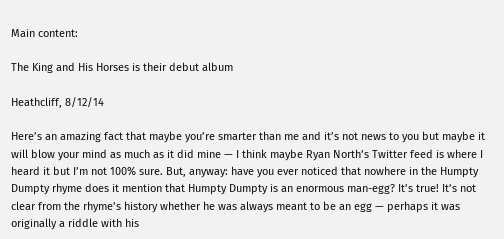Main content:

The King and His Horses is their debut album

Heathcliff, 8/12/14

Here’s an amazing fact that maybe you’re smarter than me and it’s not news to you but maybe it will blow your mind as much as it did mine — I think maybe Ryan North’s Twitter feed is where I heard it but I’m not 100% sure. But, anyway: have you ever noticed that nowhere in the Humpty Dumpty rhyme does it mention that Humpty Dumpty is an enormous man-egg? It’s true! It’s not clear from the rhyme’s history whether he was always meant to be an egg — perhaps it was originally a riddle with his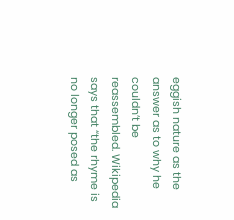eggish nature as the answer as to why he couldn’t be reassembled. Wikipedia says that “the rhyme is no longer posed as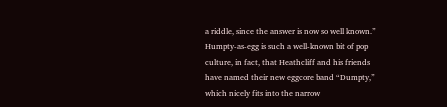a riddle, since the answer is now so well known.” Humpty-as-egg is such a well-known bit of pop culture, in fact, that Heathcliff and his friends have named their new eggcore band “Dumpty,” which nicely fits into the narrow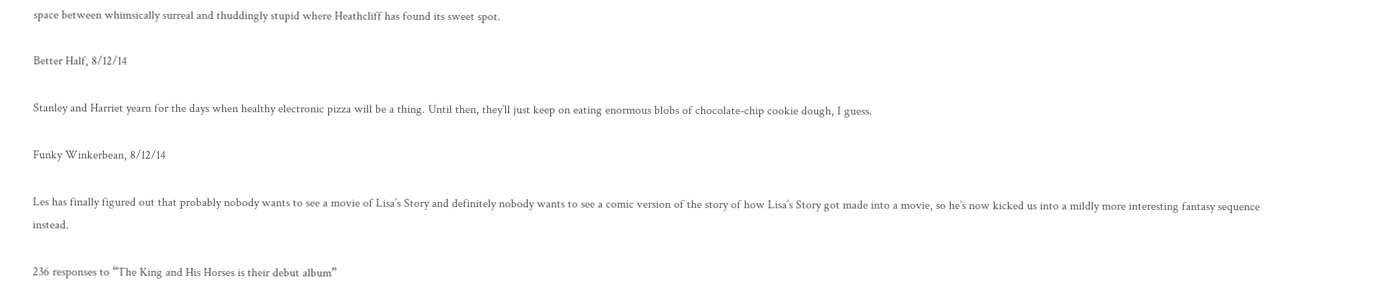space between whimsically surreal and thuddingly stupid where Heathcliff has found its sweet spot.

Better Half, 8/12/14

Stanley and Harriet yearn for the days when healthy electronic pizza will be a thing. Until then, they’ll just keep on eating enormous blobs of chocolate-chip cookie dough, I guess.

Funky Winkerbean, 8/12/14

Les has finally figured out that probably nobody wants to see a movie of Lisa’s Story and definitely nobody wants to see a comic version of the story of how Lisa’s Story got made into a movie, so he’s now kicked us into a mildly more interesting fantasy sequence instead.

236 responses to “The King and His Horses is their debut album”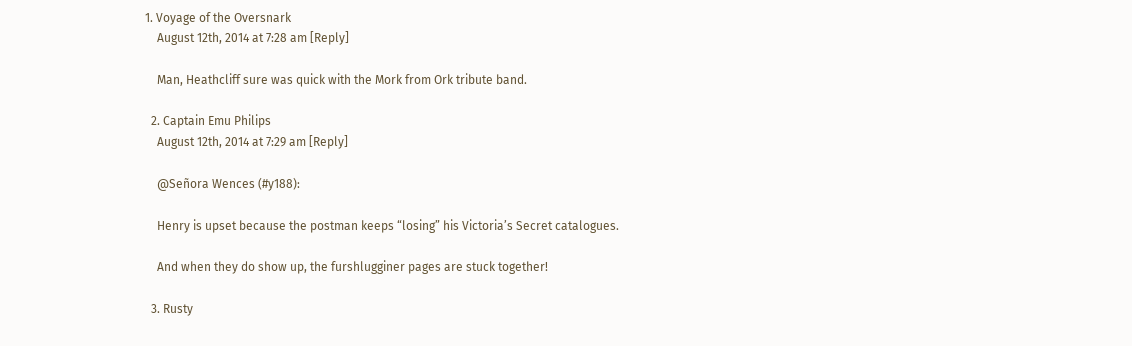1. Voyage of the Oversnark
    August 12th, 2014 at 7:28 am [Reply]

    Man, Heathcliff sure was quick with the Mork from Ork tribute band.

  2. Captain Emu Philips
    August 12th, 2014 at 7:29 am [Reply]

    @Señora Wences (#y188):

    Henry is upset because the postman keeps “losing” his Victoria’s Secret catalogues.

    And when they do show up, the furshlugginer pages are stuck together!

  3. Rusty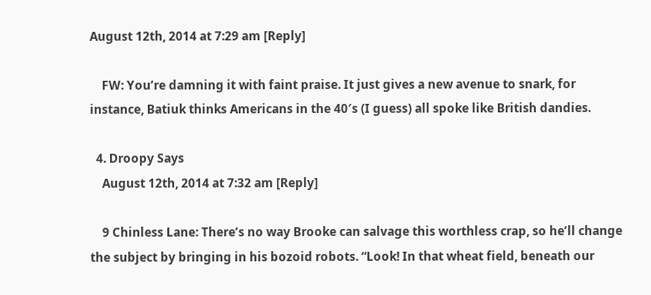August 12th, 2014 at 7:29 am [Reply]

    FW: You’re damning it with faint praise. It just gives a new avenue to snark, for instance, Batiuk thinks Americans in the 40′s (I guess) all spoke like British dandies.

  4. Droopy Says
    August 12th, 2014 at 7:32 am [Reply]

    9 Chinless Lane: There’s no way Brooke can salvage this worthless crap, so he’ll change the subject by bringing in his bozoid robots. “Look! In that wheat field, beneath our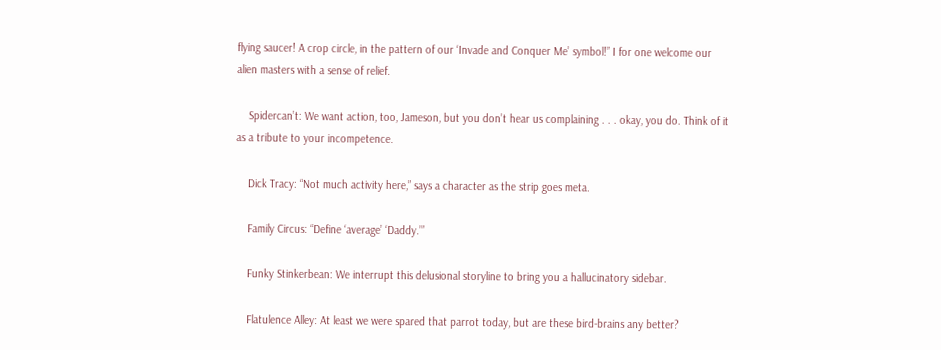flying saucer! A crop circle, in the pattern of our ‘Invade and Conquer Me’ symbol!” I for one welcome our alien masters with a sense of relief.

    Spidercan’t: We want action, too, Jameson, but you don’t hear us complaining . . . okay, you do. Think of it as a tribute to your incompetence.

    Dick Tracy: “Not much activity here,” says a character as the strip goes meta.

    Family Circus: “Define ‘average’ ‘Daddy.’”

    Funky Stinkerbean: We interrupt this delusional storyline to bring you a hallucinatory sidebar.

    Flatulence Alley: At least we were spared that parrot today, but are these bird-brains any better?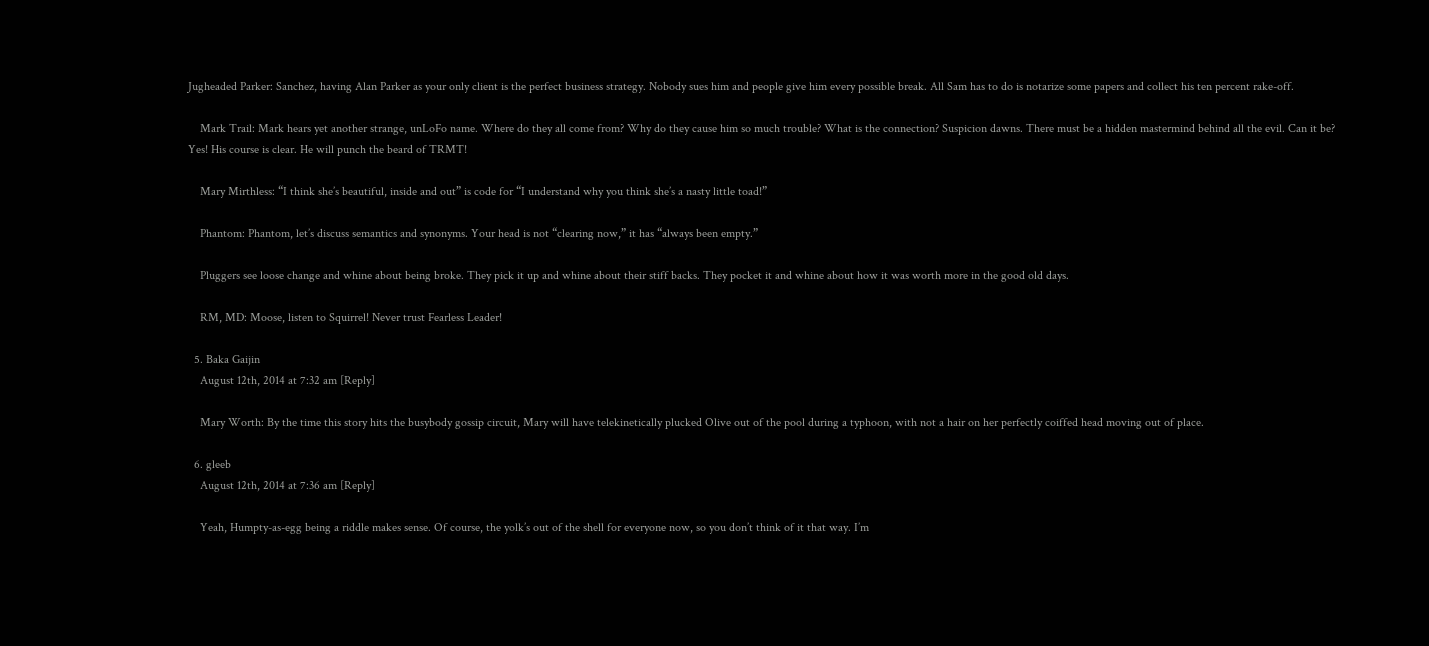Jugheaded Parker: Sanchez, having Alan Parker as your only client is the perfect business strategy. Nobody sues him and people give him every possible break. All Sam has to do is notarize some papers and collect his ten percent rake-off.

    Mark Trail: Mark hears yet another strange, unLoFo name. Where do they all come from? Why do they cause him so much trouble? What is the connection? Suspicion dawns. There must be a hidden mastermind behind all the evil. Can it be? Yes! His course is clear. He will punch the beard of TRMT!

    Mary Mirthless: “I think she’s beautiful, inside and out” is code for “I understand why you think she’s a nasty little toad!”

    Phantom: Phantom, let’s discuss semantics and synonyms. Your head is not “clearing now,” it has “always been empty.”

    Pluggers see loose change and whine about being broke. They pick it up and whine about their stiff backs. They pocket it and whine about how it was worth more in the good old days.

    RM, MD: Moose, listen to Squirrel! Never trust Fearless Leader!

  5. Baka Gaijin
    August 12th, 2014 at 7:32 am [Reply]

    Mary Worth: By the time this story hits the busybody gossip circuit, Mary will have telekinetically plucked Olive out of the pool during a typhoon, with not a hair on her perfectly coiffed head moving out of place.

  6. gleeb
    August 12th, 2014 at 7:36 am [Reply]

    Yeah, Humpty-as-egg being a riddle makes sense. Of course, the yolk’s out of the shell for everyone now, so you don’t think of it that way. I’m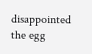disappointed the egg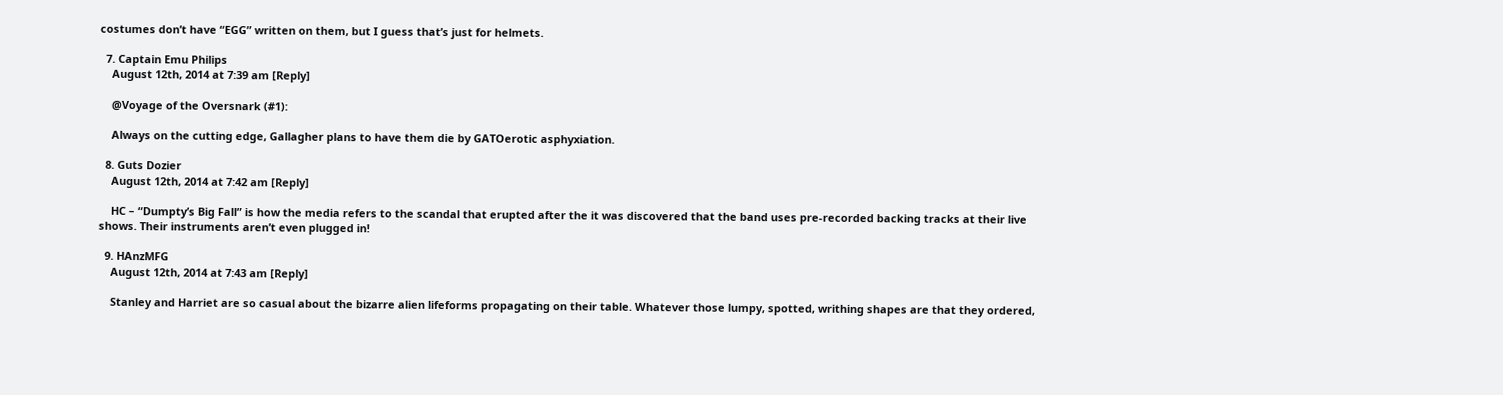costumes don’t have “EGG” written on them, but I guess that’s just for helmets.

  7. Captain Emu Philips
    August 12th, 2014 at 7:39 am [Reply]

    @Voyage of the Oversnark (#1):

    Always on the cutting edge, Gallagher plans to have them die by GATOerotic asphyxiation.

  8. Guts Dozier
    August 12th, 2014 at 7:42 am [Reply]

    HC – “Dumpty’s Big Fall” is how the media refers to the scandal that erupted after the it was discovered that the band uses pre-recorded backing tracks at their live shows. Their instruments aren’t even plugged in!

  9. HAnzMFG
    August 12th, 2014 at 7:43 am [Reply]

    Stanley and Harriet are so casual about the bizarre alien lifeforms propagating on their table. Whatever those lumpy, spotted, writhing shapes are that they ordered,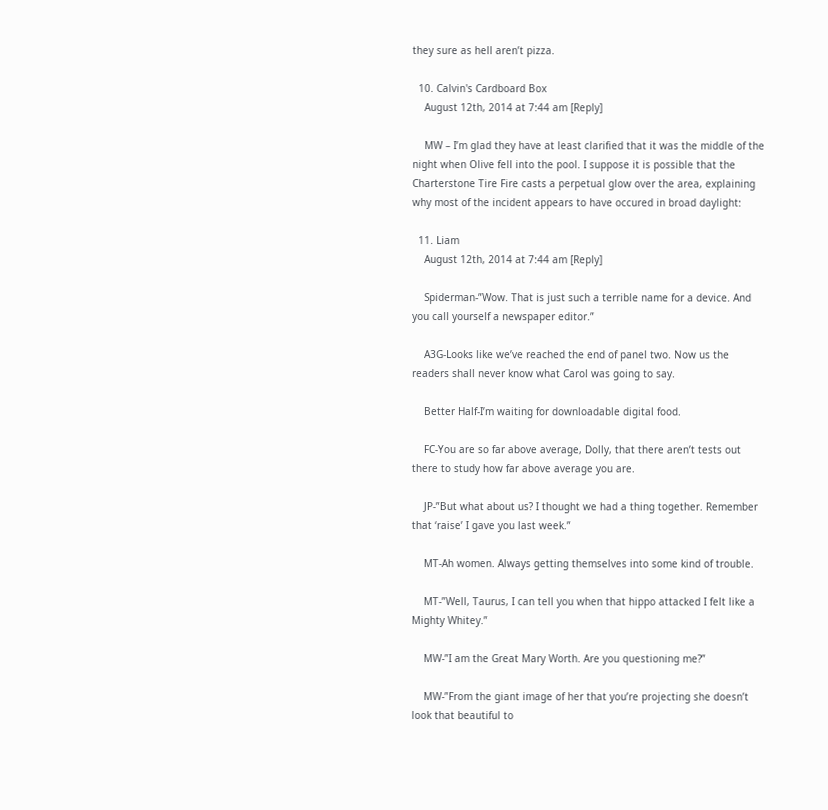they sure as hell aren’t pizza.

  10. Calvin's Cardboard Box
    August 12th, 2014 at 7:44 am [Reply]

    MW – I’m glad they have at least clarified that it was the middle of the night when Olive fell into the pool. I suppose it is possible that the Charterstone Tire Fire casts a perpetual glow over the area, explaining why most of the incident appears to have occured in broad daylight:

  11. Liam
    August 12th, 2014 at 7:44 am [Reply]

    Spiderman-”Wow. That is just such a terrible name for a device. And you call yourself a newspaper editor.”

    A3G-Looks like we’ve reached the end of panel two. Now us the readers shall never know what Carol was going to say.

    Better Half-I’m waiting for downloadable digital food.

    FC-You are so far above average, Dolly, that there aren’t tests out there to study how far above average you are.

    JP-”But what about us? I thought we had a thing together. Remember that ‘raise’ I gave you last week.”

    MT-Ah women. Always getting themselves into some kind of trouble.

    MT-”Well, Taurus, I can tell you when that hippo attacked I felt like a Mighty Whitey.”

    MW-”I am the Great Mary Worth. Are you questioning me?”

    MW-”From the giant image of her that you’re projecting she doesn’t look that beautiful to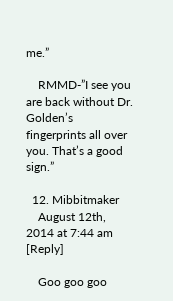me.”

    RMMD-”I see you are back without Dr. Golden’s fingerprints all over you. That’s a good sign.”

  12. Mibbitmaker
    August 12th, 2014 at 7:44 am [Reply]

    Goo goo goo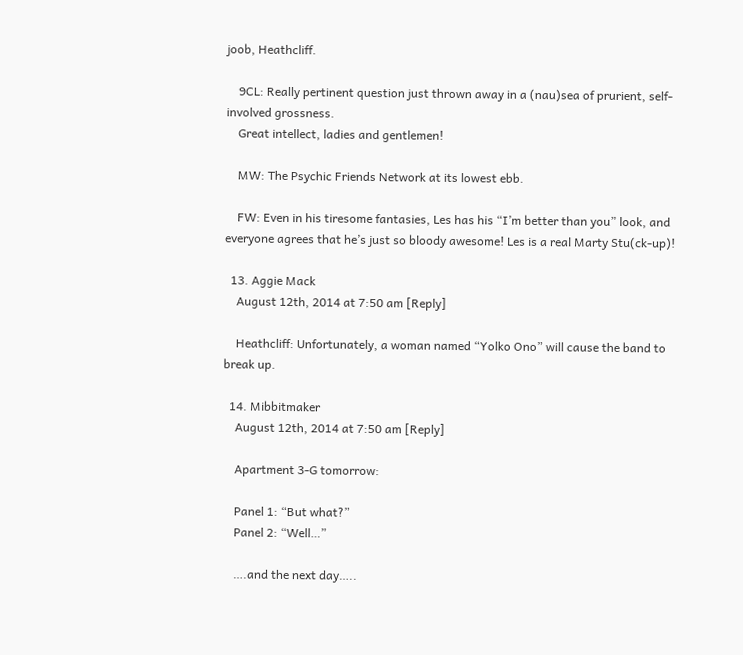joob, Heathcliff.

    9CL: Really pertinent question just thrown away in a (nau)sea of prurient, self-involved grossness.
    Great intellect, ladies and gentlemen!

    MW: The Psychic Friends Network at its lowest ebb.

    FW: Even in his tiresome fantasies, Les has his “I’m better than you” look, and everyone agrees that he’s just so bloody awesome! Les is a real Marty Stu(ck-up)!

  13. Aggie Mack
    August 12th, 2014 at 7:50 am [Reply]

    Heathcliff: Unfortunately, a woman named “Yolko Ono” will cause the band to break up.

  14. Mibbitmaker
    August 12th, 2014 at 7:50 am [Reply]

    Apartment 3-G tomorrow:

    Panel 1: “But what?”
    Panel 2: “Well…”

    ….and the next day…..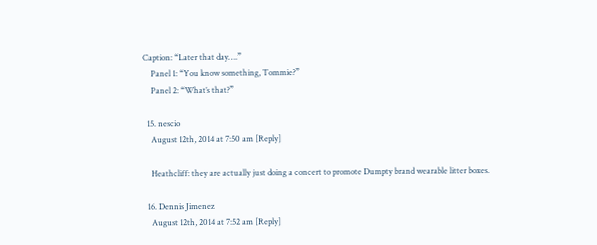Caption: “Later that day….”
    Panel 1: “You know something, Tommie?”
    Panel 2: “What’s that?”

  15. nescio
    August 12th, 2014 at 7:50 am [Reply]

    Heathcliff: they are actually just doing a concert to promote Dumpty brand wearable litter boxes.

  16. Dennis Jimenez
    August 12th, 2014 at 7:52 am [Reply]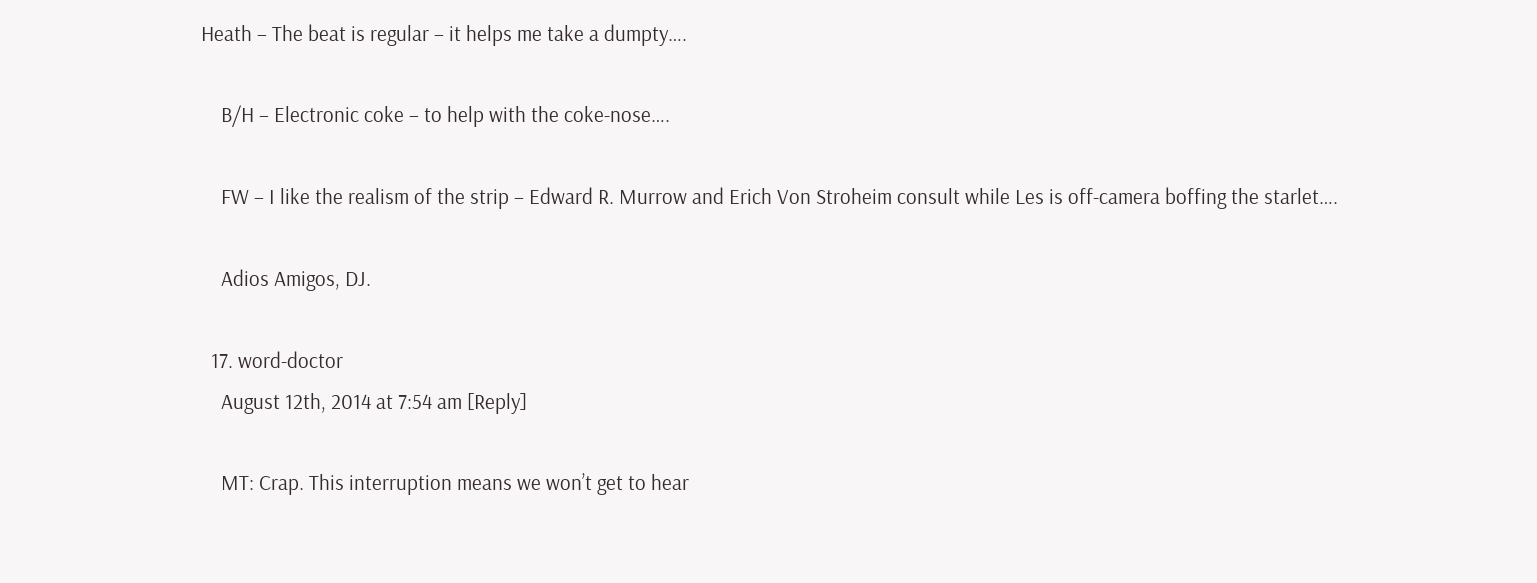Heath – The beat is regular – it helps me take a dumpty….

    B/H – Electronic coke – to help with the coke-nose….

    FW – I like the realism of the strip – Edward R. Murrow and Erich Von Stroheim consult while Les is off-camera boffing the starlet….

    Adios Amigos, DJ.

  17. word-doctor
    August 12th, 2014 at 7:54 am [Reply]

    MT: Crap. This interruption means we won’t get to hear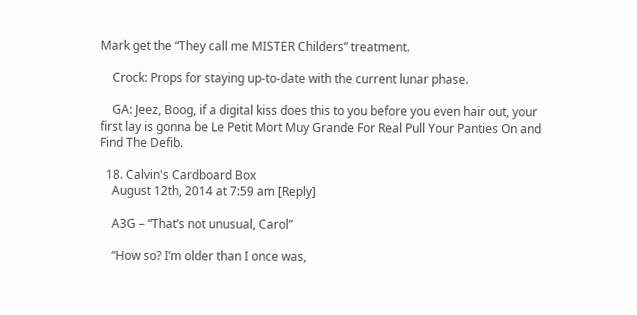Mark get the “They call me MISTER Childers” treatment.

    Crock: Props for staying up-to-date with the current lunar phase.

    GA: Jeez, Boog, if a digital kiss does this to you before you even hair out, your first lay is gonna be Le Petit Mort Muy Grande For Real Pull Your Panties On and Find The Defib.

  18. Calvin's Cardboard Box
    August 12th, 2014 at 7:59 am [Reply]

    A3G – “That’s not unusual, Carol”

    “How so? I’m older than I once was,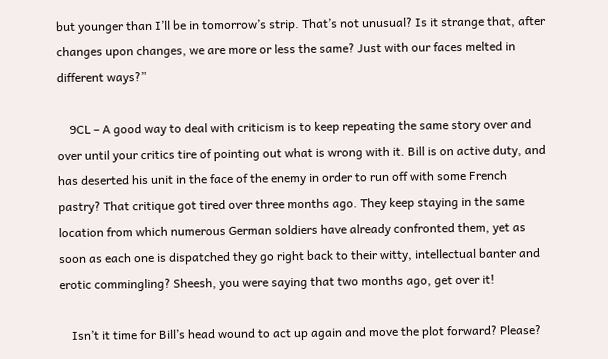but younger than I’ll be in tomorrow’s strip. That’s not unusual? Is it strange that, after changes upon changes, we are more or less the same? Just with our faces melted in different ways?”

    9CL – A good way to deal with criticism is to keep repeating the same story over and over until your critics tire of pointing out what is wrong with it. Bill is on active duty, and has deserted his unit in the face of the enemy in order to run off with some French pastry? That critique got tired over three months ago. They keep staying in the same location from which numerous German soldiers have already confronted them, yet as soon as each one is dispatched they go right back to their witty, intellectual banter and erotic commingling? Sheesh, you were saying that two months ago, get over it!

    Isn’t it time for Bill’s head wound to act up again and move the plot forward? Please?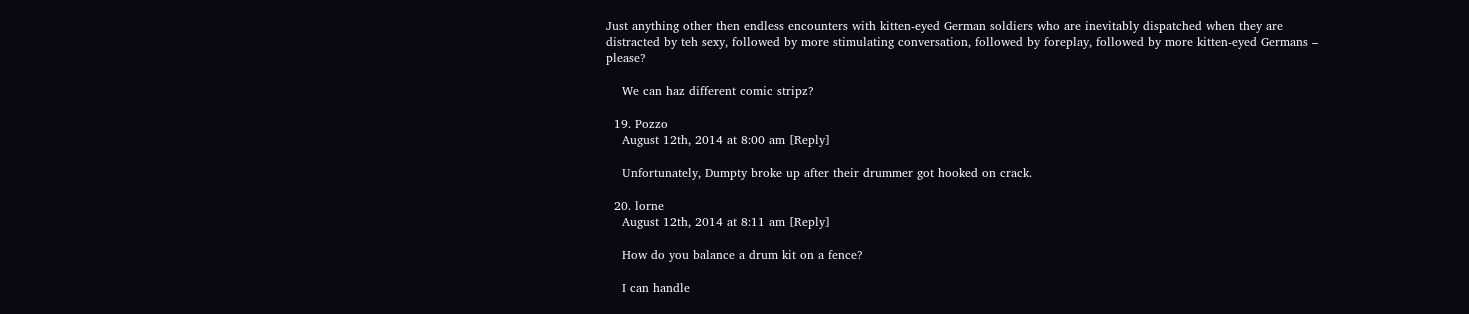Just anything other then endless encounters with kitten-eyed German soldiers who are inevitably dispatched when they are distracted by teh sexy, followed by more stimulating conversation, followed by foreplay, followed by more kitten-eyed Germans – please?

    We can haz different comic stripz?

  19. Pozzo
    August 12th, 2014 at 8:00 am [Reply]

    Unfortunately, Dumpty broke up after their drummer got hooked on crack.

  20. lorne
    August 12th, 2014 at 8:11 am [Reply]

    How do you balance a drum kit on a fence?

    I can handle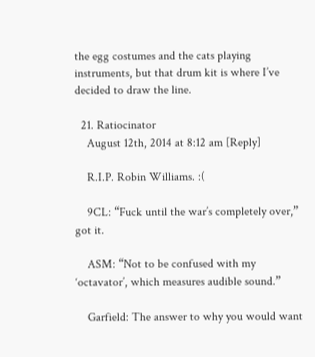the egg costumes and the cats playing instruments, but that drum kit is where I’ve decided to draw the line.

  21. Ratiocinator
    August 12th, 2014 at 8:12 am [Reply]

    R.I.P. Robin Williams. :(

    9CL: “Fuck until the war’s completely over,” got it.

    ASM: “Not to be confused with my ‘octavator’, which measures audible sound.”

    Garfield: The answer to why you would want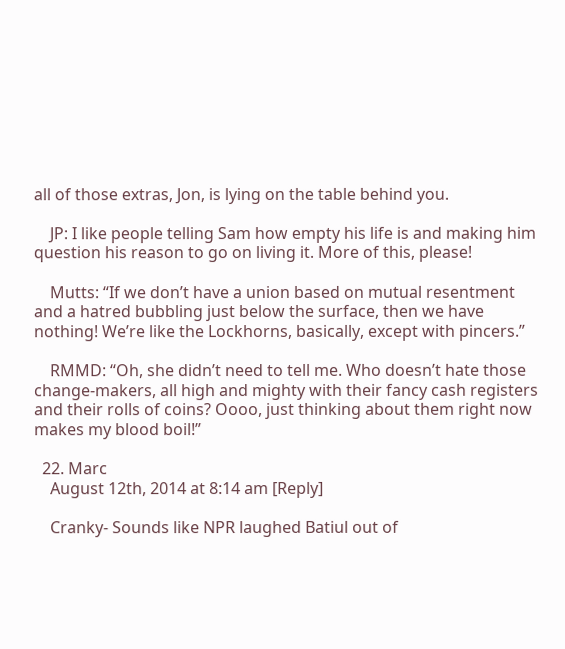all of those extras, Jon, is lying on the table behind you.

    JP: I like people telling Sam how empty his life is and making him question his reason to go on living it. More of this, please!

    Mutts: “If we don’t have a union based on mutual resentment and a hatred bubbling just below the surface, then we have nothing! We’re like the Lockhorns, basically, except with pincers.”

    RMMD: “Oh, she didn’t need to tell me. Who doesn’t hate those change-makers, all high and mighty with their fancy cash registers and their rolls of coins? Oooo, just thinking about them right now makes my blood boil!”

  22. Marc
    August 12th, 2014 at 8:14 am [Reply]

    Cranky- Sounds like NPR laughed Batiul out of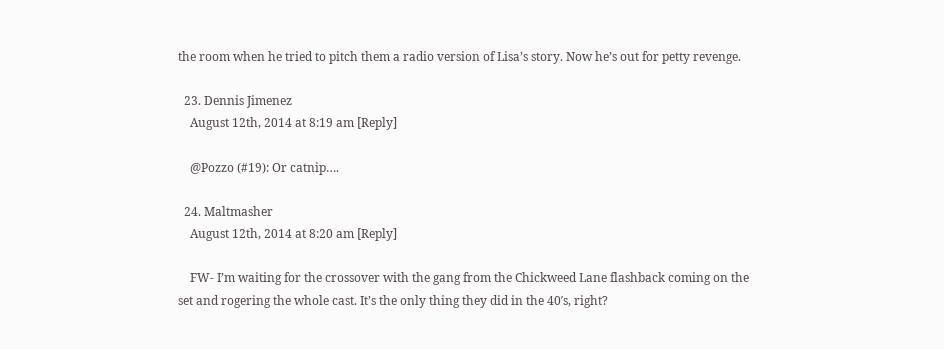the room when he tried to pitch them a radio version of Lisa’s story. Now he’s out for petty revenge.

  23. Dennis Jimenez
    August 12th, 2014 at 8:19 am [Reply]

    @Pozzo (#19): Or catnip….

  24. Maltmasher
    August 12th, 2014 at 8:20 am [Reply]

    FW- I’m waiting for the crossover with the gang from the Chickweed Lane flashback coming on the set and rogering the whole cast. It’s the only thing they did in the 40′s, right?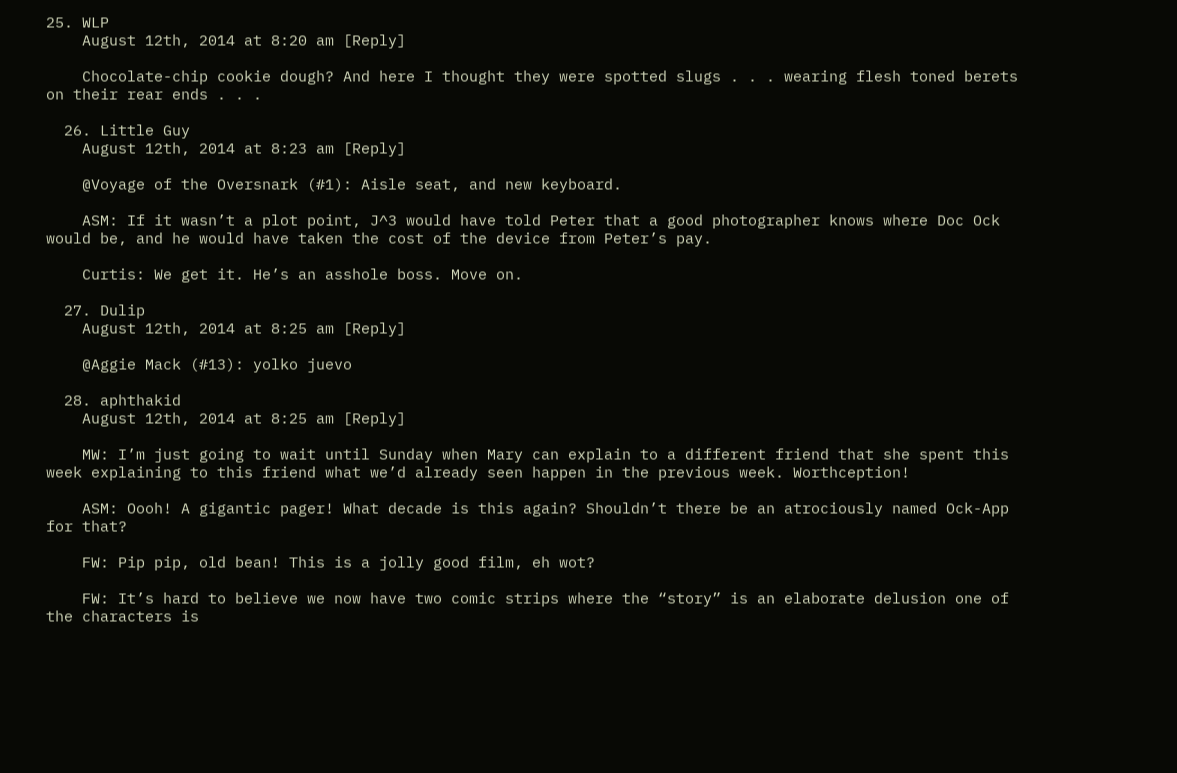25. WLP
    August 12th, 2014 at 8:20 am [Reply]

    Chocolate-chip cookie dough? And here I thought they were spotted slugs . . . wearing flesh toned berets on their rear ends . . .

  26. Little Guy
    August 12th, 2014 at 8:23 am [Reply]

    @Voyage of the Oversnark (#1): Aisle seat, and new keyboard.

    ASM: If it wasn’t a plot point, J^3 would have told Peter that a good photographer knows where Doc Ock would be, and he would have taken the cost of the device from Peter’s pay.

    Curtis: We get it. He’s an asshole boss. Move on.

  27. Dulip
    August 12th, 2014 at 8:25 am [Reply]

    @Aggie Mack (#13): yolko juevo

  28. aphthakid
    August 12th, 2014 at 8:25 am [Reply]

    MW: I’m just going to wait until Sunday when Mary can explain to a different friend that she spent this week explaining to this friend what we’d already seen happen in the previous week. Worthception!

    ASM: Oooh! A gigantic pager! What decade is this again? Shouldn’t there be an atrociously named Ock-App for that?

    FW: Pip pip, old bean! This is a jolly good film, eh wot?

    FW: It’s hard to believe we now have two comic strips where the “story” is an elaborate delusion one of the characters is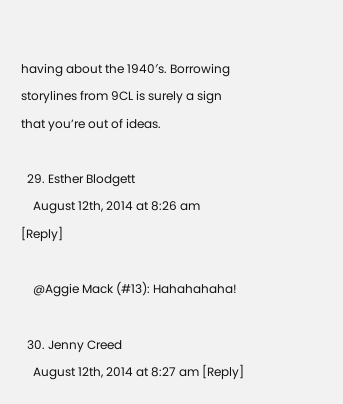having about the 1940′s. Borrowing storylines from 9CL is surely a sign that you’re out of ideas.

  29. Esther Blodgett
    August 12th, 2014 at 8:26 am [Reply]

    @Aggie Mack (#13): Hahahahaha!

  30. Jenny Creed
    August 12th, 2014 at 8:27 am [Reply]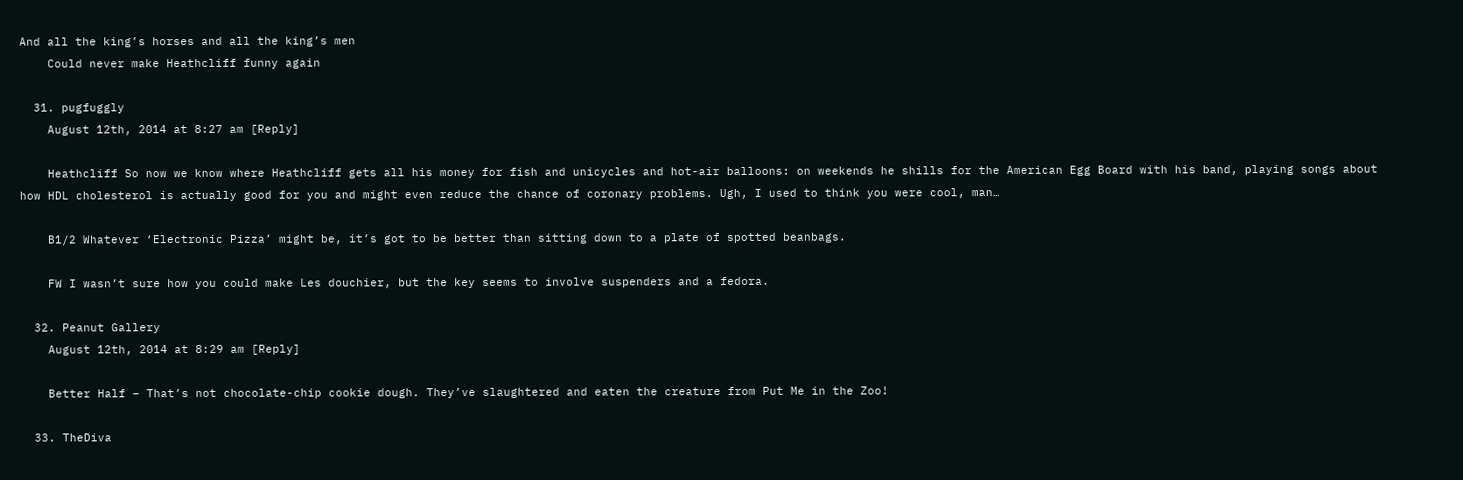And all the king’s horses and all the king’s men
    Could never make Heathcliff funny again

  31. pugfuggly
    August 12th, 2014 at 8:27 am [Reply]

    Heathcliff So now we know where Heathcliff gets all his money for fish and unicycles and hot-air balloons: on weekends he shills for the American Egg Board with his band, playing songs about how HDL cholesterol is actually good for you and might even reduce the chance of coronary problems. Ugh, I used to think you were cool, man…

    B1/2 Whatever ‘Electronic Pizza’ might be, it’s got to be better than sitting down to a plate of spotted beanbags.

    FW I wasn’t sure how you could make Les douchier, but the key seems to involve suspenders and a fedora.

  32. Peanut Gallery
    August 12th, 2014 at 8:29 am [Reply]

    Better Half – That’s not chocolate-chip cookie dough. They’ve slaughtered and eaten the creature from Put Me in the Zoo!

  33. TheDiva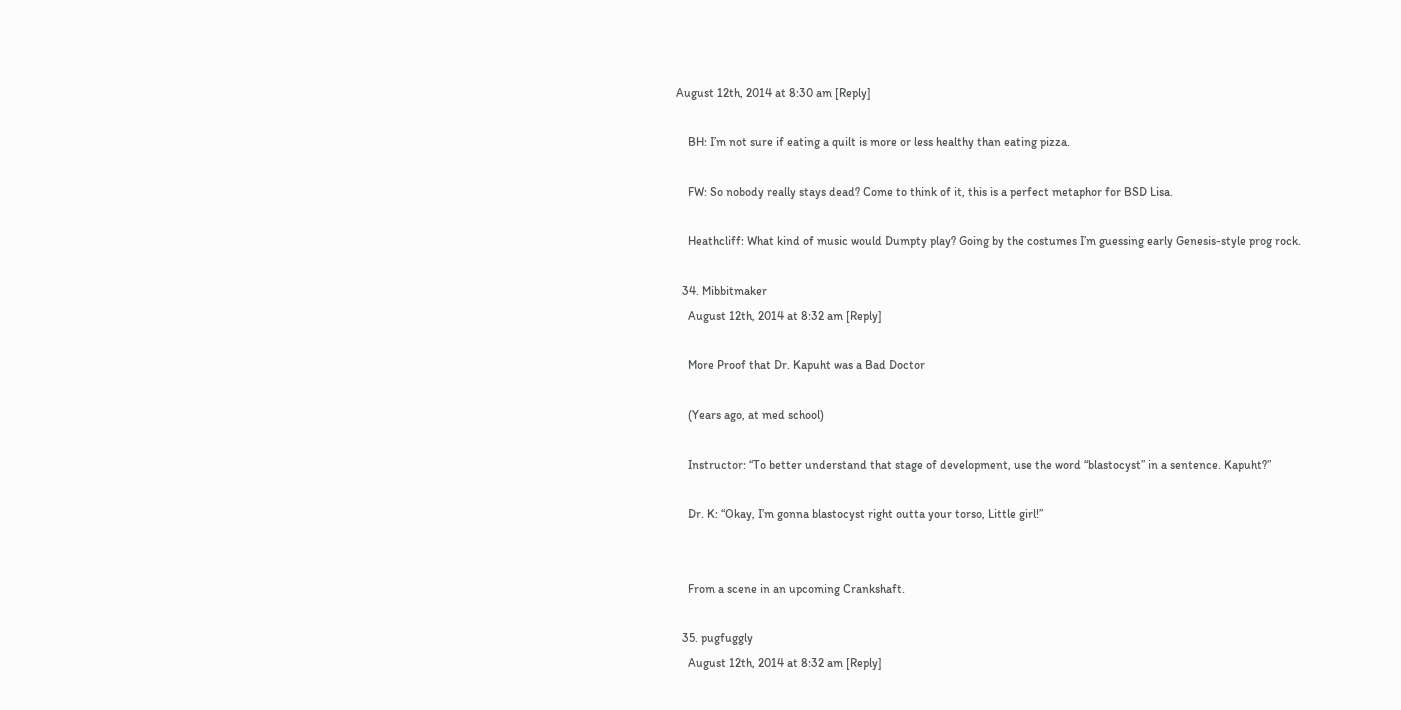August 12th, 2014 at 8:30 am [Reply]

    BH: I’m not sure if eating a quilt is more or less healthy than eating pizza.

    FW: So nobody really stays dead? Come to think of it, this is a perfect metaphor for BSD Lisa.

    Heathcliff: What kind of music would Dumpty play? Going by the costumes I’m guessing early Genesis-style prog rock.

  34. Mibbitmaker
    August 12th, 2014 at 8:32 am [Reply]

    More Proof that Dr. Kapuht was a Bad Doctor

    (Years ago, at med school)

    Instructor: “To better understand that stage of development, use the word “blastocyst” in a sentence. Kapuht?”

    Dr. K: “Okay, I’m gonna blastocyst right outta your torso, Little girl!”


    From a scene in an upcoming Crankshaft.

  35. pugfuggly
    August 12th, 2014 at 8:32 am [Reply]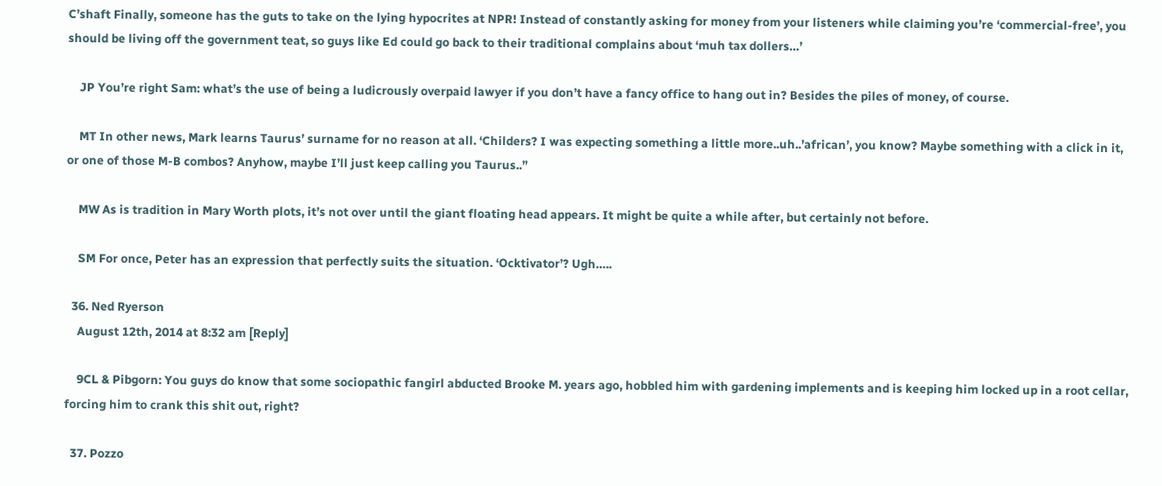C’shaft Finally, someone has the guts to take on the lying hypocrites at NPR! Instead of constantly asking for money from your listeners while claiming you’re ‘commercial-free’, you should be living off the government teat, so guys like Ed could go back to their traditional complains about ‘muh tax dollers…’

    JP You’re right Sam: what’s the use of being a ludicrously overpaid lawyer if you don’t have a fancy office to hang out in? Besides the piles of money, of course.

    MT In other news, Mark learns Taurus’ surname for no reason at all. ‘Childers? I was expecting something a little more..uh..’african’, you know? Maybe something with a click in it, or one of those M-B combos? Anyhow, maybe I’ll just keep calling you Taurus..”

    MW As is tradition in Mary Worth plots, it’s not over until the giant floating head appears. It might be quite a while after, but certainly not before.

    SM For once, Peter has an expression that perfectly suits the situation. ‘Ocktivator’? Ugh…..

  36. Ned Ryerson
    August 12th, 2014 at 8:32 am [Reply]

    9CL & Pibgorn: You guys do know that some sociopathic fangirl abducted Brooke M. years ago, hobbled him with gardening implements and is keeping him locked up in a root cellar, forcing him to crank this shit out, right?

  37. Pozzo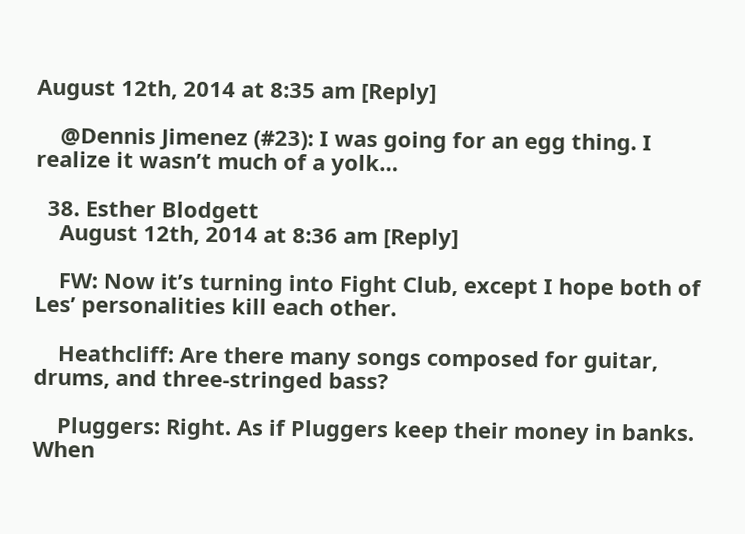August 12th, 2014 at 8:35 am [Reply]

    @Dennis Jimenez (#23): I was going for an egg thing. I realize it wasn’t much of a yolk…

  38. Esther Blodgett
    August 12th, 2014 at 8:36 am [Reply]

    FW: Now it’s turning into Fight Club, except I hope both of Les’ personalities kill each other.

    Heathcliff: Are there many songs composed for guitar, drums, and three-stringed bass?

    Pluggers: Right. As if Pluggers keep their money in banks. When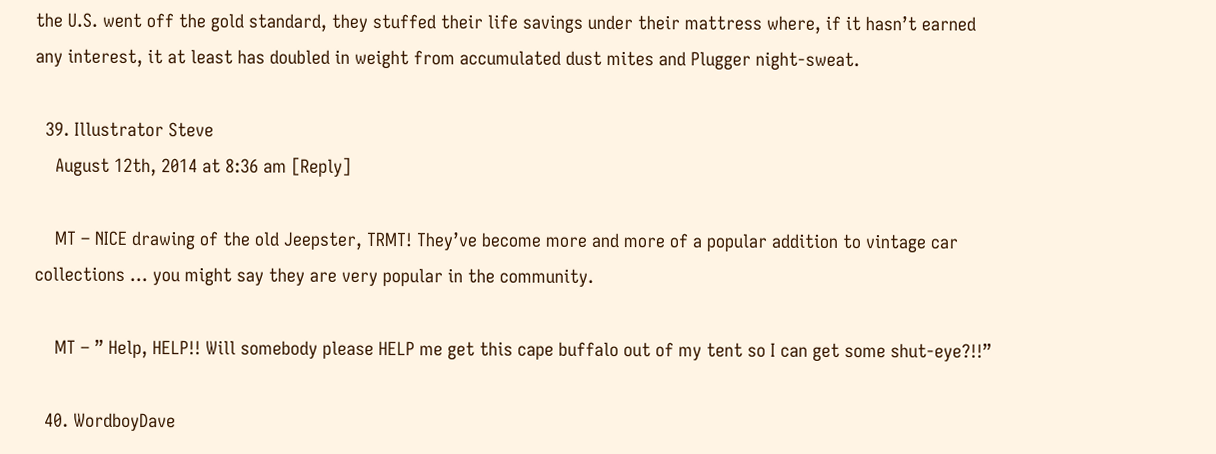the U.S. went off the gold standard, they stuffed their life savings under their mattress where, if it hasn’t earned any interest, it at least has doubled in weight from accumulated dust mites and Plugger night-sweat.

  39. Illustrator Steve
    August 12th, 2014 at 8:36 am [Reply]

    MT – NICE drawing of the old Jeepster, TRMT! They’ve become more and more of a popular addition to vintage car collections … you might say they are very popular in the community.

    MT – ” Help, HELP!! Will somebody please HELP me get this cape buffalo out of my tent so I can get some shut-eye?!!”

  40. WordboyDave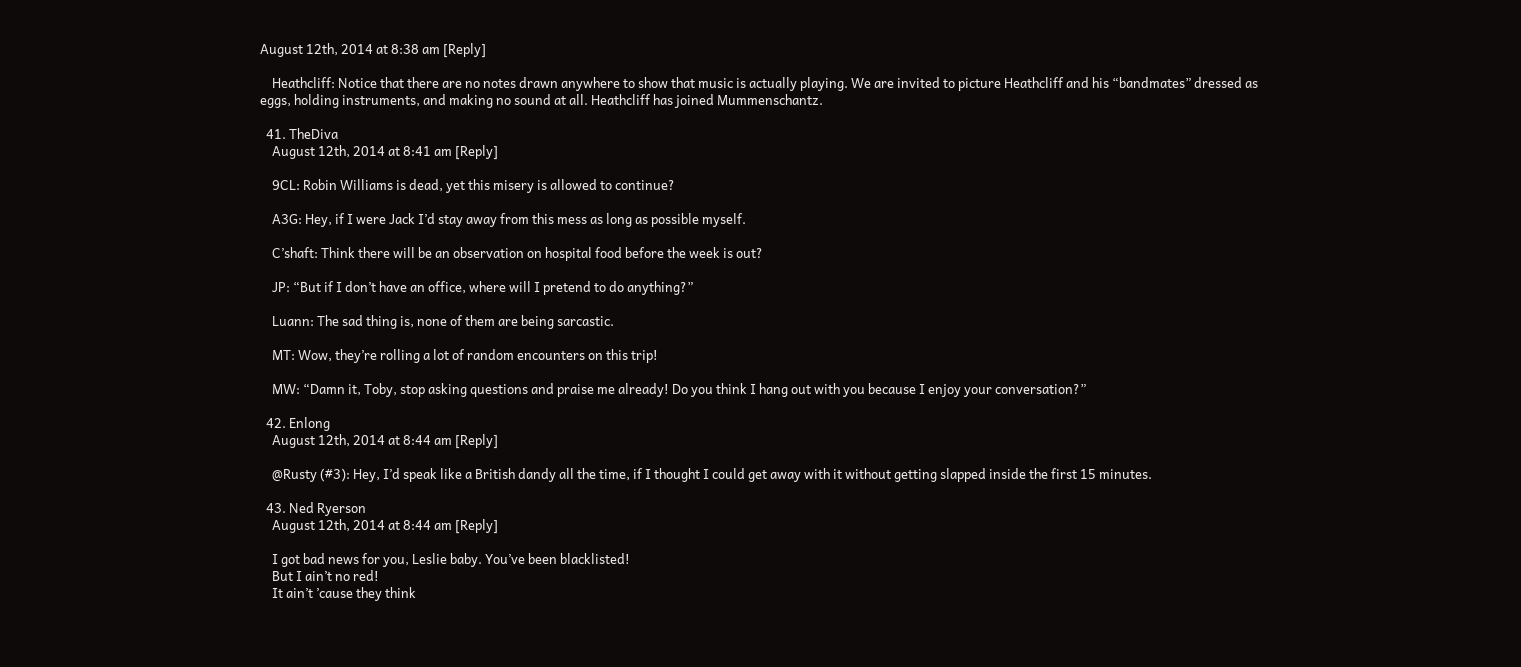August 12th, 2014 at 8:38 am [Reply]

    Heathcliff: Notice that there are no notes drawn anywhere to show that music is actually playing. We are invited to picture Heathcliff and his “bandmates” dressed as eggs, holding instruments, and making no sound at all. Heathcliff has joined Mummenschantz.

  41. TheDiva
    August 12th, 2014 at 8:41 am [Reply]

    9CL: Robin Williams is dead, yet this misery is allowed to continue?

    A3G: Hey, if I were Jack I’d stay away from this mess as long as possible myself.

    C’shaft: Think there will be an observation on hospital food before the week is out?

    JP: “But if I don’t have an office, where will I pretend to do anything?”

    Luann: The sad thing is, none of them are being sarcastic.

    MT: Wow, they’re rolling a lot of random encounters on this trip!

    MW: “Damn it, Toby, stop asking questions and praise me already! Do you think I hang out with you because I enjoy your conversation?”

  42. Enlong
    August 12th, 2014 at 8:44 am [Reply]

    @Rusty (#3): Hey, I’d speak like a British dandy all the time, if I thought I could get away with it without getting slapped inside the first 15 minutes.

  43. Ned Ryerson
    August 12th, 2014 at 8:44 am [Reply]

    I got bad news for you, Leslie baby. You’ve been blacklisted!
    But I ain’t no red!
    It ain’t ’cause they think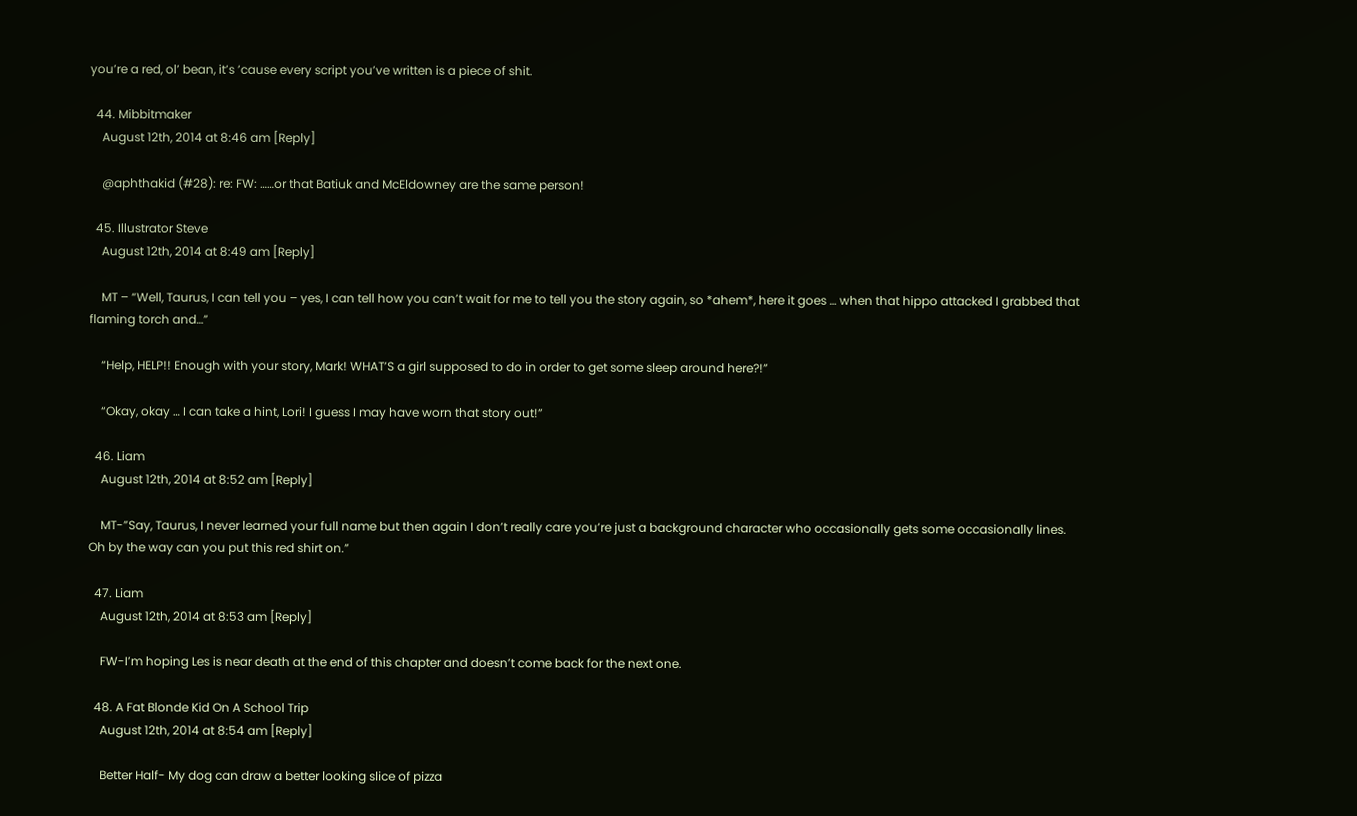you’re a red, ol’ bean, it’s ’cause every script you’ve written is a piece of shit.

  44. Mibbitmaker
    August 12th, 2014 at 8:46 am [Reply]

    @aphthakid (#28): re: FW: ……or that Batiuk and McEldowney are the same person!

  45. Illustrator Steve
    August 12th, 2014 at 8:49 am [Reply]

    MT – “Well, Taurus, I can tell you – yes, I can tell how you can’t wait for me to tell you the story again, so *ahem*, here it goes … when that hippo attacked I grabbed that flaming torch and…”

    “Help, HELP!! Enough with your story, Mark! WHAT’S a girl supposed to do in order to get some sleep around here?!”

    “Okay, okay … I can take a hint, Lori! I guess I may have worn that story out!”

  46. Liam
    August 12th, 2014 at 8:52 am [Reply]

    MT-”Say, Taurus, I never learned your full name but then again I don’t really care you’re just a background character who occasionally gets some occasionally lines. Oh by the way can you put this red shirt on.”

  47. Liam
    August 12th, 2014 at 8:53 am [Reply]

    FW-I’m hoping Les is near death at the end of this chapter and doesn’t come back for the next one.

  48. A Fat Blonde Kid On A School Trip
    August 12th, 2014 at 8:54 am [Reply]

    Better Half- My dog can draw a better looking slice of pizza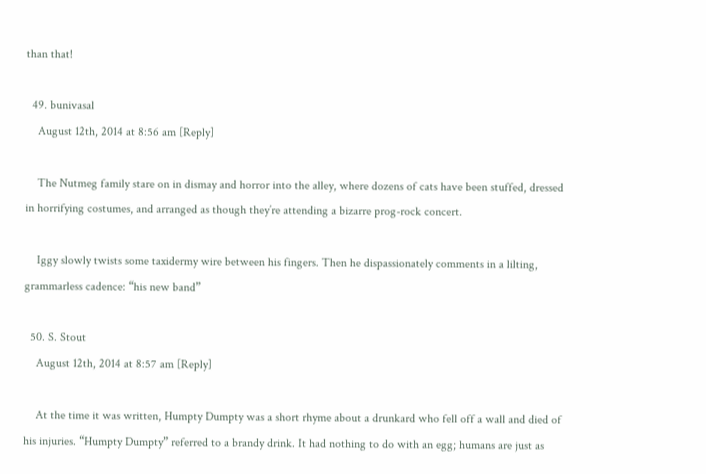than that!

  49. bunivasal
    August 12th, 2014 at 8:56 am [Reply]

    The Nutmeg family stare on in dismay and horror into the alley, where dozens of cats have been stuffed, dressed in horrifying costumes, and arranged as though they’re attending a bizarre prog-rock concert.

    Iggy slowly twists some taxidermy wire between his fingers. Then he dispassionately comments in a lilting, grammarless cadence: “his new band”

  50. S. Stout
    August 12th, 2014 at 8:57 am [Reply]

    At the time it was written, Humpty Dumpty was a short rhyme about a drunkard who fell off a wall and died of his injuries. “Humpty Dumpty” referred to a brandy drink. It had nothing to do with an egg; humans are just as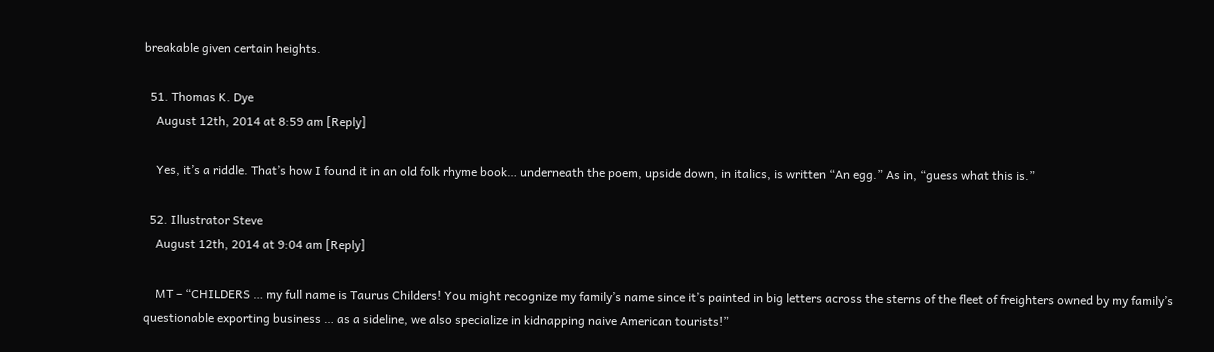breakable given certain heights.

  51. Thomas K. Dye
    August 12th, 2014 at 8:59 am [Reply]

    Yes, it’s a riddle. That’s how I found it in an old folk rhyme book… underneath the poem, upside down, in italics, is written “An egg.” As in, “guess what this is.”

  52. Illustrator Steve
    August 12th, 2014 at 9:04 am [Reply]

    MT – “CHILDERS … my full name is Taurus Childers! You might recognize my family’s name since it’s painted in big letters across the sterns of the fleet of freighters owned by my family’s questionable exporting business … as a sideline, we also specialize in kidnapping naive American tourists!”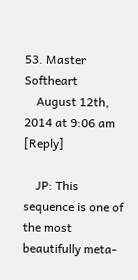53. Master Softheart
    August 12th, 2014 at 9:06 am [Reply]

    JP: This sequence is one of the most beautifully meta-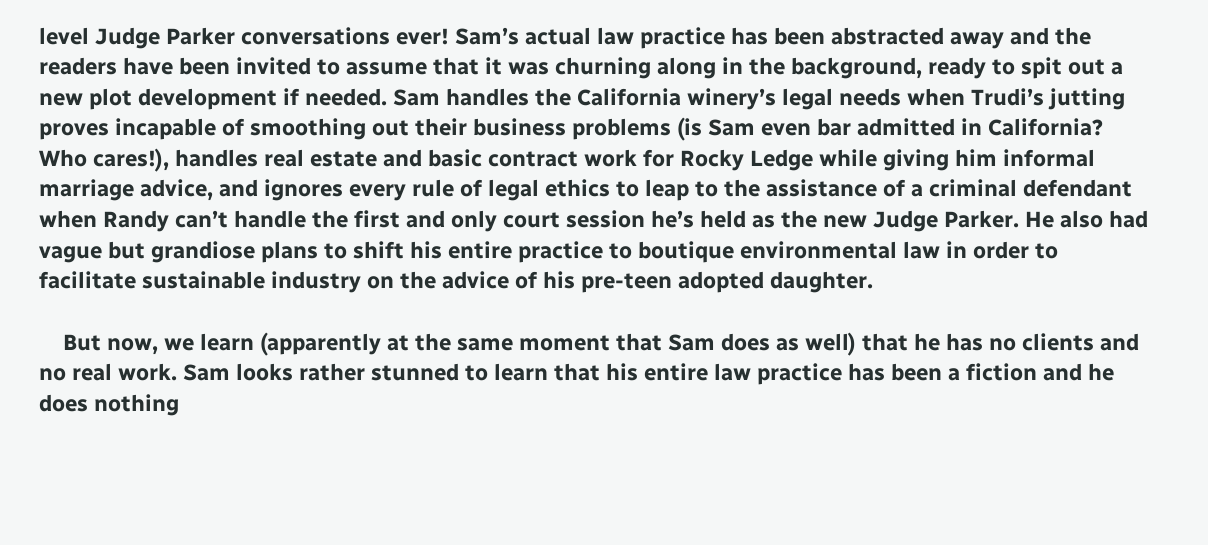level Judge Parker conversations ever! Sam’s actual law practice has been abstracted away and the readers have been invited to assume that it was churning along in the background, ready to spit out a new plot development if needed. Sam handles the California winery’s legal needs when Trudi’s jutting proves incapable of smoothing out their business problems (is Sam even bar admitted in California? Who cares!), handles real estate and basic contract work for Rocky Ledge while giving him informal marriage advice, and ignores every rule of legal ethics to leap to the assistance of a criminal defendant when Randy can’t handle the first and only court session he’s held as the new Judge Parker. He also had vague but grandiose plans to shift his entire practice to boutique environmental law in order to facilitate sustainable industry on the advice of his pre-teen adopted daughter.

    But now, we learn (apparently at the same moment that Sam does as well) that he has no clients and no real work. Sam looks rather stunned to learn that his entire law practice has been a fiction and he does nothing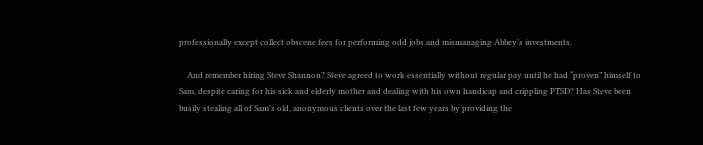professionally except collect obscene fees for performing odd jobs and mismanaging Abbey’s investments.

    And remember hiring Steve Shannon? Steve agreed to work essentially without regular pay until he had “proven” himself to Sam, despite caring for his sick and elderly mother and dealing with his own handicap and crippling PTSD? Has Steve been busily stealing all of Sam’s old, anonymous clients over the last few years by providing the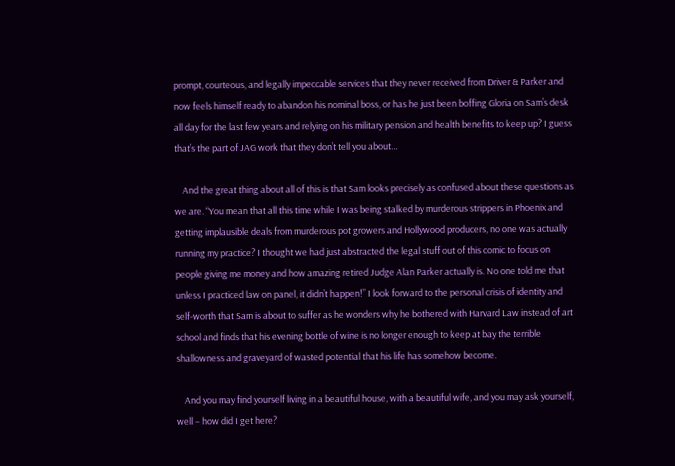prompt, courteous, and legally impeccable services that they never received from Driver & Parker and now feels himself ready to abandon his nominal boss, or has he just been boffing Gloria on Sam’s desk all day for the last few years and relying on his military pension and health benefits to keep up? I guess that’s the part of JAG work that they don’t tell you about…

    And the great thing about all of this is that Sam looks precisely as confused about these questions as we are. “You mean that all this time while I was being stalked by murderous strippers in Phoenix and getting implausible deals from murderous pot growers and Hollywood producers, no one was actually running my practice? I thought we had just abstracted the legal stuff out of this comic to focus on people giving me money and how amazing retired Judge Alan Parker actually is. No one told me that unless I practiced law on panel, it didn’t happen!” I look forward to the personal crisis of identity and self-worth that Sam is about to suffer as he wonders why he bothered with Harvard Law instead of art school and finds that his evening bottle of wine is no longer enough to keep at bay the terrible shallowness and graveyard of wasted potential that his life has somehow become.

    And you may find yourself living in a beautiful house, with a beautiful wife, and you may ask yourself, well – how did I get here?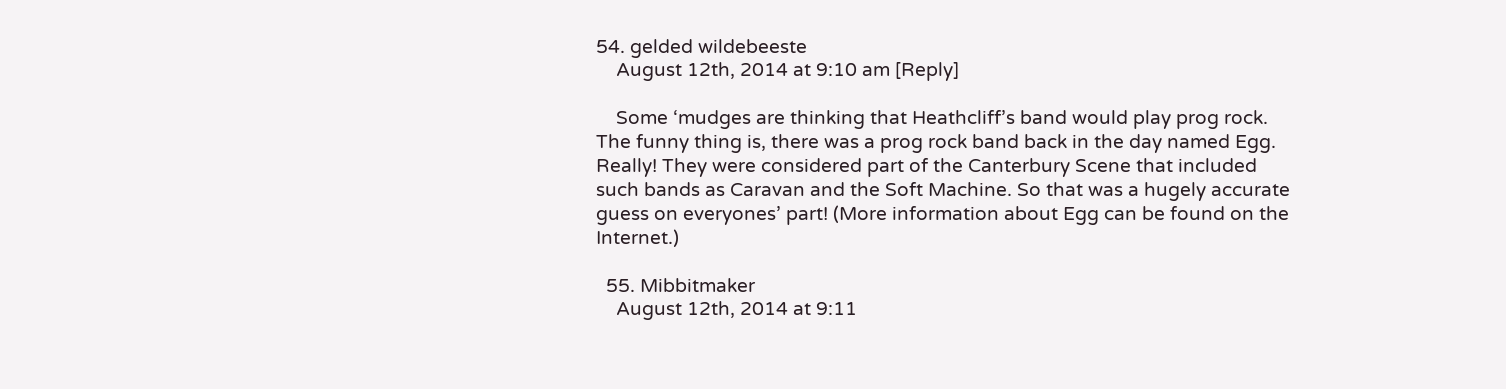54. gelded wildebeeste
    August 12th, 2014 at 9:10 am [Reply]

    Some ‘mudges are thinking that Heathcliff’s band would play prog rock. The funny thing is, there was a prog rock band back in the day named Egg. Really! They were considered part of the Canterbury Scene that included such bands as Caravan and the Soft Machine. So that was a hugely accurate guess on everyones’ part! (More information about Egg can be found on the Internet.)

  55. Mibbitmaker
    August 12th, 2014 at 9:11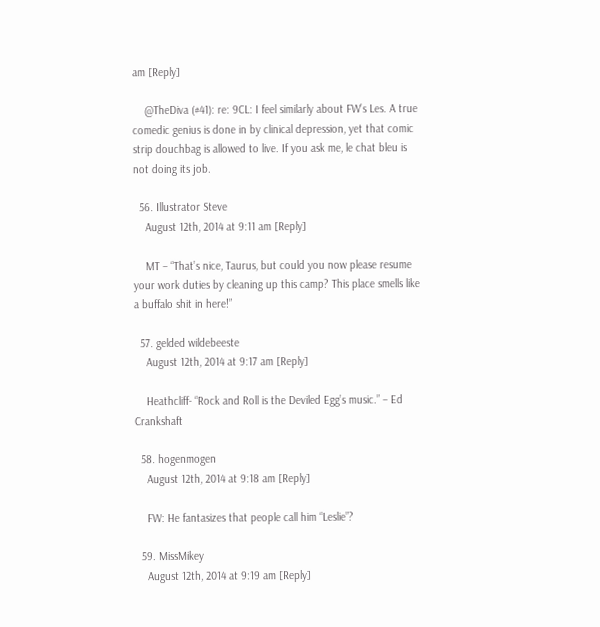am [Reply]

    @TheDiva (#41): re: 9CL: I feel similarly about FW’s Les. A true comedic genius is done in by clinical depression, yet that comic strip douchbag is allowed to live. If you ask me, le chat bleu is not doing its job.

  56. Illustrator Steve
    August 12th, 2014 at 9:11 am [Reply]

    MT – “That’s nice, Taurus, but could you now please resume your work duties by cleaning up this camp? This place smells like a buffalo shit in here!”

  57. gelded wildebeeste
    August 12th, 2014 at 9:17 am [Reply]

    Heathcliff- “Rock and Roll is the Deviled Egg’s music.” – Ed Crankshaft

  58. hogenmogen
    August 12th, 2014 at 9:18 am [Reply]

    FW: He fantasizes that people call him “Leslie”?

  59. MissMikey
    August 12th, 2014 at 9:19 am [Reply]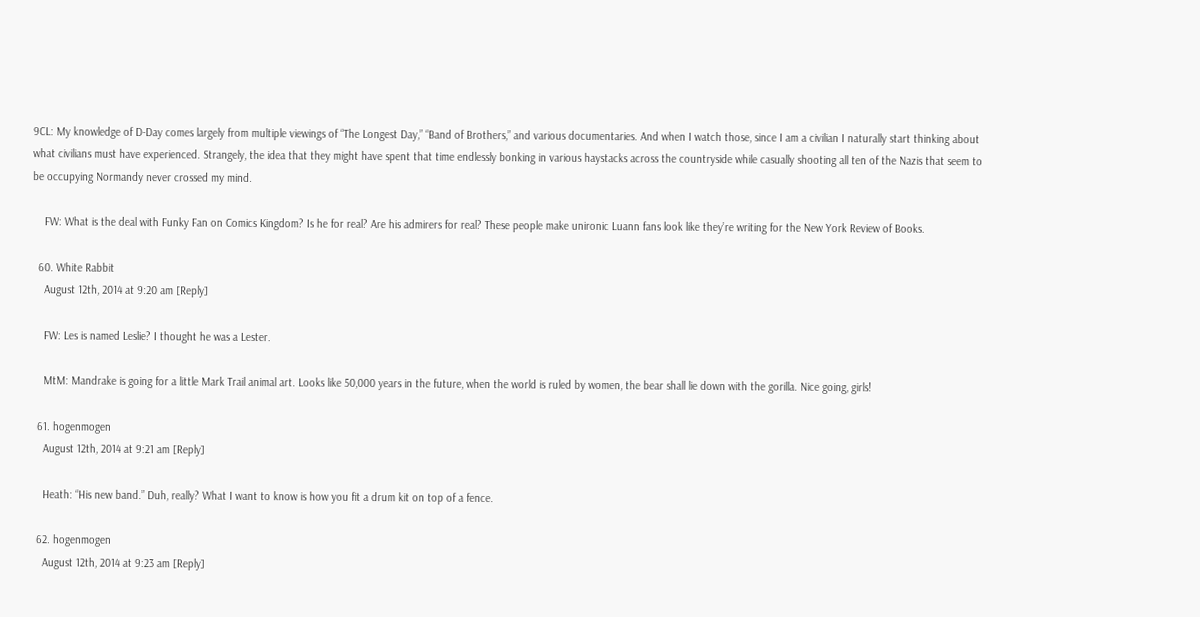9CL: My knowledge of D-Day comes largely from multiple viewings of “The Longest Day,” “Band of Brothers,” and various documentaries. And when I watch those, since I am a civilian I naturally start thinking about what civilians must have experienced. Strangely, the idea that they might have spent that time endlessly bonking in various haystacks across the countryside while casually shooting all ten of the Nazis that seem to be occupying Normandy never crossed my mind.

    FW: What is the deal with Funky Fan on Comics Kingdom? Is he for real? Are his admirers for real? These people make unironic Luann fans look like they’re writing for the New York Review of Books.

  60. White Rabbit
    August 12th, 2014 at 9:20 am [Reply]

    FW: Les is named Leslie? I thought he was a Lester.

    MtM: Mandrake is going for a little Mark Trail animal art. Looks like 50,000 years in the future, when the world is ruled by women, the bear shall lie down with the gorilla. Nice going, girls!

  61. hogenmogen
    August 12th, 2014 at 9:21 am [Reply]

    Heath: “His new band.” Duh, really? What I want to know is how you fit a drum kit on top of a fence.

  62. hogenmogen
    August 12th, 2014 at 9:23 am [Reply]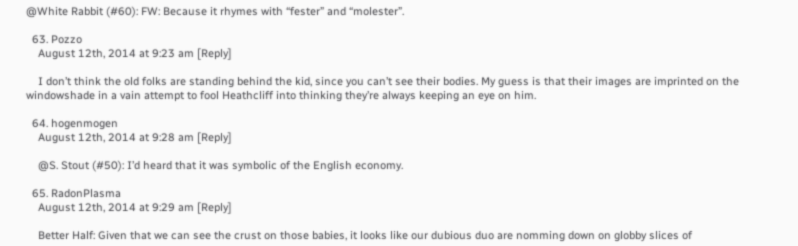@White Rabbit (#60): FW: Because it rhymes with “fester” and “molester”.

  63. Pozzo
    August 12th, 2014 at 9:23 am [Reply]

    I don’t think the old folks are standing behind the kid, since you can’t see their bodies. My guess is that their images are imprinted on the windowshade in a vain attempt to fool Heathcliff into thinking they’re always keeping an eye on him.

  64. hogenmogen
    August 12th, 2014 at 9:28 am [Reply]

    @S. Stout (#50): I’d heard that it was symbolic of the English economy.

  65. RadonPlasma
    August 12th, 2014 at 9:29 am [Reply]

    Better Half: Given that we can see the crust on those babies, it looks like our dubious duo are nomming down on globby slices of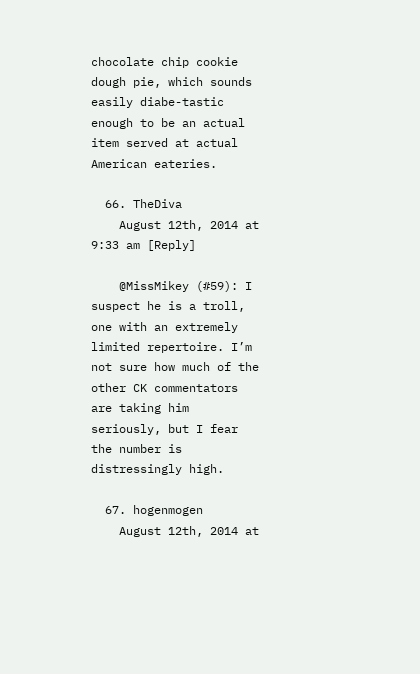chocolate chip cookie dough pie, which sounds easily diabe-tastic enough to be an actual item served at actual American eateries.

  66. TheDiva
    August 12th, 2014 at 9:33 am [Reply]

    @MissMikey (#59): I suspect he is a troll, one with an extremely limited repertoire. I’m not sure how much of the other CK commentators are taking him seriously, but I fear the number is distressingly high.

  67. hogenmogen
    August 12th, 2014 at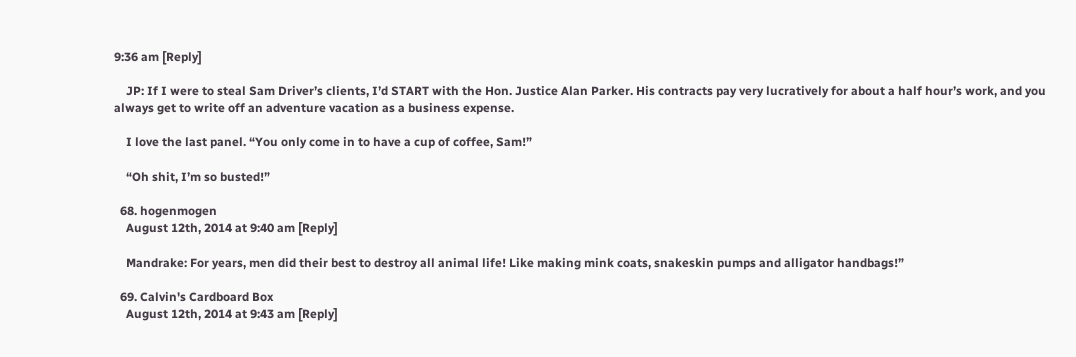9:36 am [Reply]

    JP: If I were to steal Sam Driver’s clients, I’d START with the Hon. Justice Alan Parker. His contracts pay very lucratively for about a half hour’s work, and you always get to write off an adventure vacation as a business expense.

    I love the last panel. “You only come in to have a cup of coffee, Sam!”

    “Oh shit, I’m so busted!”

  68. hogenmogen
    August 12th, 2014 at 9:40 am [Reply]

    Mandrake: For years, men did their best to destroy all animal life! Like making mink coats, snakeskin pumps and alligator handbags!”

  69. Calvin's Cardboard Box
    August 12th, 2014 at 9:43 am [Reply]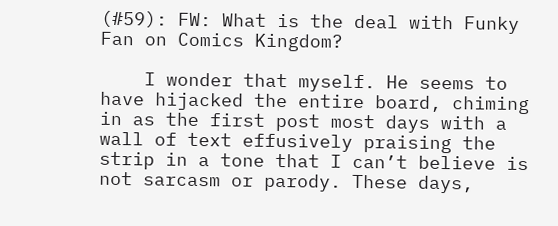(#59): FW: What is the deal with Funky Fan on Comics Kingdom?

    I wonder that myself. He seems to have hijacked the entire board, chiming in as the first post most days with a wall of text effusively praising the strip in a tone that I can’t believe is not sarcasm or parody. These days,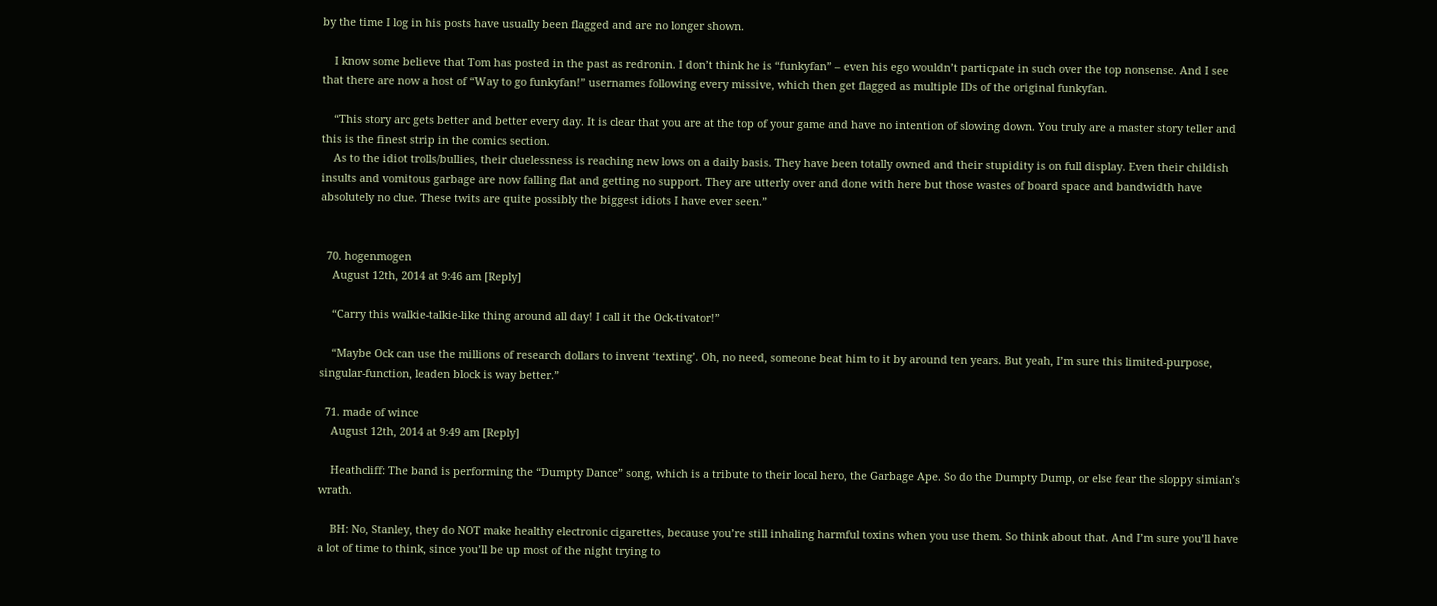by the time I log in his posts have usually been flagged and are no longer shown.

    I know some believe that Tom has posted in the past as redronin. I don’t think he is “funkyfan” – even his ego wouldn’t particpate in such over the top nonsense. And I see that there are now a host of “Way to go funkyfan!” usernames following every missive, which then get flagged as multiple IDs of the original funkyfan.

    “This story arc gets better and better every day. It is clear that you are at the top of your game and have no intention of slowing down. You truly are a master story teller and this is the finest strip in the comics section.
    As to the idiot trolls/bullies, their cluelessness is reaching new lows on a daily basis. They have been totally owned and their stupidity is on full display. Even their childish insults and vomitous garbage are now falling flat and getting no support. They are utterly over and done with here but those wastes of board space and bandwidth have absolutely no clue. These twits are quite possibly the biggest idiots I have ever seen.”


  70. hogenmogen
    August 12th, 2014 at 9:46 am [Reply]

    “Carry this walkie-talkie-like thing around all day! I call it the Ock-tivator!”

    “Maybe Ock can use the millions of research dollars to invent ‘texting’. Oh, no need, someone beat him to it by around ten years. But yeah, I’m sure this limited-purpose, singular-function, leaden block is way better.”

  71. made of wince
    August 12th, 2014 at 9:49 am [Reply]

    Heathcliff: The band is performing the “Dumpty Dance” song, which is a tribute to their local hero, the Garbage Ape. So do the Dumpty Dump, or else fear the sloppy simian’s wrath.

    BH: No, Stanley, they do NOT make healthy electronic cigarettes, because you’re still inhaling harmful toxins when you use them. So think about that. And I’m sure you’ll have a lot of time to think, since you’ll be up most of the night trying to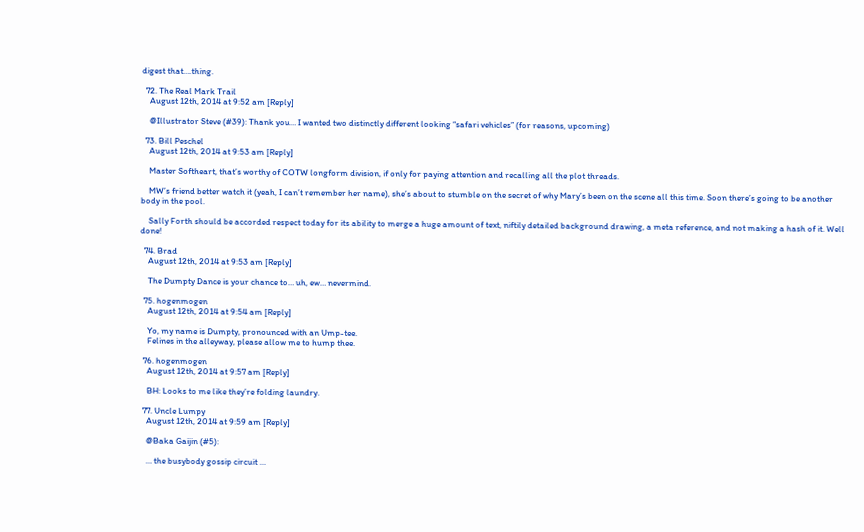digest that….thing.

  72. The Real Mark Trail
    August 12th, 2014 at 9:52 am [Reply]

    @Illustrator Steve (#39): Thank you… I wanted two distinctly different looking “safari vehicles” (for reasons, upcoming)

  73. Bill Peschel
    August 12th, 2014 at 9:53 am [Reply]

    Master Softheart, that’s worthy of COTW longform division, if only for paying attention and recalling all the plot threads.

    MW’s friend better watch it (yeah, I can’t remember her name), she’s about to stumble on the secret of why Mary’s been on the scene all this time. Soon there’s going to be another body in the pool.

    Sally Forth should be accorded respect today for its ability to merge a huge amount of text, niftily detailed background drawing, a meta reference, and not making a hash of it. Well done!

  74. Brad
    August 12th, 2014 at 9:53 am [Reply]

    The Dumpty Dance is your chance to… uh, ew… nevermind.

  75. hogenmogen
    August 12th, 2014 at 9:54 am [Reply]

    Yo, my name is Dumpty, pronounced with an Ump-tee.
    Felines in the alleyway, please allow me to hump thee.

  76. hogenmogen
    August 12th, 2014 at 9:57 am [Reply]

    BH: Looks to me like they’re folding laundry.

  77. Uncle Lumpy
    August 12th, 2014 at 9:59 am [Reply]

    @Baka Gaijin (#5):

    … the busybody gossip circuit …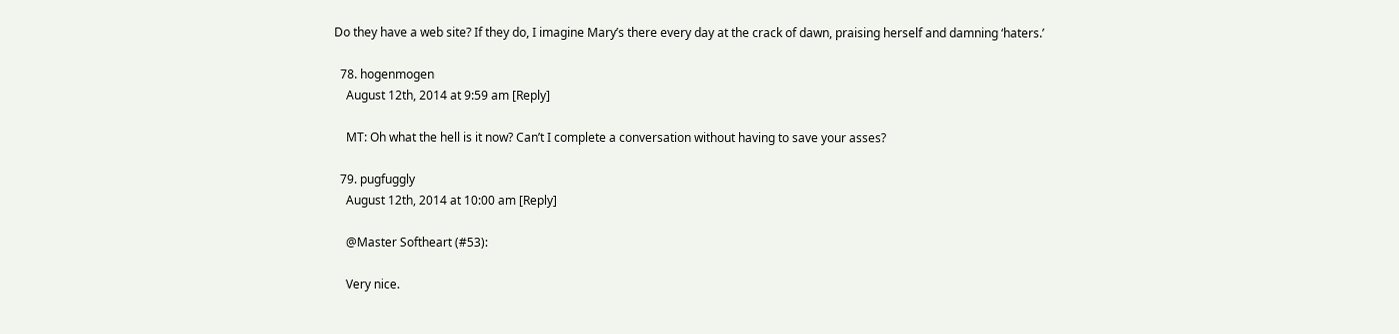Do they have a web site? If they do, I imagine Mary’s there every day at the crack of dawn, praising herself and damning ‘haters.’

  78. hogenmogen
    August 12th, 2014 at 9:59 am [Reply]

    MT: Oh what the hell is it now? Can’t I complete a conversation without having to save your asses?

  79. pugfuggly
    August 12th, 2014 at 10:00 am [Reply]

    @Master Softheart (#53):

    Very nice.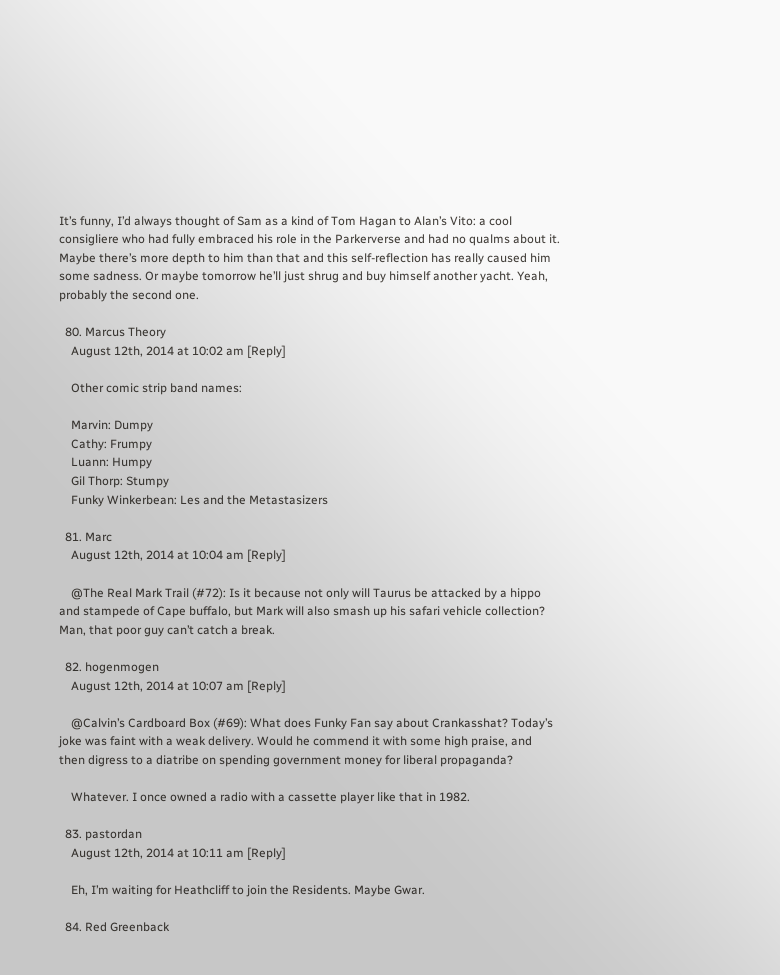It’s funny, I’d always thought of Sam as a kind of Tom Hagan to Alan’s Vito: a cool consigliere who had fully embraced his role in the Parkerverse and had no qualms about it. Maybe there’s more depth to him than that and this self-reflection has really caused him some sadness. Or maybe tomorrow he’ll just shrug and buy himself another yacht. Yeah, probably the second one.

  80. Marcus Theory
    August 12th, 2014 at 10:02 am [Reply]

    Other comic strip band names:

    Marvin: Dumpy
    Cathy: Frumpy
    Luann: Humpy
    Gil Thorp: Stumpy
    Funky Winkerbean: Les and the Metastasizers

  81. Marc
    August 12th, 2014 at 10:04 am [Reply]

    @The Real Mark Trail (#72): Is it because not only will Taurus be attacked by a hippo and stampede of Cape buffalo, but Mark will also smash up his safari vehicle collection? Man, that poor guy can’t catch a break.

  82. hogenmogen
    August 12th, 2014 at 10:07 am [Reply]

    @Calvin’s Cardboard Box (#69): What does Funky Fan say about Crankasshat? Today’s joke was faint with a weak delivery. Would he commend it with some high praise, and then digress to a diatribe on spending government money for liberal propaganda?

    Whatever. I once owned a radio with a cassette player like that in 1982.

  83. pastordan
    August 12th, 2014 at 10:11 am [Reply]

    Eh, I’m waiting for Heathcliff to join the Residents. Maybe Gwar.

  84. Red Greenback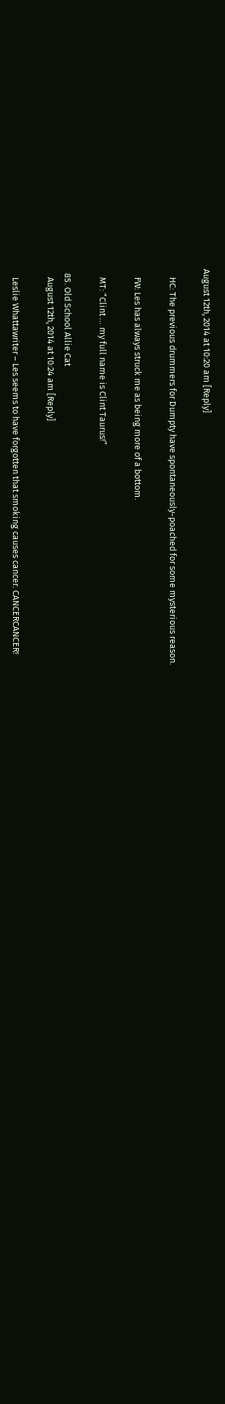August 12th, 2014 at 10:20 am [Reply]

    HC: The previous drummers for Dumpty have spontaneously-poached for some mysterious reason.

    FW: Les has always struck me as being more of a bottom.

    MT: “Clint … my full name is Clint Taurus!”

  85. Old School Allie Cat
    August 12th, 2014 at 10:24 am [Reply]

    Leslie Whattawriter – Les seems to have forgotten that smoking causes cancer. CANCERCANCER!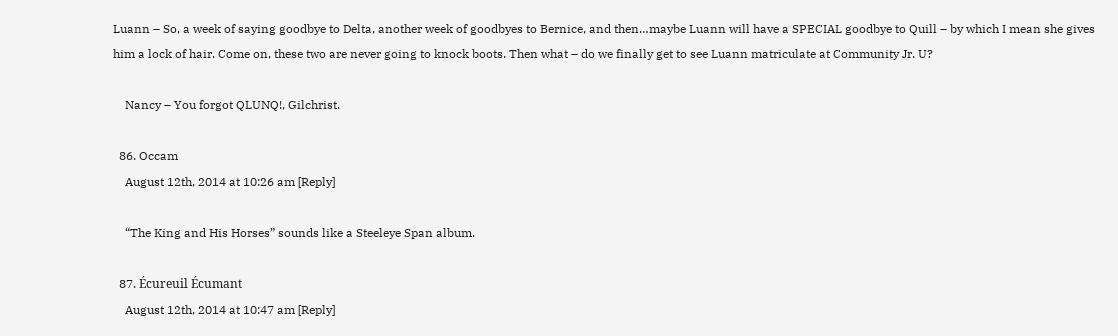Luann – So, a week of saying goodbye to Delta, another week of goodbyes to Bernice, and then…maybe Luann will have a SPECIAL goodbye to Quill – by which I mean she gives him a lock of hair. Come on, these two are never going to knock boots. Then what – do we finally get to see Luann matriculate at Community Jr. U?

    Nancy – You forgot QLUNQ!, Gilchrist.

  86. Occam
    August 12th, 2014 at 10:26 am [Reply]

    “The King and His Horses” sounds like a Steeleye Span album.

  87. Écureuil Écumant
    August 12th, 2014 at 10:47 am [Reply]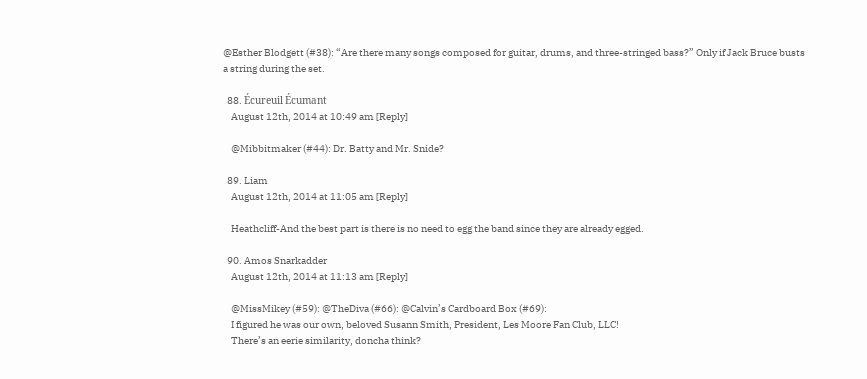@Esther Blodgett (#38): “Are there many songs composed for guitar, drums, and three-stringed bass?” Only if Jack Bruce busts a string during the set.

  88. Écureuil Écumant
    August 12th, 2014 at 10:49 am [Reply]

    @Mibbitmaker (#44): Dr. Batty and Mr. Snide?

  89. Liam
    August 12th, 2014 at 11:05 am [Reply]

    Heathcliff-And the best part is there is no need to egg the band since they are already egged.

  90. Amos Snarkadder
    August 12th, 2014 at 11:13 am [Reply]

    @MissMikey (#59): @TheDiva (#66): @Calvin’s Cardboard Box (#69):
    I figured he was our own, beloved Susann Smith, President, Les Moore Fan Club, LLC!
    There’s an eerie similarity, doncha think?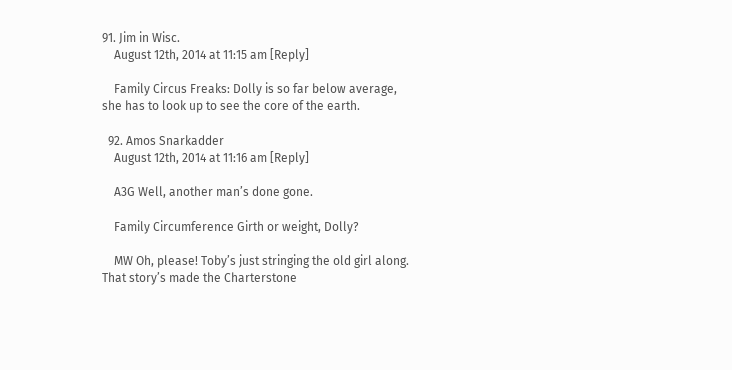91. Jim in Wisc.
    August 12th, 2014 at 11:15 am [Reply]

    Family Circus Freaks: Dolly is so far below average, she has to look up to see the core of the earth.

  92. Amos Snarkadder
    August 12th, 2014 at 11:16 am [Reply]

    A3G Well, another man’s done gone.

    Family Circumference Girth or weight, Dolly?

    MW Oh, please! Toby’s just stringing the old girl along. That story’s made the Charterstone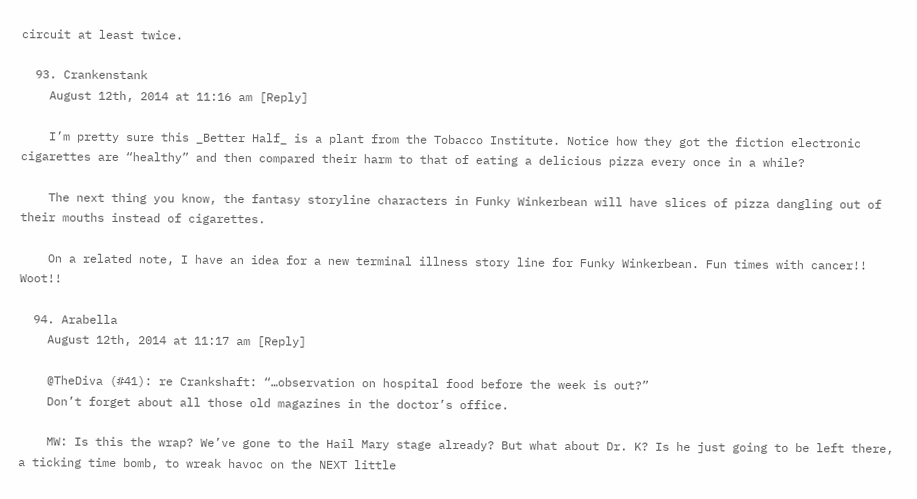circuit at least twice.

  93. Crankenstank
    August 12th, 2014 at 11:16 am [Reply]

    I’m pretty sure this _Better Half_ is a plant from the Tobacco Institute. Notice how they got the fiction electronic cigarettes are “healthy” and then compared their harm to that of eating a delicious pizza every once in a while?

    The next thing you know, the fantasy storyline characters in Funky Winkerbean will have slices of pizza dangling out of their mouths instead of cigarettes.

    On a related note, I have an idea for a new terminal illness story line for Funky Winkerbean. Fun times with cancer!! Woot!!

  94. Arabella
    August 12th, 2014 at 11:17 am [Reply]

    @TheDiva (#41): re Crankshaft: “…observation on hospital food before the week is out?”
    Don’t forget about all those old magazines in the doctor’s office.

    MW: Is this the wrap? We’ve gone to the Hail Mary stage already? But what about Dr. K? Is he just going to be left there, a ticking time bomb, to wreak havoc on the NEXT little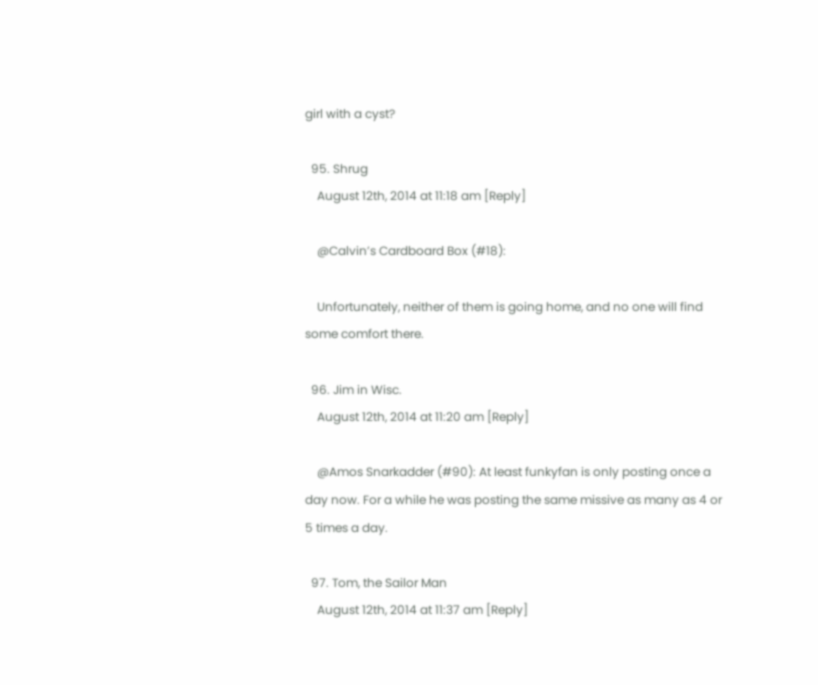girl with a cyst?

  95. Shrug
    August 12th, 2014 at 11:18 am [Reply]

    @Calvin’s Cardboard Box (#18):

    Unfortunately, neither of them is going home, and no one will find some comfort there.

  96. Jim in Wisc.
    August 12th, 2014 at 11:20 am [Reply]

    @Amos Snarkadder (#90): At least funkyfan is only posting once a day now. For a while he was posting the same missive as many as 4 or 5 times a day.

  97. Tom, the Sailor Man
    August 12th, 2014 at 11:37 am [Reply]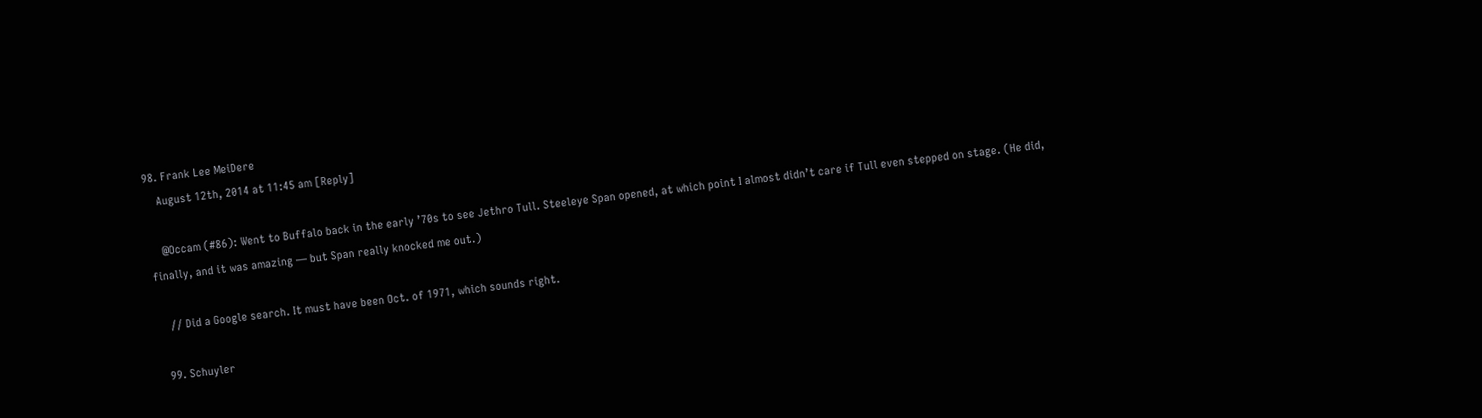98. Frank Lee MeiDere
    August 12th, 2014 at 11:45 am [Reply]

    @Occam (#86): Went to Buffalo back in the early ’70s to see Jethro Tull. Steeleye Span opened, at which point I almost didn’t care if Tull even stepped on stage. (He did, finally, and it was amazing — but Span really knocked me out.)

    // Did a Google search. It must have been Oct. of 1971, which sounds right.

  99. Schuyler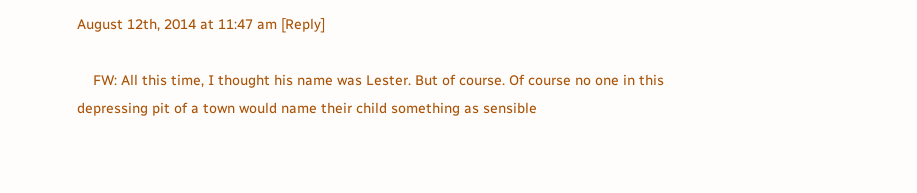August 12th, 2014 at 11:47 am [Reply]

    FW: All this time, I thought his name was Lester. But of course. Of course no one in this depressing pit of a town would name their child something as sensible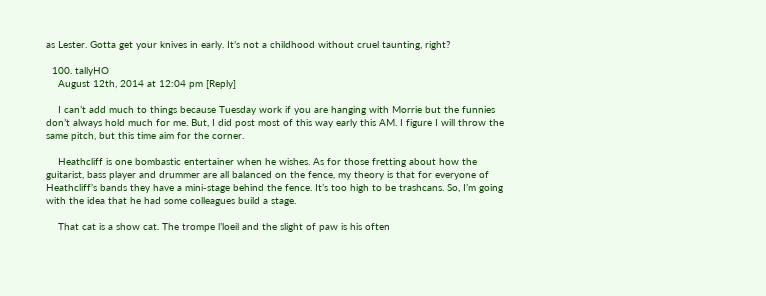as Lester. Gotta get your knives in early. It’s not a childhood without cruel taunting, right?

  100. tallyHO
    August 12th, 2014 at 12:04 pm [Reply]

    I can’t add much to things because Tuesday work if you are hanging with Morrie but the funnies don’t always hold much for me. But, I did post most of this way early this AM. I figure I will throw the same pitch, but this time aim for the corner.

    Heathcliff is one bombastic entertainer when he wishes. As for those fretting about how the guitarist, bass player and drummer are all balanced on the fence, my theory is that for everyone of Heathcliff’s bands they have a mini-stage behind the fence. It’s too high to be trashcans. So, I’m going with the idea that he had some colleagues build a stage.

    That cat is a show cat. The trompe l’loeil and the slight of paw is his often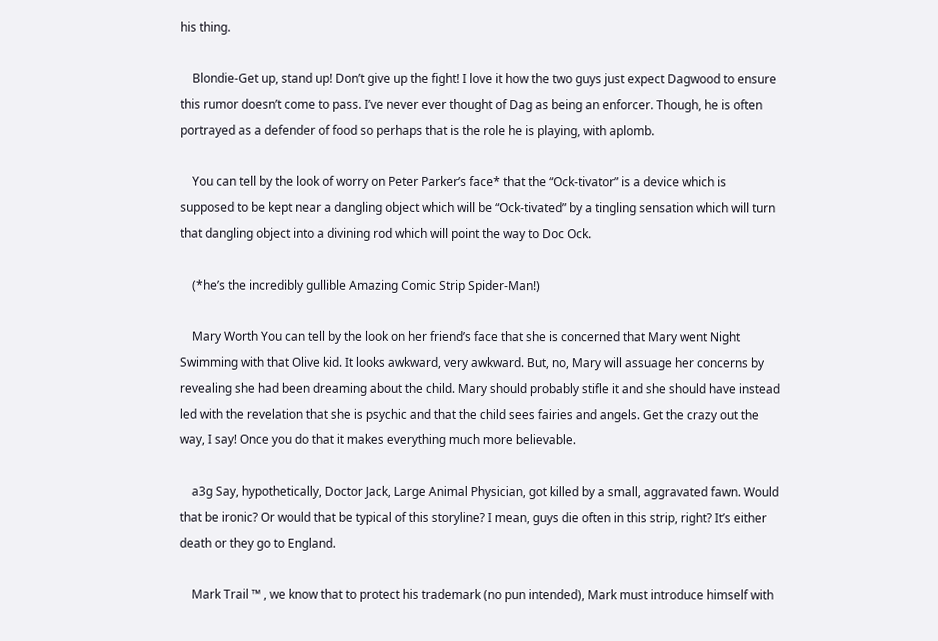his thing.

    Blondie-Get up, stand up! Don’t give up the fight! I love it how the two guys just expect Dagwood to ensure this rumor doesn’t come to pass. I’ve never ever thought of Dag as being an enforcer. Though, he is often portrayed as a defender of food so perhaps that is the role he is playing, with aplomb.

    You can tell by the look of worry on Peter Parker’s face* that the “Ock-tivator” is a device which is supposed to be kept near a dangling object which will be “Ock-tivated” by a tingling sensation which will turn that dangling object into a divining rod which will point the way to Doc Ock.

    (*he’s the incredibly gullible Amazing Comic Strip Spider-Man!)

    Mary Worth You can tell by the look on her friend’s face that she is concerned that Mary went Night Swimming with that Olive kid. It looks awkward, very awkward. But, no, Mary will assuage her concerns by revealing she had been dreaming about the child. Mary should probably stifle it and she should have instead led with the revelation that she is psychic and that the child sees fairies and angels. Get the crazy out the way, I say! Once you do that it makes everything much more believable.

    a3g Say, hypothetically, Doctor Jack, Large Animal Physician, got killed by a small, aggravated fawn. Would that be ironic? Or would that be typical of this storyline? I mean, guys die often in this strip, right? It’s either death or they go to England.

    Mark Trail ™ , we know that to protect his trademark (no pun intended), Mark must introduce himself with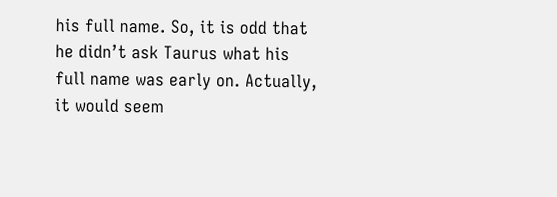his full name. So, it is odd that he didn’t ask Taurus what his full name was early on. Actually, it would seem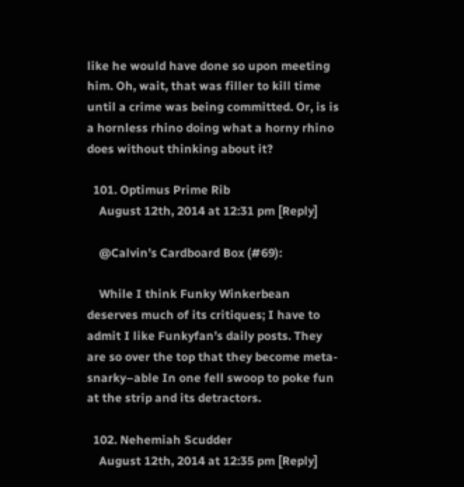like he would have done so upon meeting him. Oh, wait, that was filler to kill time until a crime was being committed. Or, is is a hornless rhino doing what a horny rhino does without thinking about it?

  101. Optimus Prime Rib
    August 12th, 2014 at 12:31 pm [Reply]

    @Calvin’s Cardboard Box (#69):

    While I think Funky Winkerbean deserves much of its critiques; I have to admit I like Funkyfan’s daily posts. They are so over the top that they become meta-snarky–able In one fell swoop to poke fun at the strip and its detractors.

  102. Nehemiah Scudder
    August 12th, 2014 at 12:35 pm [Reply]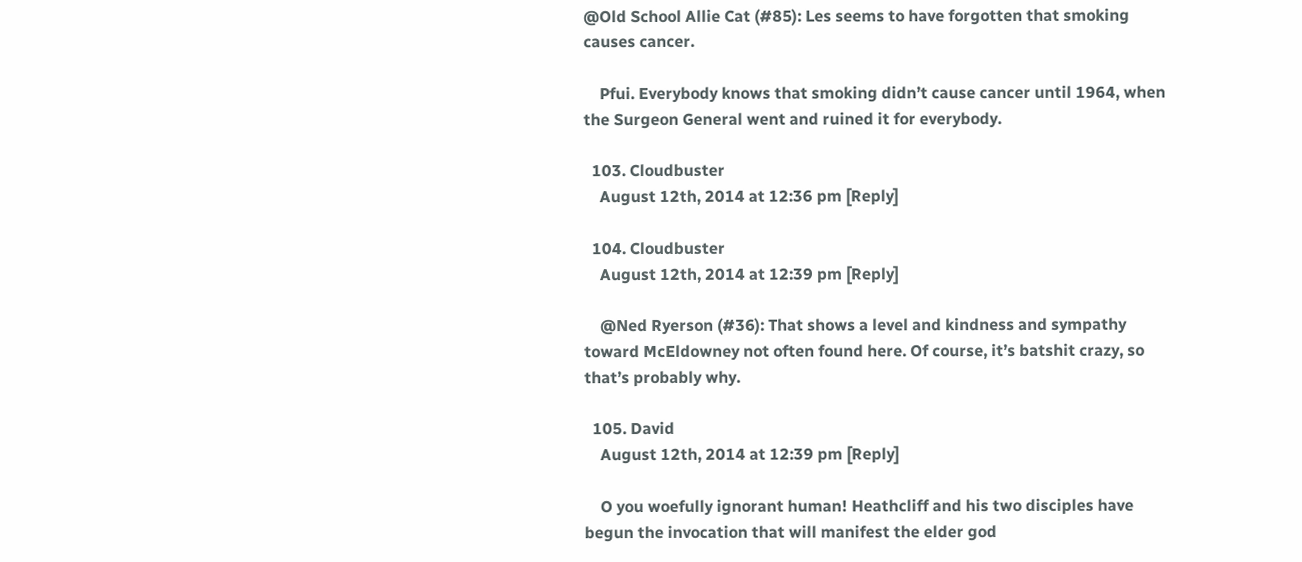@Old School Allie Cat (#85): Les seems to have forgotten that smoking causes cancer.

    Pfui. Everybody knows that smoking didn’t cause cancer until 1964, when the Surgeon General went and ruined it for everybody.

  103. Cloudbuster
    August 12th, 2014 at 12:36 pm [Reply]

  104. Cloudbuster
    August 12th, 2014 at 12:39 pm [Reply]

    @Ned Ryerson (#36): That shows a level and kindness and sympathy toward McEldowney not often found here. Of course, it’s batshit crazy, so that’s probably why.

  105. David
    August 12th, 2014 at 12:39 pm [Reply]

    O you woefully ignorant human! Heathcliff and his two disciples have begun the invocation that will manifest the elder god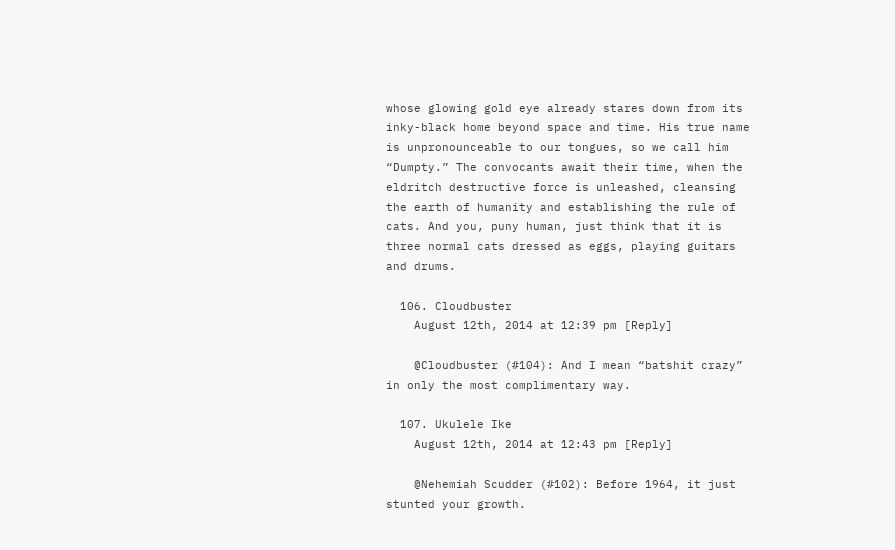whose glowing gold eye already stares down from its inky-black home beyond space and time. His true name is unpronounceable to our tongues, so we call him “Dumpty.” The convocants await their time, when the eldritch destructive force is unleashed, cleansing the earth of humanity and establishing the rule of cats. And you, puny human, just think that it is three normal cats dressed as eggs, playing guitars and drums.

  106. Cloudbuster
    August 12th, 2014 at 12:39 pm [Reply]

    @Cloudbuster (#104): And I mean “batshit crazy” in only the most complimentary way.

  107. Ukulele Ike
    August 12th, 2014 at 12:43 pm [Reply]

    @Nehemiah Scudder (#102): Before 1964, it just stunted your growth.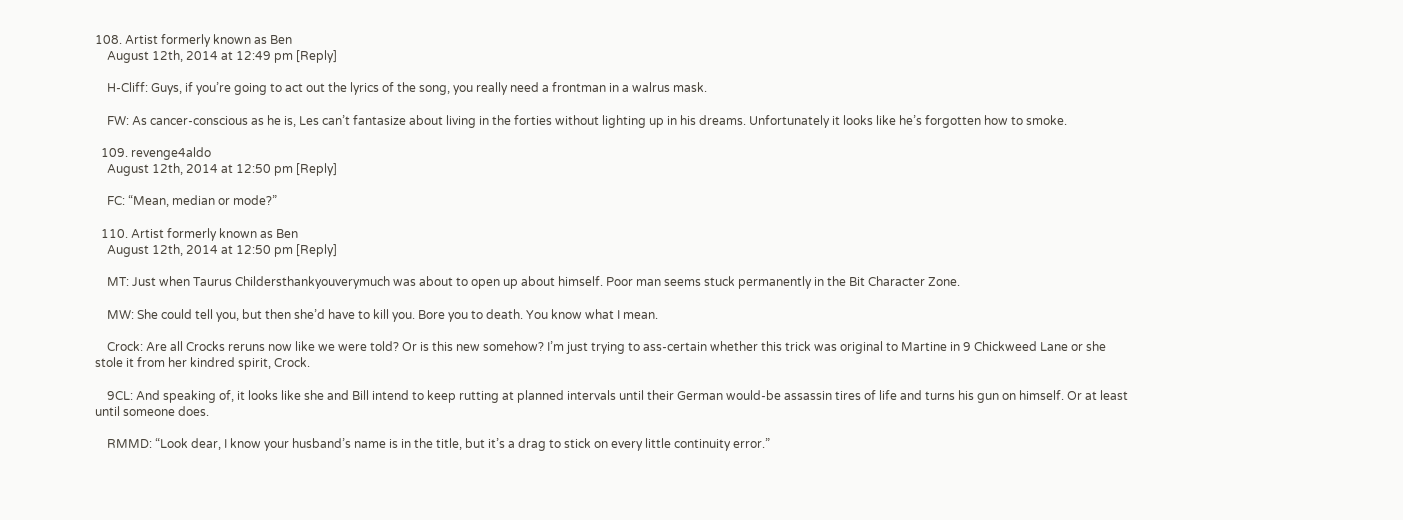108. Artist formerly known as Ben
    August 12th, 2014 at 12:49 pm [Reply]

    H-Cliff: Guys, if you’re going to act out the lyrics of the song, you really need a frontman in a walrus mask.

    FW: As cancer-conscious as he is, Les can’t fantasize about living in the forties without lighting up in his dreams. Unfortunately it looks like he’s forgotten how to smoke.

  109. revenge4aldo
    August 12th, 2014 at 12:50 pm [Reply]

    FC: “Mean, median or mode?”

  110. Artist formerly known as Ben
    August 12th, 2014 at 12:50 pm [Reply]

    MT: Just when Taurus Childersthankyouverymuch was about to open up about himself. Poor man seems stuck permanently in the Bit Character Zone.

    MW: She could tell you, but then she’d have to kill you. Bore you to death. You know what I mean.

    Crock: Are all Crocks reruns now like we were told? Or is this new somehow? I’m just trying to ass-certain whether this trick was original to Martine in 9 Chickweed Lane or she stole it from her kindred spirit, Crock.

    9CL: And speaking of, it looks like she and Bill intend to keep rutting at planned intervals until their German would-be assassin tires of life and turns his gun on himself. Or at least until someone does.

    RMMD: “Look dear, I know your husband’s name is in the title, but it’s a drag to stick on every little continuity error.”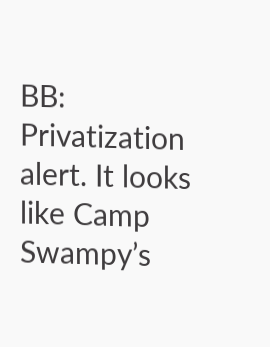BB: Privatization alert. It looks like Camp Swampy’s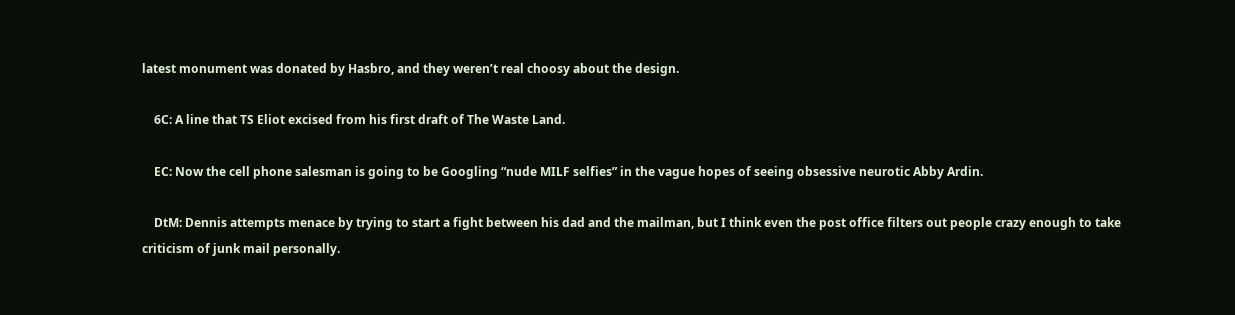latest monument was donated by Hasbro, and they weren’t real choosy about the design.

    6C: A line that TS Eliot excised from his first draft of The Waste Land.

    EC: Now the cell phone salesman is going to be Googling “nude MILF selfies” in the vague hopes of seeing obsessive neurotic Abby Ardin.

    DtM: Dennis attempts menace by trying to start a fight between his dad and the mailman, but I think even the post office filters out people crazy enough to take criticism of junk mail personally.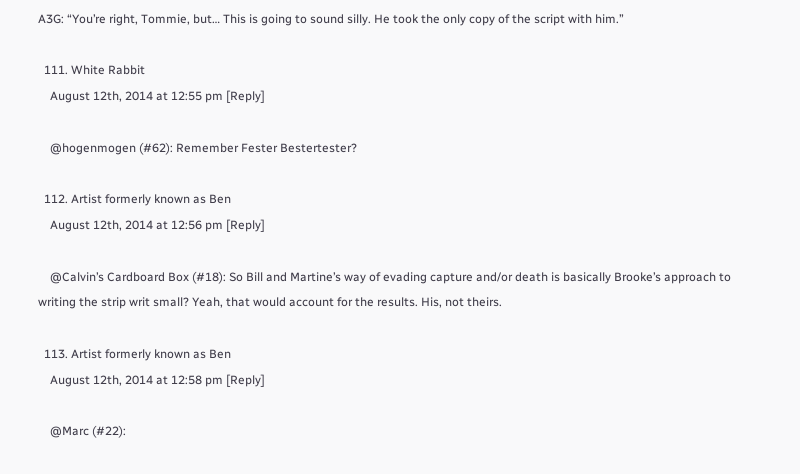A3G: “You’re right, Tommie, but… This is going to sound silly. He took the only copy of the script with him.”

  111. White Rabbit
    August 12th, 2014 at 12:55 pm [Reply]

    @hogenmogen (#62): Remember Fester Bestertester?

  112. Artist formerly known as Ben
    August 12th, 2014 at 12:56 pm [Reply]

    @Calvin’s Cardboard Box (#18): So Bill and Martine’s way of evading capture and/or death is basically Brooke’s approach to writing the strip writ small? Yeah, that would account for the results. His, not theirs.

  113. Artist formerly known as Ben
    August 12th, 2014 at 12:58 pm [Reply]

    @Marc (#22):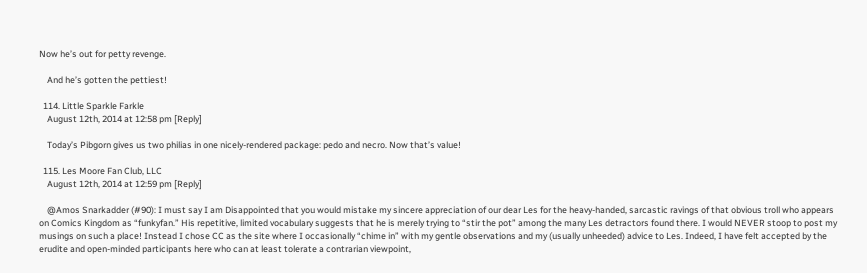Now he’s out for petty revenge.

    And he’s gotten the pettiest!

  114. Little Sparkle Farkle
    August 12th, 2014 at 12:58 pm [Reply]

    Today’s Pibgorn gives us two philias in one nicely-rendered package: pedo and necro. Now that’s value!

  115. Les Moore Fan Club, LLC
    August 12th, 2014 at 12:59 pm [Reply]

    @Amos Snarkadder (#90): I must say I am Disappointed that you would mistake my sincere appreciation of our dear Les for the heavy-handed, sarcastic ravings of that obvious troll who appears on Comics Kingdom as “funkyfan.” His repetitive, limited vocabulary suggests that he is merely trying to “stir the pot” among the many Les detractors found there. I would NEVER stoop to post my musings on such a place! Instead I chose CC as the site where I occasionally “chime in” with my gentle observations and my (usually unheeded) advice to Les. Indeed, I have felt accepted by the erudite and open-minded participants here who can at least tolerate a contrarian viewpoint,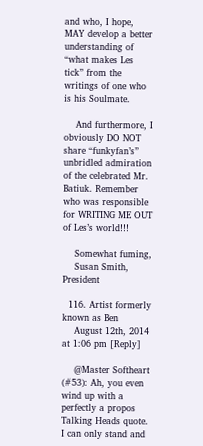and who, I hope, MAY develop a better understanding of “what makes Les tick” from the writings of one who is his Soulmate.

    And furthermore, I obviously DO NOT share “funkyfan’s” unbridled admiration of the celebrated Mr. Batiuk. Remember who was responsible for WRITING ME OUT of Les’s world!!!

    Somewhat fuming,
    Susan Smith, President

  116. Artist formerly known as Ben
    August 12th, 2014 at 1:06 pm [Reply]

    @Master Softheart (#53): Ah, you even wind up with a perfectly a propos Talking Heads quote. I can only stand and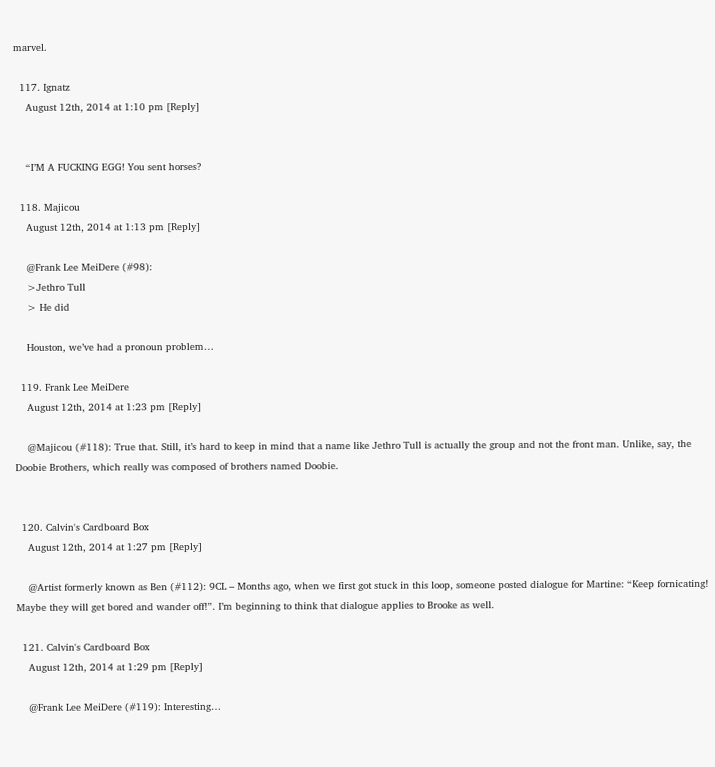marvel.

  117. Ignatz
    August 12th, 2014 at 1:10 pm [Reply]


    “I’M A FUCKING EGG! You sent horses?

  118. Majicou
    August 12th, 2014 at 1:13 pm [Reply]

    @Frank Lee MeiDere (#98):
    >Jethro Tull
    > He did

    Houston, we’ve had a pronoun problem…

  119. Frank Lee MeiDere
    August 12th, 2014 at 1:23 pm [Reply]

    @Majicou (#118): True that. Still, it’s hard to keep in mind that a name like Jethro Tull is actually the group and not the front man. Unlike, say, the Doobie Brothers, which really was composed of brothers named Doobie.


  120. Calvin's Cardboard Box
    August 12th, 2014 at 1:27 pm [Reply]

    @Artist formerly known as Ben (#112): 9CL – Months ago, when we first got stuck in this loop, someone posted dialogue for Martine: “Keep fornicating! Maybe they will get bored and wander off!”. I’m beginning to think that dialogue applies to Brooke as well.

  121. Calvin's Cardboard Box
    August 12th, 2014 at 1:29 pm [Reply]

    @Frank Lee MeiDere (#119): Interesting…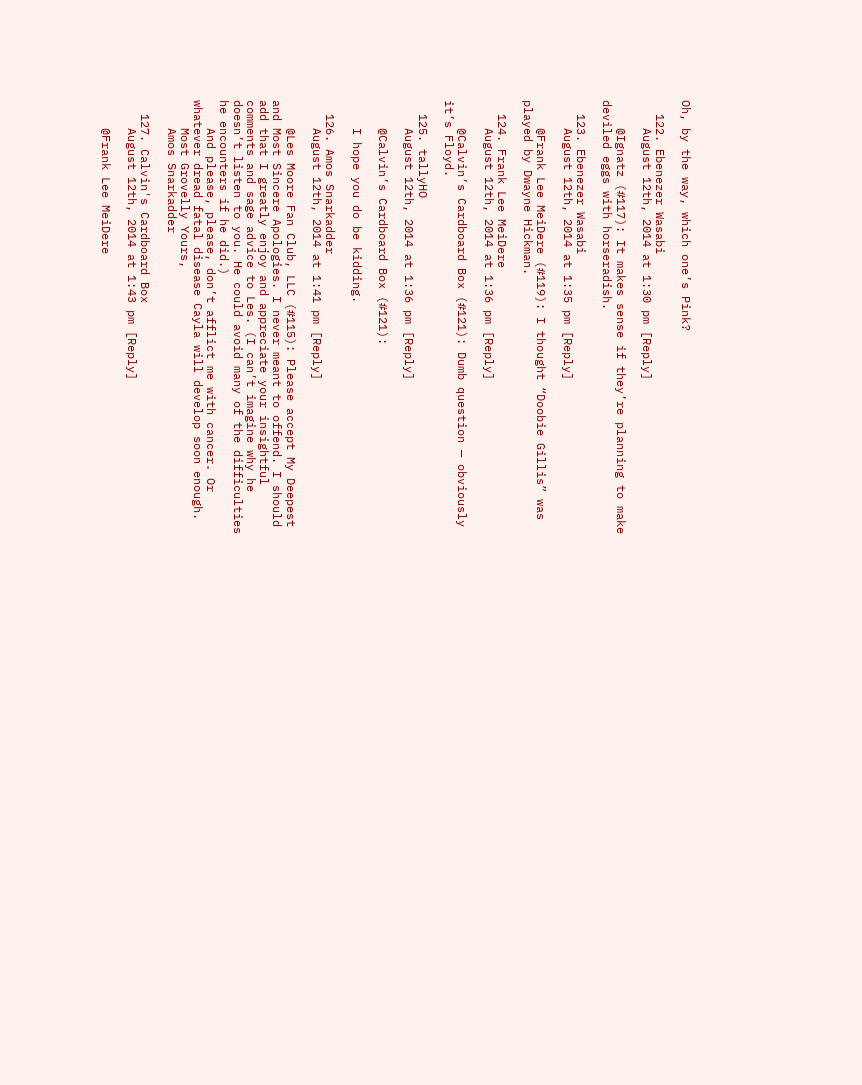Oh, by the way, which one’s Pink?

  122. Ebenezer Wasabi
    August 12th, 2014 at 1:30 pm [Reply]

    @Ignatz (#117): It makes sense if they’re planning to make deviled eggs with horseradish.

  123. Ebenezer Wasabi
    August 12th, 2014 at 1:35 pm [Reply]

    @Frank Lee MeiDere (#119): I thought “Doobie Gillis” was played by Dwayne Hickman.

  124. Frank Lee MeiDere
    August 12th, 2014 at 1:36 pm [Reply]

    @Calvin’s Cardboard Box (#121): Dumb question — obviously it’s Floyd.

  125. tallyHO
    August 12th, 2014 at 1:36 pm [Reply]

    @Calvin’s Cardboard Box (#121):

    I hope you do be kidding.

  126. Amos Snarkadder
    August 12th, 2014 at 1:41 pm [Reply]

    @Les Moore Fan Club, LLC (#115): Please accept My Deepest and Most Sincere Apologies. I never meant to offend. I should add that I greatly enjoy and appreciate your insightful comments and sage advice to Les. (I can’t imagine why he doesn’t listen to you. He could avoid many of the difficulties he encounters if he did.)
    And please, please, don’t afflict me with cancer. Or whatever dread fatal disease Cayla will develop soon enough.
    Most Grovelly Yours,
    Amos Snarkadder

  127. Calvin's Cardboard Box
    August 12th, 2014 at 1:43 pm [Reply]

    @Frank Lee MeiDere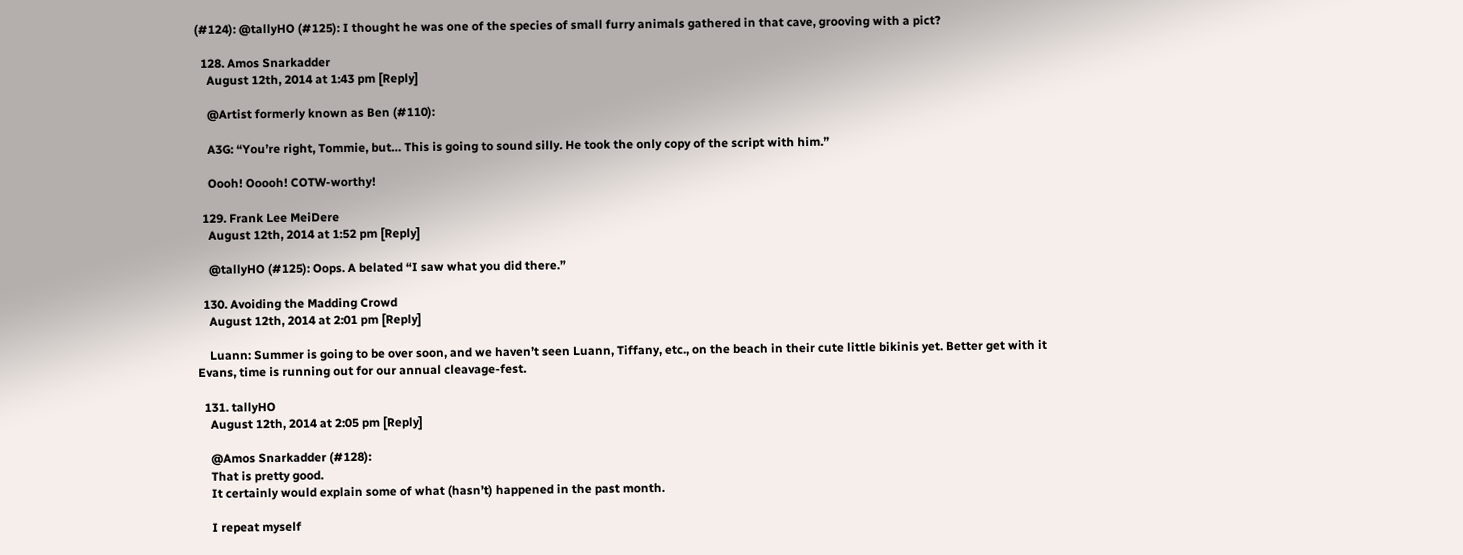(#124): @tallyHO (#125): I thought he was one of the species of small furry animals gathered in that cave, grooving with a pict?

  128. Amos Snarkadder
    August 12th, 2014 at 1:43 pm [Reply]

    @Artist formerly known as Ben (#110):

    A3G: “You’re right, Tommie, but… This is going to sound silly. He took the only copy of the script with him.”

    Oooh! Ooooh! COTW-worthy!

  129. Frank Lee MeiDere
    August 12th, 2014 at 1:52 pm [Reply]

    @tallyHO (#125): Oops. A belated “I saw what you did there.”

  130. Avoiding the Madding Crowd
    August 12th, 2014 at 2:01 pm [Reply]

    Luann: Summer is going to be over soon, and we haven’t seen Luann, Tiffany, etc., on the beach in their cute little bikinis yet. Better get with it Evans, time is running out for our annual cleavage-fest.

  131. tallyHO
    August 12th, 2014 at 2:05 pm [Reply]

    @Amos Snarkadder (#128):
    That is pretty good.
    It certainly would explain some of what (hasn’t) happened in the past month.

    I repeat myself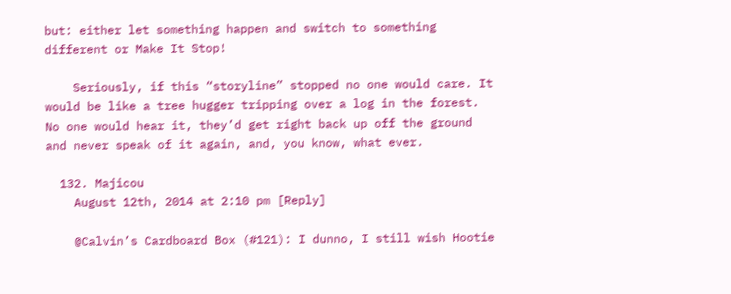but: either let something happen and switch to something different or Make It Stop!

    Seriously, if this “storyline” stopped no one would care. It would be like a tree hugger tripping over a log in the forest. No one would hear it, they’d get right back up off the ground and never speak of it again, and, you know, what ever.

  132. Majicou
    August 12th, 2014 at 2:10 pm [Reply]

    @Calvin’s Cardboard Box (#121): I dunno, I still wish Hootie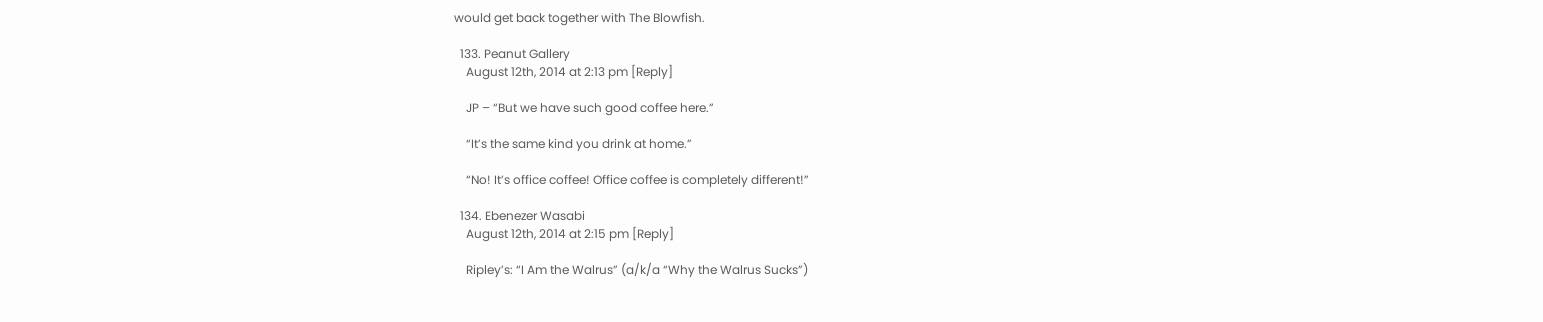would get back together with The Blowfish.

  133. Peanut Gallery
    August 12th, 2014 at 2:13 pm [Reply]

    JP – “But we have such good coffee here.”

    “It’s the same kind you drink at home.”

    “No! It’s office coffee! Office coffee is completely different!”

  134. Ebenezer Wasabi
    August 12th, 2014 at 2:15 pm [Reply]

    Ripley’s: “I Am the Walrus” (a/k/a “Why the Walrus Sucks”)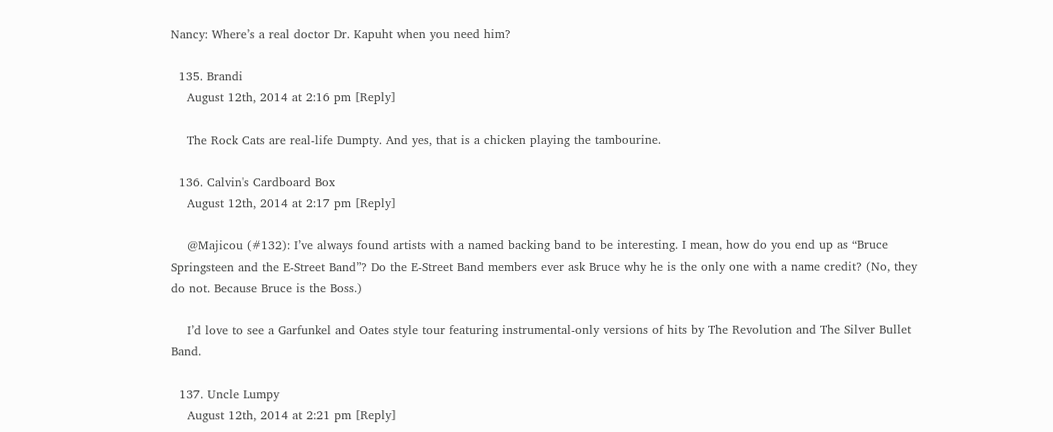Nancy: Where’s a real doctor Dr. Kapuht when you need him?

  135. Brandi
    August 12th, 2014 at 2:16 pm [Reply]

    The Rock Cats are real-life Dumpty. And yes, that is a chicken playing the tambourine.

  136. Calvin's Cardboard Box
    August 12th, 2014 at 2:17 pm [Reply]

    @Majicou (#132): I’ve always found artists with a named backing band to be interesting. I mean, how do you end up as “Bruce Springsteen and the E-Street Band”? Do the E-Street Band members ever ask Bruce why he is the only one with a name credit? (No, they do not. Because Bruce is the Boss.)

    I’d love to see a Garfunkel and Oates style tour featuring instrumental-only versions of hits by The Revolution and The Silver Bullet Band.

  137. Uncle Lumpy
    August 12th, 2014 at 2:21 pm [Reply]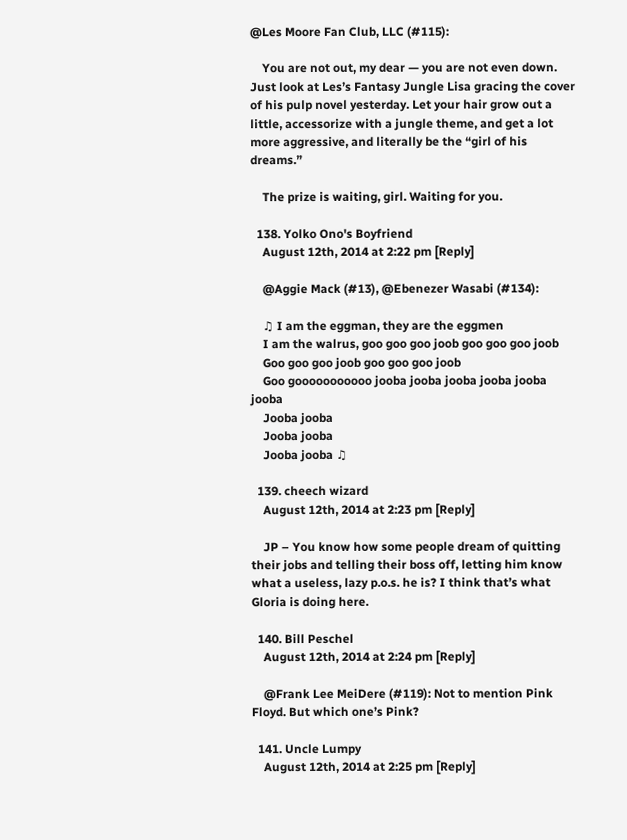@Les Moore Fan Club, LLC (#115):

    You are not out, my dear — you are not even down. Just look at Les’s Fantasy Jungle Lisa gracing the cover of his pulp novel yesterday. Let your hair grow out a little, accessorize with a jungle theme, and get a lot more aggressive, and literally be the “girl of his dreams.”

    The prize is waiting, girl. Waiting for you.

  138. Yolko Ono's Boyfriend
    August 12th, 2014 at 2:22 pm [Reply]

    @Aggie Mack (#13), @Ebenezer Wasabi (#134):

    ♫ I am the eggman, they are the eggmen
    I am the walrus, goo goo goo joob goo goo goo joob
    Goo goo goo joob goo goo goo joob
    Goo gooooooooooo jooba jooba jooba jooba jooba jooba
    Jooba jooba
    Jooba jooba
    Jooba jooba ♫

  139. cheech wizard
    August 12th, 2014 at 2:23 pm [Reply]

    JP – You know how some people dream of quitting their jobs and telling their boss off, letting him know what a useless, lazy p.o.s. he is? I think that’s what Gloria is doing here.

  140. Bill Peschel
    August 12th, 2014 at 2:24 pm [Reply]

    @Frank Lee MeiDere (#119): Not to mention Pink Floyd. But which one’s Pink?

  141. Uncle Lumpy
    August 12th, 2014 at 2:25 pm [Reply]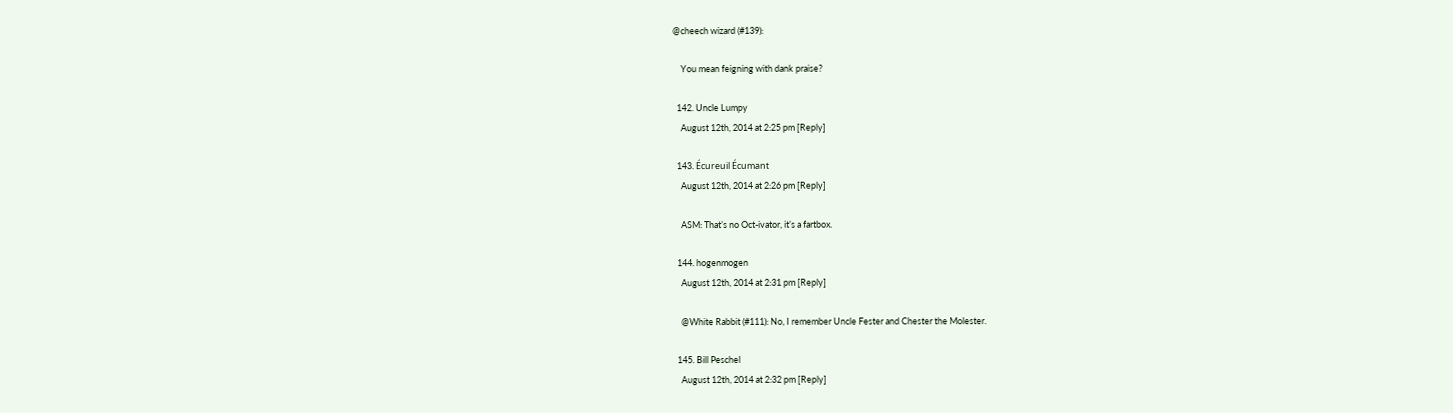@cheech wizard (#139):

    You mean feigning with dank praise?

  142. Uncle Lumpy
    August 12th, 2014 at 2:25 pm [Reply]

  143. Écureuil Écumant
    August 12th, 2014 at 2:26 pm [Reply]

    ASM: That’s no Oct-ivator, it’s a fartbox.

  144. hogenmogen
    August 12th, 2014 at 2:31 pm [Reply]

    @White Rabbit (#111): No, I remember Uncle Fester and Chester the Molester.

  145. Bill Peschel
    August 12th, 2014 at 2:32 pm [Reply]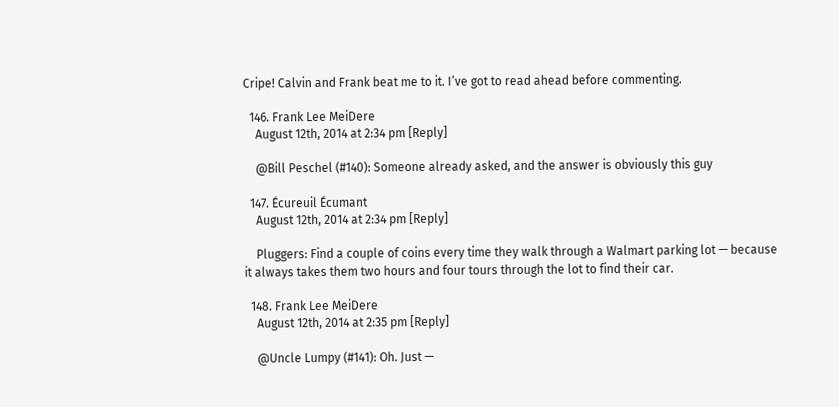Cripe! Calvin and Frank beat me to it. I’ve got to read ahead before commenting.

  146. Frank Lee MeiDere
    August 12th, 2014 at 2:34 pm [Reply]

    @Bill Peschel (#140): Someone already asked, and the answer is obviously this guy

  147. Écureuil Écumant
    August 12th, 2014 at 2:34 pm [Reply]

    Pluggers: Find a couple of coins every time they walk through a Walmart parking lot — because it always takes them two hours and four tours through the lot to find their car.

  148. Frank Lee MeiDere
    August 12th, 2014 at 2:35 pm [Reply]

    @Uncle Lumpy (#141): Oh. Just —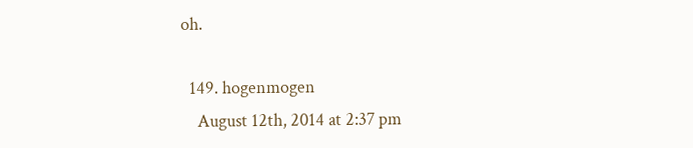oh.

  149. hogenmogen
    August 12th, 2014 at 2:37 pm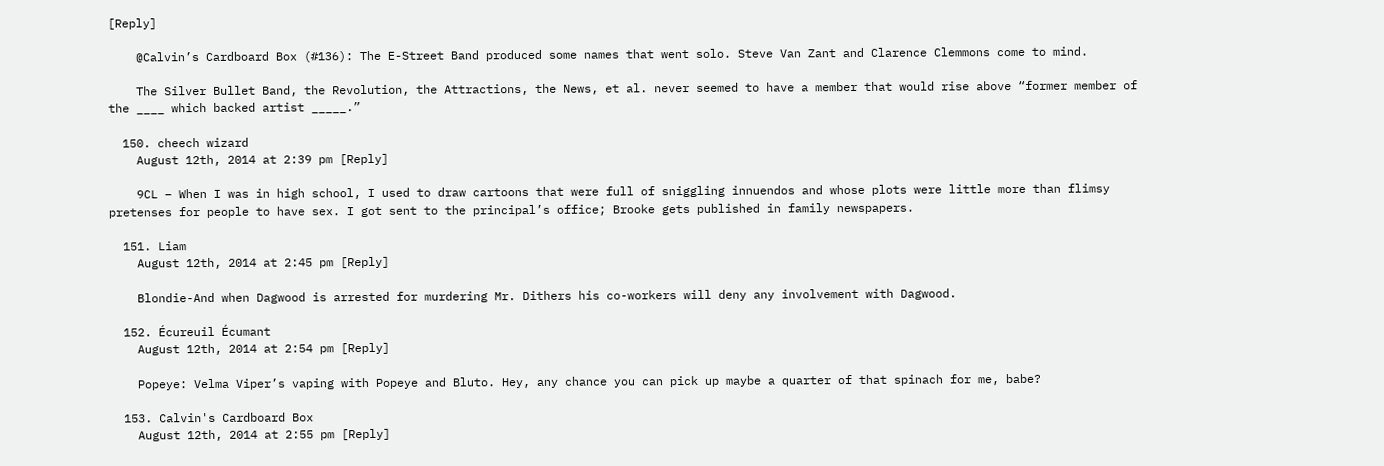[Reply]

    @Calvin’s Cardboard Box (#136): The E-Street Band produced some names that went solo. Steve Van Zant and Clarence Clemmons come to mind.

    The Silver Bullet Band, the Revolution, the Attractions, the News, et al. never seemed to have a member that would rise above “former member of the ____ which backed artist _____.”

  150. cheech wizard
    August 12th, 2014 at 2:39 pm [Reply]

    9CL – When I was in high school, I used to draw cartoons that were full of sniggling innuendos and whose plots were little more than flimsy pretenses for people to have sex. I got sent to the principal’s office; Brooke gets published in family newspapers.

  151. Liam
    August 12th, 2014 at 2:45 pm [Reply]

    Blondie-And when Dagwood is arrested for murdering Mr. Dithers his co-workers will deny any involvement with Dagwood.

  152. Écureuil Écumant
    August 12th, 2014 at 2:54 pm [Reply]

    Popeye: Velma Viper’s vaping with Popeye and Bluto. Hey, any chance you can pick up maybe a quarter of that spinach for me, babe?

  153. Calvin's Cardboard Box
    August 12th, 2014 at 2:55 pm [Reply]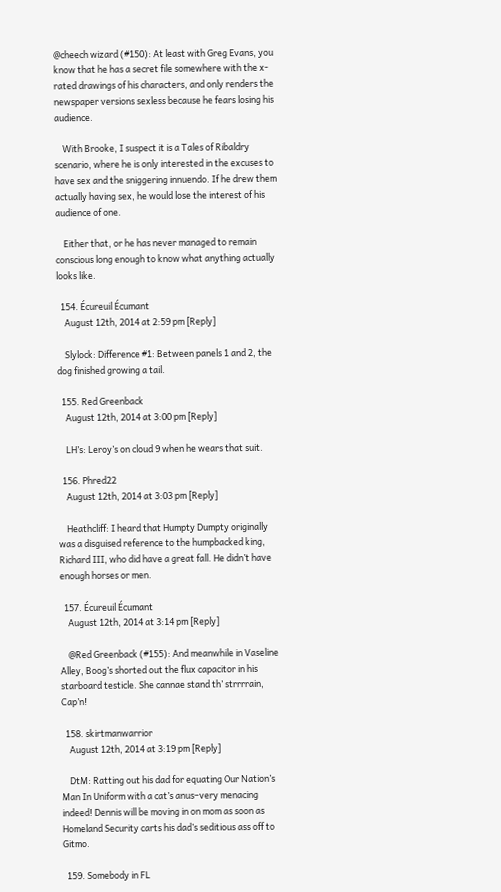@cheech wizard (#150): At least with Greg Evans, you know that he has a secret file somewhere with the x-rated drawings of his characters, and only renders the newspaper versions sexless because he fears losing his audience.

    With Brooke, I suspect it is a Tales of Ribaldry scenario, where he is only interested in the excuses to have sex and the sniggering innuendo. If he drew them actually having sex, he would lose the interest of his audience of one.

    Either that, or he has never managed to remain conscious long enough to know what anything actually looks like.

  154. Écureuil Écumant
    August 12th, 2014 at 2:59 pm [Reply]

    Slylock: Difference #1: Between panels 1 and 2, the dog finished growing a tail.

  155. Red Greenback
    August 12th, 2014 at 3:00 pm [Reply]

    LH’s: Leroy’s on cloud 9 when he wears that suit.

  156. Phred22
    August 12th, 2014 at 3:03 pm [Reply]

    Heathcliff: I heard that Humpty Dumpty originally was a disguised reference to the humpbacked king, Richard III, who did have a great fall. He didn’t have enough horses or men.

  157. Écureuil Écumant
    August 12th, 2014 at 3:14 pm [Reply]

    @Red Greenback (#155): And meanwhile in Vaseline Alley, Boog’s shorted out the flux capacitor in his starboard testicle. She cannae stand th’ strrrrain, Cap’n!

  158. skirtmanwarrior
    August 12th, 2014 at 3:19 pm [Reply]

    DtM: Ratting out his dad for equating Our Nation’s Man In Uniform with a cat’s anus–very menacing indeed! Dennis will be moving in on mom as soon as Homeland Security carts his dad’s seditious ass off to Gitmo.

  159. Somebody in FL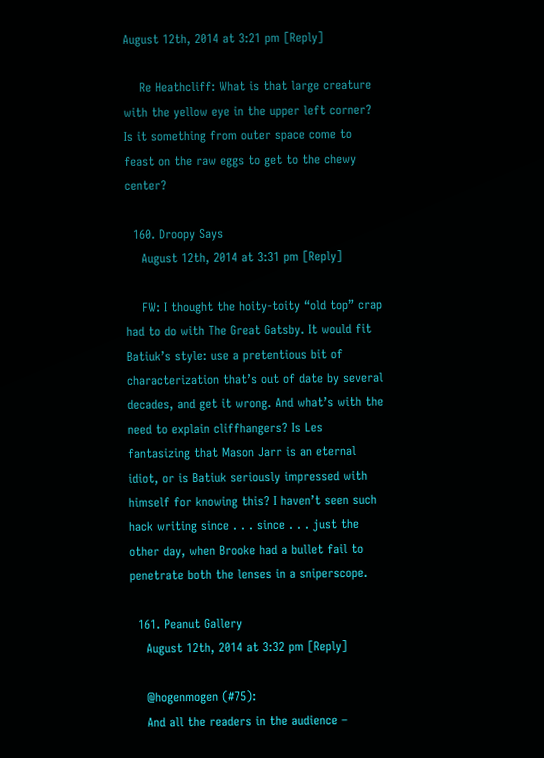August 12th, 2014 at 3:21 pm [Reply]

    Re Heathcliff: What is that large creature with the yellow eye in the upper left corner? Is it something from outer space come to feast on the raw eggs to get to the chewy center?

  160. Droopy Says
    August 12th, 2014 at 3:31 pm [Reply]

    FW: I thought the hoity-toity “old top” crap had to do with The Great Gatsby. It would fit Batiuk’s style: use a pretentious bit of characterization that’s out of date by several decades, and get it wrong. And what’s with the need to explain cliffhangers? Is Les fantasizing that Mason Jarr is an eternal idiot, or is Batiuk seriously impressed with himself for knowing this? I haven’t seen such hack writing since . . . since . . . just the other day, when Brooke had a bullet fail to penetrate both the lenses in a sniperscope.

  161. Peanut Gallery
    August 12th, 2014 at 3:32 pm [Reply]

    @hogenmogen (#75):
    And all the readers in the audience –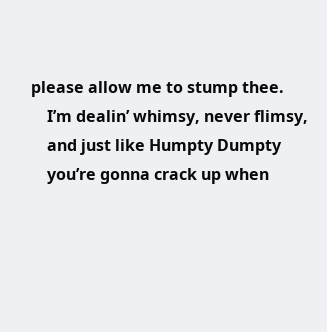please allow me to stump thee.
    I’m dealin’ whimsy, never flimsy,
    and just like Humpty Dumpty
    you’re gonna crack up when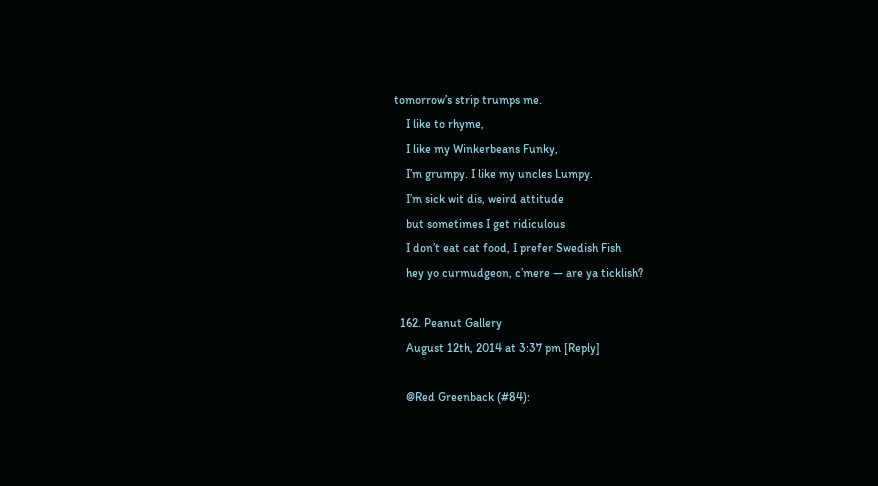tomorrow’s strip trumps me.
    I like to rhyme,
    I like my Winkerbeans Funky,
    I’m grumpy. I like my uncles Lumpy.
    I’m sick wit dis, weird attitude
    but sometimes I get ridiculous
    I don’t eat cat food, I prefer Swedish Fish
    hey yo curmudgeon, c’mere — are ya ticklish?

  162. Peanut Gallery
    August 12th, 2014 at 3:37 pm [Reply]

    @Red Greenback (#84):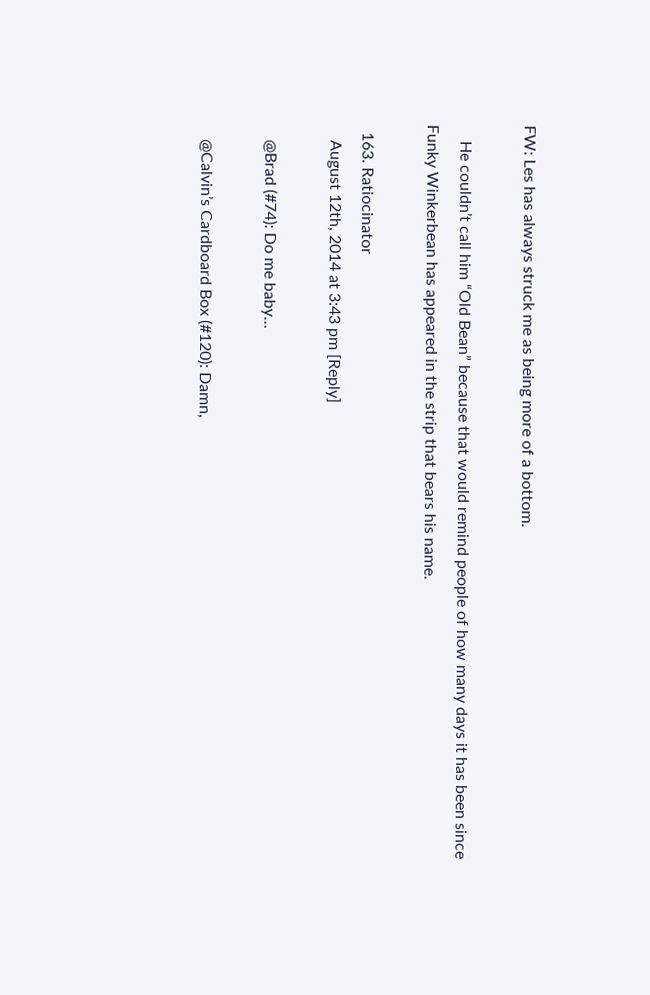FW: Les has always struck me as being more of a bottom.

    He couldn’t call him “Old Bean” because that would remind people of how many days it has been since Funky Winkerbean has appeared in the strip that bears his name.

  163. Ratiocinator
    August 12th, 2014 at 3:43 pm [Reply]

    @Brad (#74): Do me baby…

    @Calvin’s Cardboard Box (#120): Damn,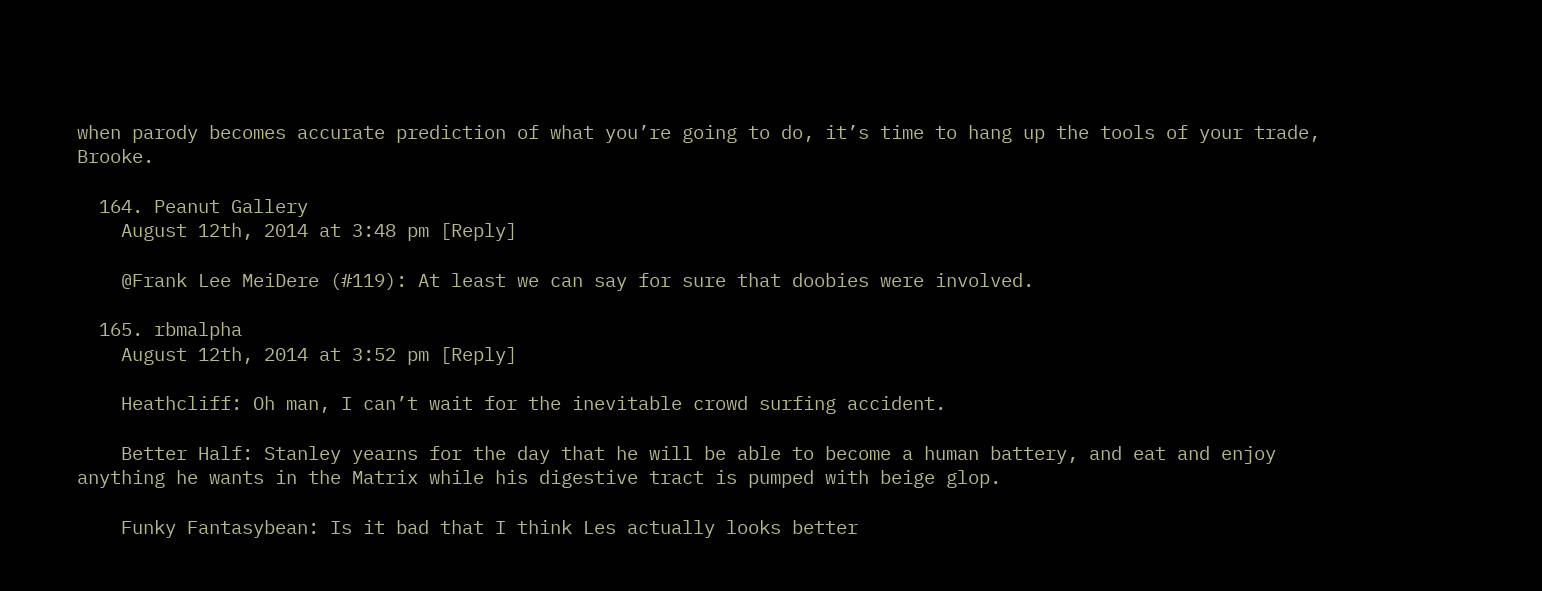when parody becomes accurate prediction of what you’re going to do, it’s time to hang up the tools of your trade, Brooke.

  164. Peanut Gallery
    August 12th, 2014 at 3:48 pm [Reply]

    @Frank Lee MeiDere (#119): At least we can say for sure that doobies were involved.

  165. rbmalpha
    August 12th, 2014 at 3:52 pm [Reply]

    Heathcliff: Oh man, I can’t wait for the inevitable crowd surfing accident.

    Better Half: Stanley yearns for the day that he will be able to become a human battery, and eat and enjoy anything he wants in the Matrix while his digestive tract is pumped with beige glop.

    Funky Fantasybean: Is it bad that I think Les actually looks better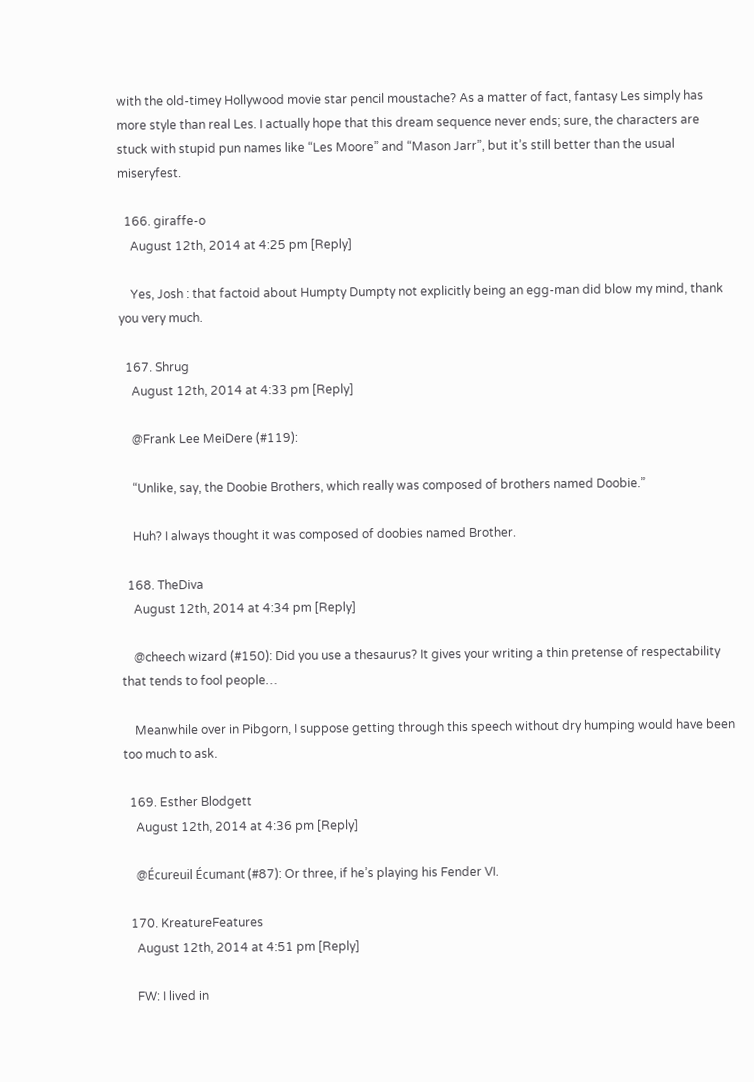with the old-timey Hollywood movie star pencil moustache? As a matter of fact, fantasy Les simply has more style than real Les. I actually hope that this dream sequence never ends; sure, the characters are stuck with stupid pun names like “Les Moore” and “Mason Jarr”, but it’s still better than the usual miseryfest.

  166. giraffe-o
    August 12th, 2014 at 4:25 pm [Reply]

    Yes, Josh : that factoid about Humpty Dumpty not explicitly being an egg-man did blow my mind, thank you very much.

  167. Shrug
    August 12th, 2014 at 4:33 pm [Reply]

    @Frank Lee MeiDere (#119):

    “Unlike, say, the Doobie Brothers, which really was composed of brothers named Doobie.”

    Huh? I always thought it was composed of doobies named Brother.

  168. TheDiva
    August 12th, 2014 at 4:34 pm [Reply]

    @cheech wizard (#150): Did you use a thesaurus? It gives your writing a thin pretense of respectability that tends to fool people…

    Meanwhile over in Pibgorn, I suppose getting through this speech without dry humping would have been too much to ask.

  169. Esther Blodgett
    August 12th, 2014 at 4:36 pm [Reply]

    @Écureuil Écumant (#87): Or three, if he’s playing his Fender VI.

  170. KreatureFeatures
    August 12th, 2014 at 4:51 pm [Reply]

    FW: I lived in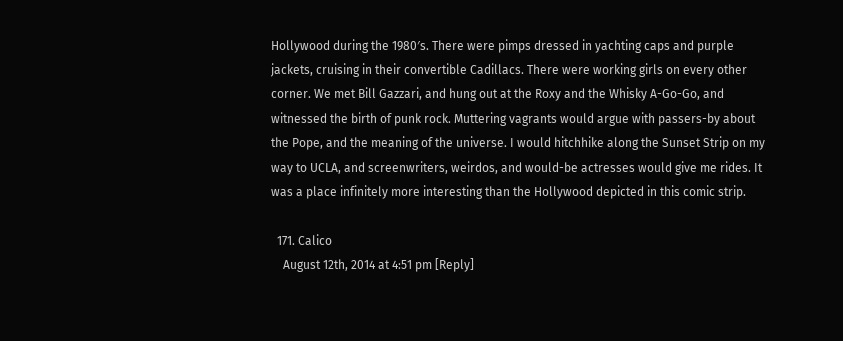Hollywood during the 1980′s. There were pimps dressed in yachting caps and purple jackets, cruising in their convertible Cadillacs. There were working girls on every other corner. We met Bill Gazzari, and hung out at the Roxy and the Whisky A-Go-Go, and witnessed the birth of punk rock. Muttering vagrants would argue with passers-by about the Pope, and the meaning of the universe. I would hitchhike along the Sunset Strip on my way to UCLA, and screenwriters, weirdos, and would-be actresses would give me rides. It was a place infinitely more interesting than the Hollywood depicted in this comic strip.

  171. Calico
    August 12th, 2014 at 4:51 pm [Reply]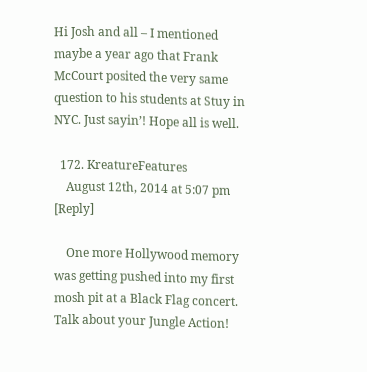Hi Josh and all – I mentioned maybe a year ago that Frank McCourt posited the very same question to his students at Stuy in NYC. Just sayin’! Hope all is well.

  172. KreatureFeatures
    August 12th, 2014 at 5:07 pm [Reply]

    One more Hollywood memory was getting pushed into my first mosh pit at a Black Flag concert. Talk about your Jungle Action!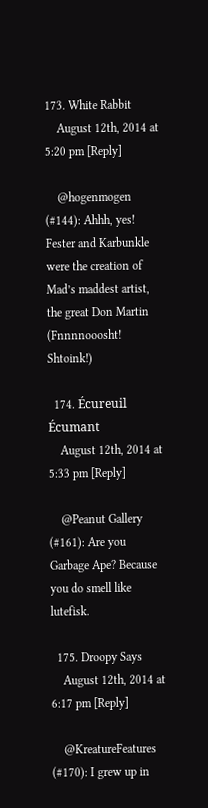173. White Rabbit
    August 12th, 2014 at 5:20 pm [Reply]

    @hogenmogen (#144): Ahhh, yes! Fester and Karbunkle were the creation of Mad’s maddest artist, the great Don Martin (Fnnnnooosht! Shtoink!)

  174. Écureuil Écumant
    August 12th, 2014 at 5:33 pm [Reply]

    @Peanut Gallery (#161): Are you Garbage Ape? Because you do smell like lutefisk.

  175. Droopy Says
    August 12th, 2014 at 6:17 pm [Reply]

    @KreatureFeatures (#170): I grew up in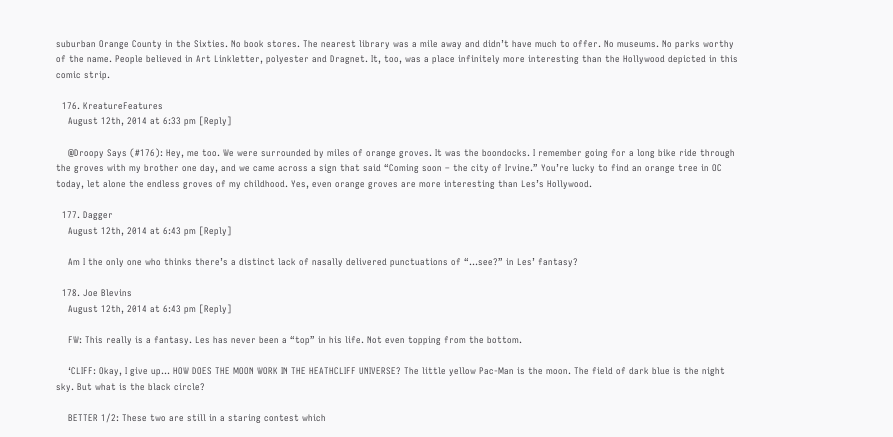suburban Orange County in the Sixties. No book stores. The nearest library was a mile away and didn’t have much to offer. No museums. No parks worthy of the name. People believed in Art Linkletter, polyester and Dragnet. It, too, was a place infinitely more interesting than the Hollywood depicted in this comic strip.

  176. KreatureFeatures
    August 12th, 2014 at 6:33 pm [Reply]

    @Droopy Says (#176): Hey, me too. We were surrounded by miles of orange groves. It was the boondocks. I remember going for a long bike ride through the groves with my brother one day, and we came across a sign that said “Coming soon – the city of Irvine.” You’re lucky to find an orange tree in OC today, let alone the endless groves of my childhood. Yes, even orange groves are more interesting than Les’s Hollywood.

  177. Dagger
    August 12th, 2014 at 6:43 pm [Reply]

    Am I the only one who thinks there’s a distinct lack of nasally delivered punctuations of “…see?” in Les’ fantasy?

  178. Joe Blevins
    August 12th, 2014 at 6:43 pm [Reply]

    FW: This really is a fantasy. Les has never been a “top” in his life. Not even topping from the bottom.

    ‘CLIFF: Okay, I give up… HOW DOES THE MOON WORK IN THE HEATHCLIFF UNIVERSE? The little yellow Pac-Man is the moon. The field of dark blue is the night sky. But what is the black circle?

    BETTER 1/2: These two are still in a staring contest which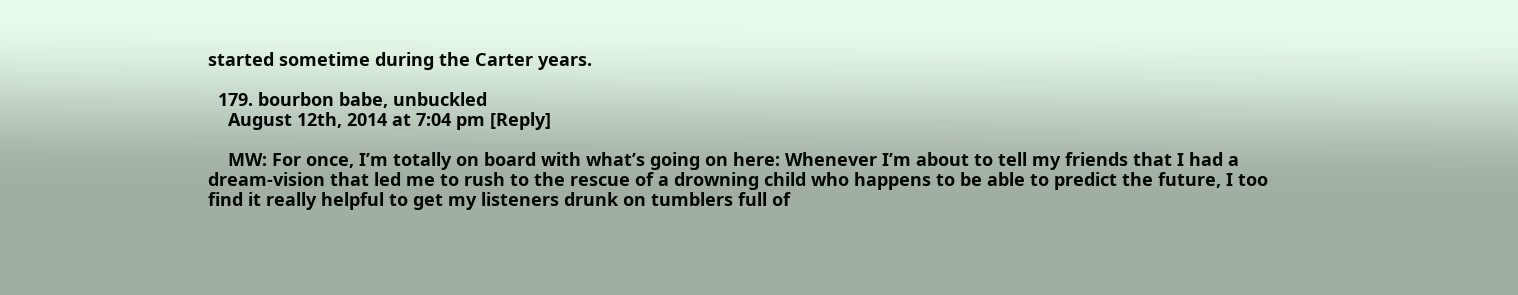started sometime during the Carter years.

  179. bourbon babe, unbuckled
    August 12th, 2014 at 7:04 pm [Reply]

    MW: For once, I’m totally on board with what’s going on here: Whenever I’m about to tell my friends that I had a dream-vision that led me to rush to the rescue of a drowning child who happens to be able to predict the future, I too find it really helpful to get my listeners drunk on tumblers full of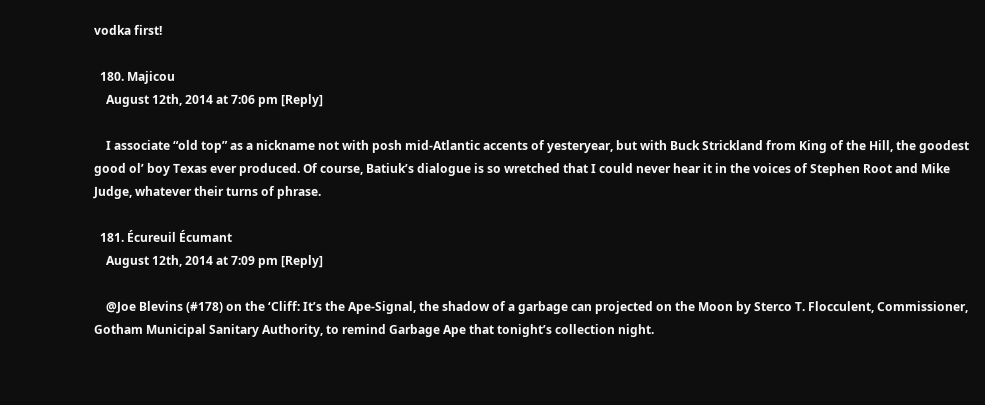vodka first!

  180. Majicou
    August 12th, 2014 at 7:06 pm [Reply]

    I associate “old top” as a nickname not with posh mid-Atlantic accents of yesteryear, but with Buck Strickland from King of the Hill, the goodest good ol’ boy Texas ever produced. Of course, Batiuk’s dialogue is so wretched that I could never hear it in the voices of Stephen Root and Mike Judge, whatever their turns of phrase.

  181. Écureuil Écumant
    August 12th, 2014 at 7:09 pm [Reply]

    @Joe Blevins (#178) on the ‘Cliff: It’s the Ape-Signal, the shadow of a garbage can projected on the Moon by Sterco T. Flocculent, Commissioner, Gotham Municipal Sanitary Authority, to remind Garbage Ape that tonight’s collection night.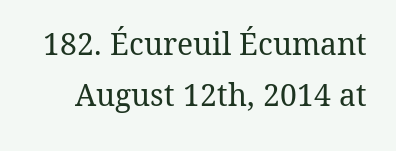182. Écureuil Écumant
    August 12th, 2014 at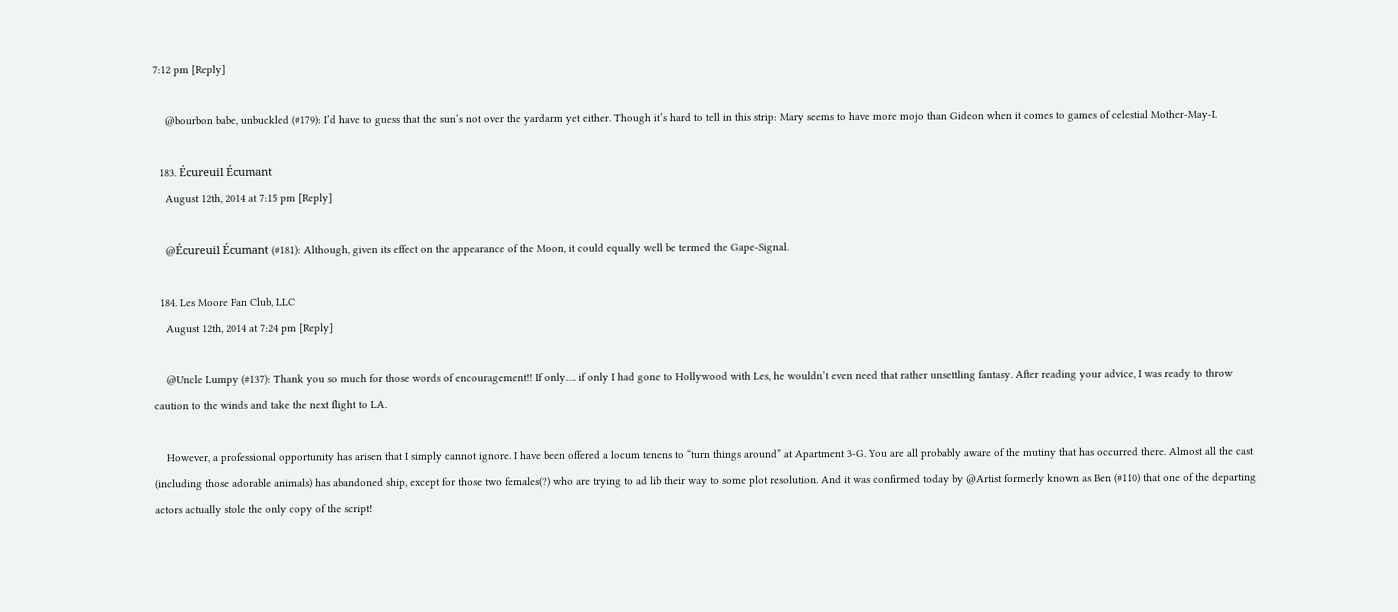7:12 pm [Reply]

    @bourbon babe, unbuckled (#179): I’d have to guess that the sun’s not over the yardarm yet either. Though it’s hard to tell in this strip: Mary seems to have more mojo than Gideon when it comes to games of celestial Mother-May-I.

  183. Écureuil Écumant
    August 12th, 2014 at 7:15 pm [Reply]

    @Écureuil Écumant (#181): Although, given its effect on the appearance of the Moon, it could equally well be termed the Gape-Signal.

  184. Les Moore Fan Club, LLC
    August 12th, 2014 at 7:24 pm [Reply]

    @Uncle Lumpy (#137): Thank you so much for those words of encouragement!! If only…. if only I had gone to Hollywood with Les, he wouldn’t even need that rather unsettling fantasy. After reading your advice, I was ready to throw caution to the winds and take the next flight to LA.

    However, a professional opportunity has arisen that I simply cannot ignore. I have been offered a locum tenens to “turn things around” at Apartment 3-G. You are all probably aware of the mutiny that has occurred there. Almost all the cast (including those adorable animals) has abandoned ship, except for those two females(?) who are trying to ad lib their way to some plot resolution. And it was confirmed today by @Artist formerly known as Ben (#110) that one of the departing actors actually stole the only copy of the script!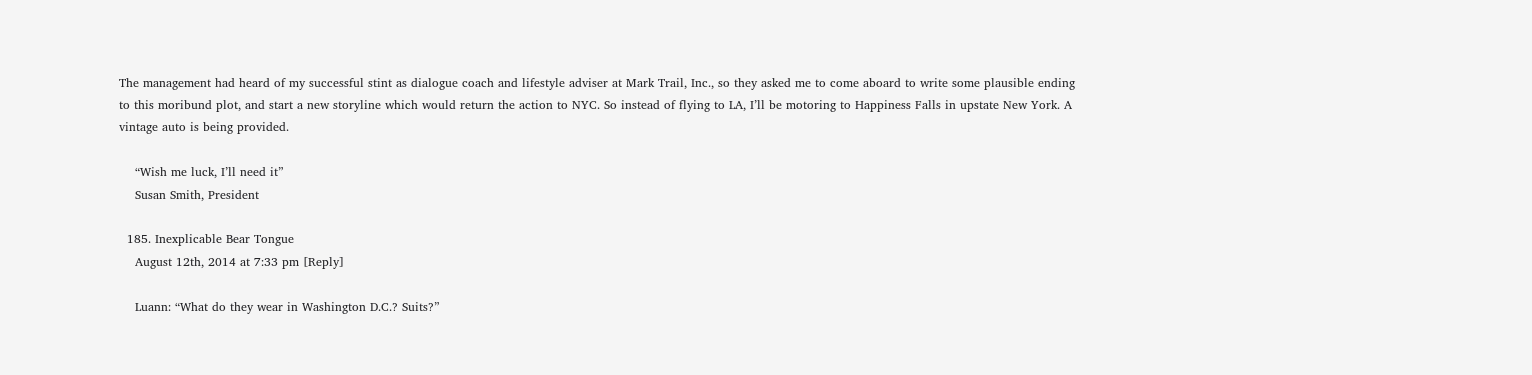The management had heard of my successful stint as dialogue coach and lifestyle adviser at Mark Trail, Inc., so they asked me to come aboard to write some plausible ending to this moribund plot, and start a new storyline which would return the action to NYC. So instead of flying to LA, I’ll be motoring to Happiness Falls in upstate New York. A vintage auto is being provided.

    “Wish me luck, I’ll need it”
    Susan Smith, President

  185. Inexplicable Bear Tongue
    August 12th, 2014 at 7:33 pm [Reply]

    Luann: “What do they wear in Washington D.C.? Suits?”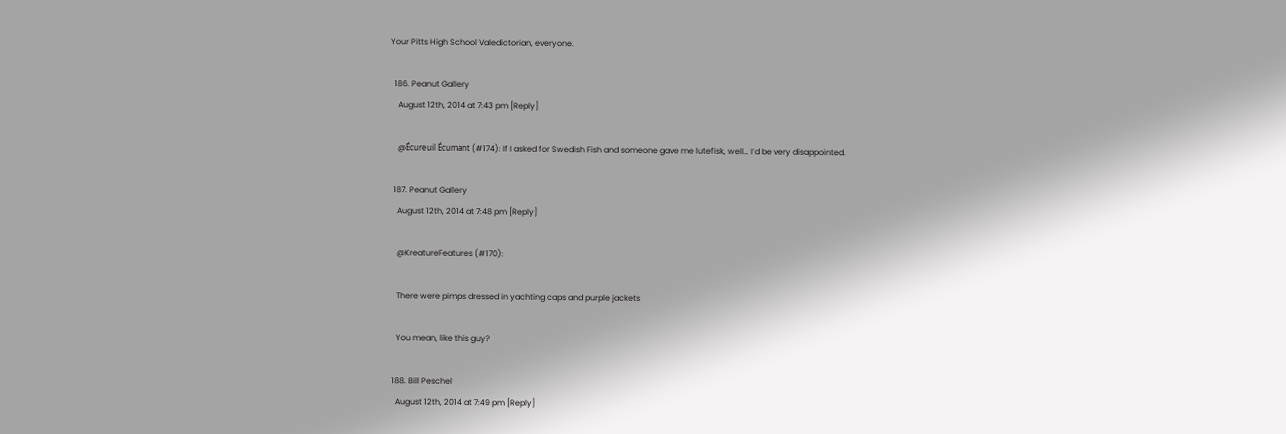Your Pitts High School Valedictorian, everyone.

  186. Peanut Gallery
    August 12th, 2014 at 7:43 pm [Reply]

    @Écureuil Écumant (#174): If I asked for Swedish Fish and someone gave me lutefisk, well… I’d be very disappointed.

  187. Peanut Gallery
    August 12th, 2014 at 7:48 pm [Reply]

    @KreatureFeatures (#170):

    There were pimps dressed in yachting caps and purple jackets

    You mean, like this guy?

  188. Bill Peschel
    August 12th, 2014 at 7:49 pm [Reply]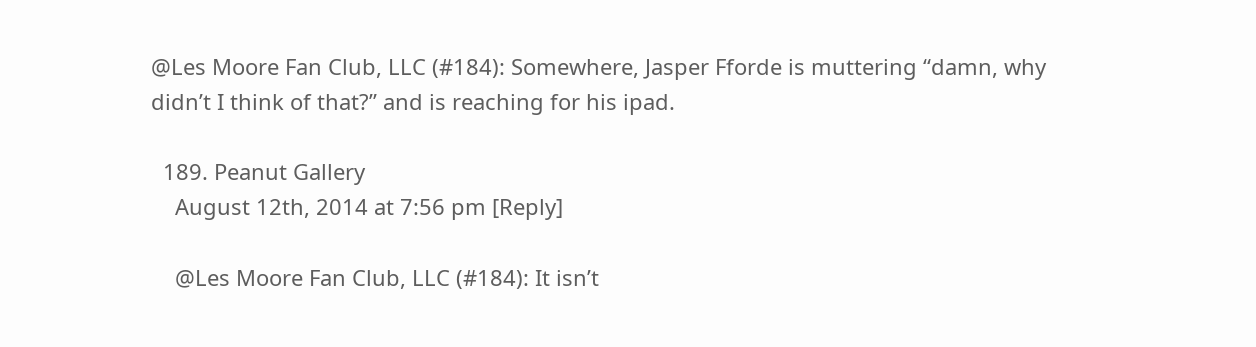@Les Moore Fan Club, LLC (#184): Somewhere, Jasper Fforde is muttering “damn, why didn’t I think of that?” and is reaching for his ipad.

  189. Peanut Gallery
    August 12th, 2014 at 7:56 pm [Reply]

    @Les Moore Fan Club, LLC (#184): It isn’t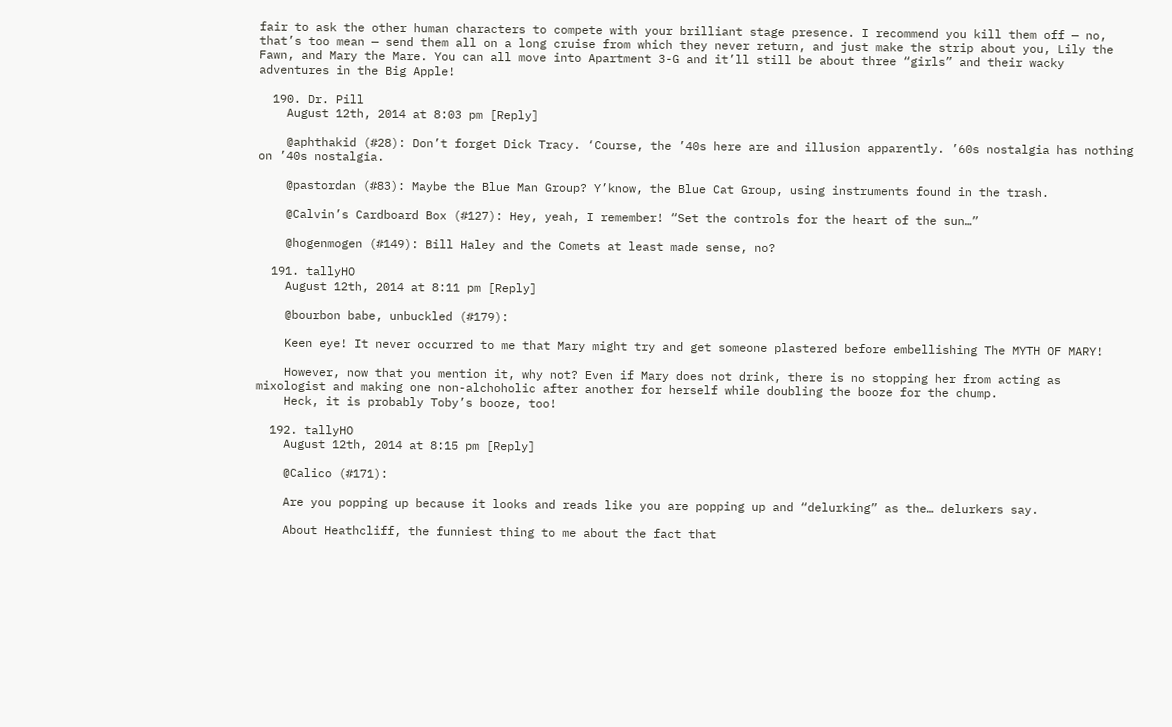fair to ask the other human characters to compete with your brilliant stage presence. I recommend you kill them off — no, that’s too mean — send them all on a long cruise from which they never return, and just make the strip about you, Lily the Fawn, and Mary the Mare. You can all move into Apartment 3-G and it’ll still be about three “girls” and their wacky adventures in the Big Apple!

  190. Dr. Pill
    August 12th, 2014 at 8:03 pm [Reply]

    @aphthakid (#28): Don’t forget Dick Tracy. ‘Course, the ’40s here are and illusion apparently. ’60s nostalgia has nothing on ’40s nostalgia.

    @pastordan (#83): Maybe the Blue Man Group? Y’know, the Blue Cat Group, using instruments found in the trash.

    @Calvin’s Cardboard Box (#127): Hey, yeah, I remember! “Set the controls for the heart of the sun…”

    @hogenmogen (#149): Bill Haley and the Comets at least made sense, no?

  191. tallyHO
    August 12th, 2014 at 8:11 pm [Reply]

    @bourbon babe, unbuckled (#179):

    Keen eye! It never occurred to me that Mary might try and get someone plastered before embellishing The MYTH OF MARY!

    However, now that you mention it, why not? Even if Mary does not drink, there is no stopping her from acting as mixologist and making one non-alchoholic after another for herself while doubling the booze for the chump.
    Heck, it is probably Toby’s booze, too!

  192. tallyHO
    August 12th, 2014 at 8:15 pm [Reply]

    @Calico (#171):

    Are you popping up because it looks and reads like you are popping up and “delurking” as the… delurkers say.

    About Heathcliff, the funniest thing to me about the fact that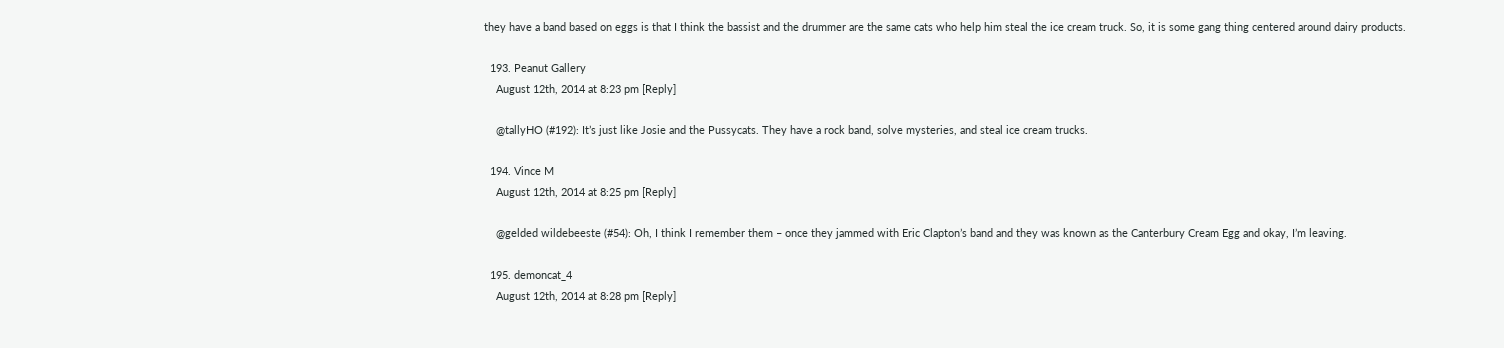they have a band based on eggs is that I think the bassist and the drummer are the same cats who help him steal the ice cream truck. So, it is some gang thing centered around dairy products.

  193. Peanut Gallery
    August 12th, 2014 at 8:23 pm [Reply]

    @tallyHO (#192): It’s just like Josie and the Pussycats. They have a rock band, solve mysteries, and steal ice cream trucks.

  194. Vince M
    August 12th, 2014 at 8:25 pm [Reply]

    @gelded wildebeeste (#54): Oh, I think I remember them – once they jammed with Eric Clapton’s band and they was known as the Canterbury Cream Egg and okay, I’m leaving.

  195. demoncat_4
    August 12th, 2014 at 8:28 pm [Reply]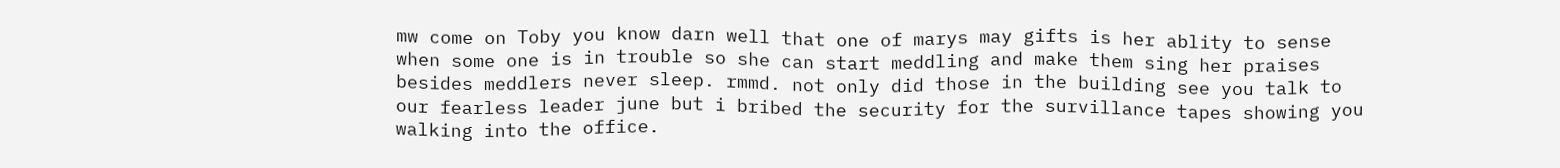mw come on Toby you know darn well that one of marys may gifts is her ablity to sense when some one is in trouble so she can start meddling and make them sing her praises besides meddlers never sleep. rmmd. not only did those in the building see you talk to our fearless leader june but i bribed the security for the survillance tapes showing you walking into the office.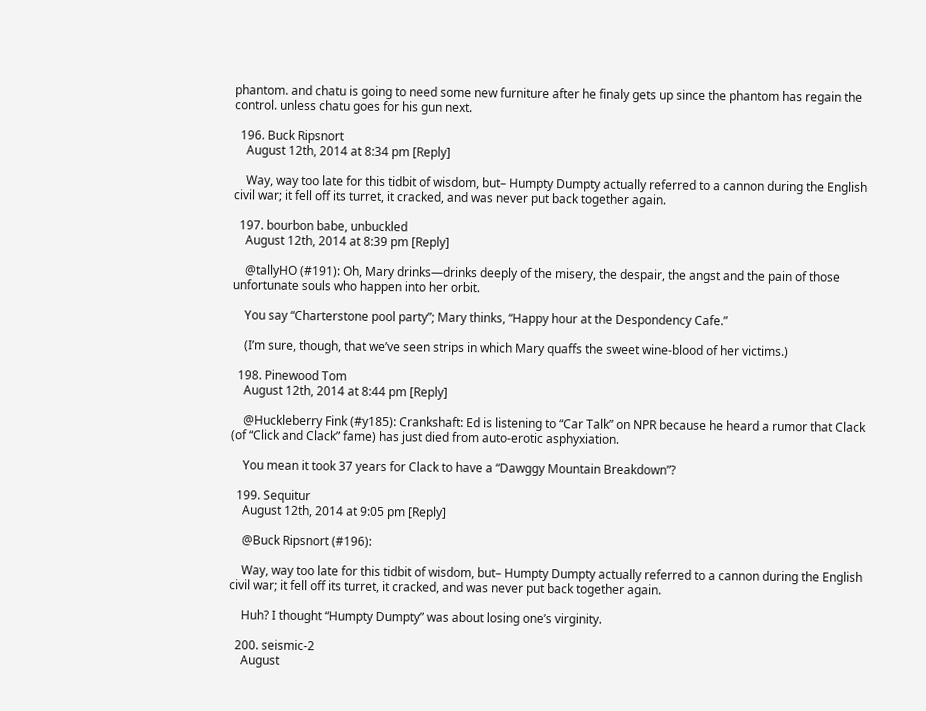phantom. and chatu is going to need some new furniture after he finaly gets up since the phantom has regain the control. unless chatu goes for his gun next.

  196. Buck Ripsnort
    August 12th, 2014 at 8:34 pm [Reply]

    Way, way too late for this tidbit of wisdom, but– Humpty Dumpty actually referred to a cannon during the English civil war; it fell off its turret, it cracked, and was never put back together again.

  197. bourbon babe, unbuckled
    August 12th, 2014 at 8:39 pm [Reply]

    @tallyHO (#191): Oh, Mary drinks—drinks deeply of the misery, the despair, the angst and the pain of those unfortunate souls who happen into her orbit.

    You say “Charterstone pool party”; Mary thinks, “Happy hour at the Despondency Cafe.”

    (I’m sure, though, that we’ve seen strips in which Mary quaffs the sweet wine-blood of her victims.)

  198. Pinewood Tom
    August 12th, 2014 at 8:44 pm [Reply]

    @Huckleberry Fink (#y185): Crankshaft: Ed is listening to “Car Talk” on NPR because he heard a rumor that Clack (of “Click and Clack” fame) has just died from auto-erotic asphyxiation.

    You mean it took 37 years for Clack to have a “Dawggy Mountain Breakdown”?

  199. Sequitur
    August 12th, 2014 at 9:05 pm [Reply]

    @Buck Ripsnort (#196):

    Way, way too late for this tidbit of wisdom, but– Humpty Dumpty actually referred to a cannon during the English civil war; it fell off its turret, it cracked, and was never put back together again.

    Huh? I thought “Humpty Dumpty” was about losing one’s virginity.

  200. seismic-2
    August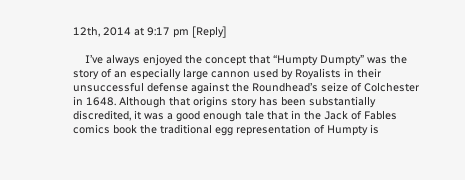12th, 2014 at 9:17 pm [Reply]

    I’ve always enjoyed the concept that “Humpty Dumpty” was the story of an especially large cannon used by Royalists in their unsuccessful defense against the Roundhead’s seize of Colchester in 1648. Although that origins story has been substantially discredited, it was a good enough tale that in the Jack of Fables comics book the traditional egg representation of Humpty is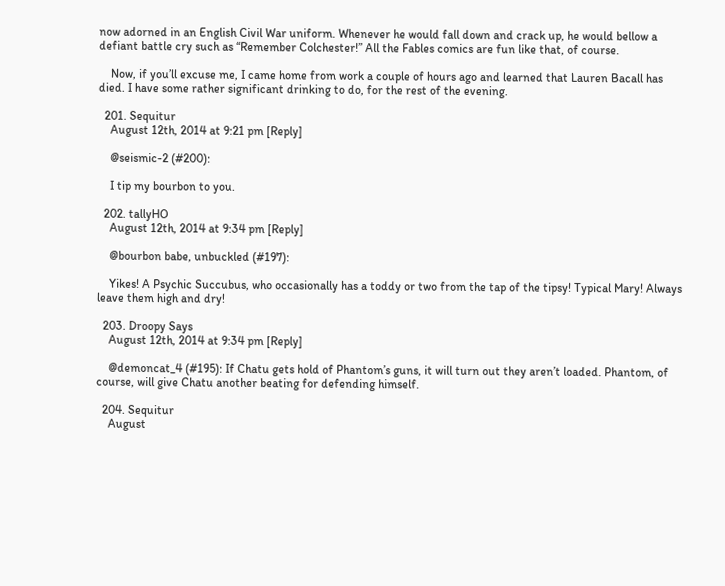now adorned in an English Civil War uniform. Whenever he would fall down and crack up, he would bellow a defiant battle cry such as “Remember Colchester!” All the Fables comics are fun like that, of course.

    Now, if you’ll excuse me, I came home from work a couple of hours ago and learned that Lauren Bacall has died. I have some rather significant drinking to do, for the rest of the evening.

  201. Sequitur
    August 12th, 2014 at 9:21 pm [Reply]

    @seismic-2 (#200):

    I tip my bourbon to you.

  202. tallyHO
    August 12th, 2014 at 9:34 pm [Reply]

    @bourbon babe, unbuckled (#197):

    Yikes! A Psychic Succubus, who occasionally has a toddy or two from the tap of the tipsy! Typical Mary! Always leave them high and dry!

  203. Droopy Says
    August 12th, 2014 at 9:34 pm [Reply]

    @demoncat_4 (#195): If Chatu gets hold of Phantom’s guns, it will turn out they aren’t loaded. Phantom, of course, will give Chatu another beating for defending himself.

  204. Sequitur
    August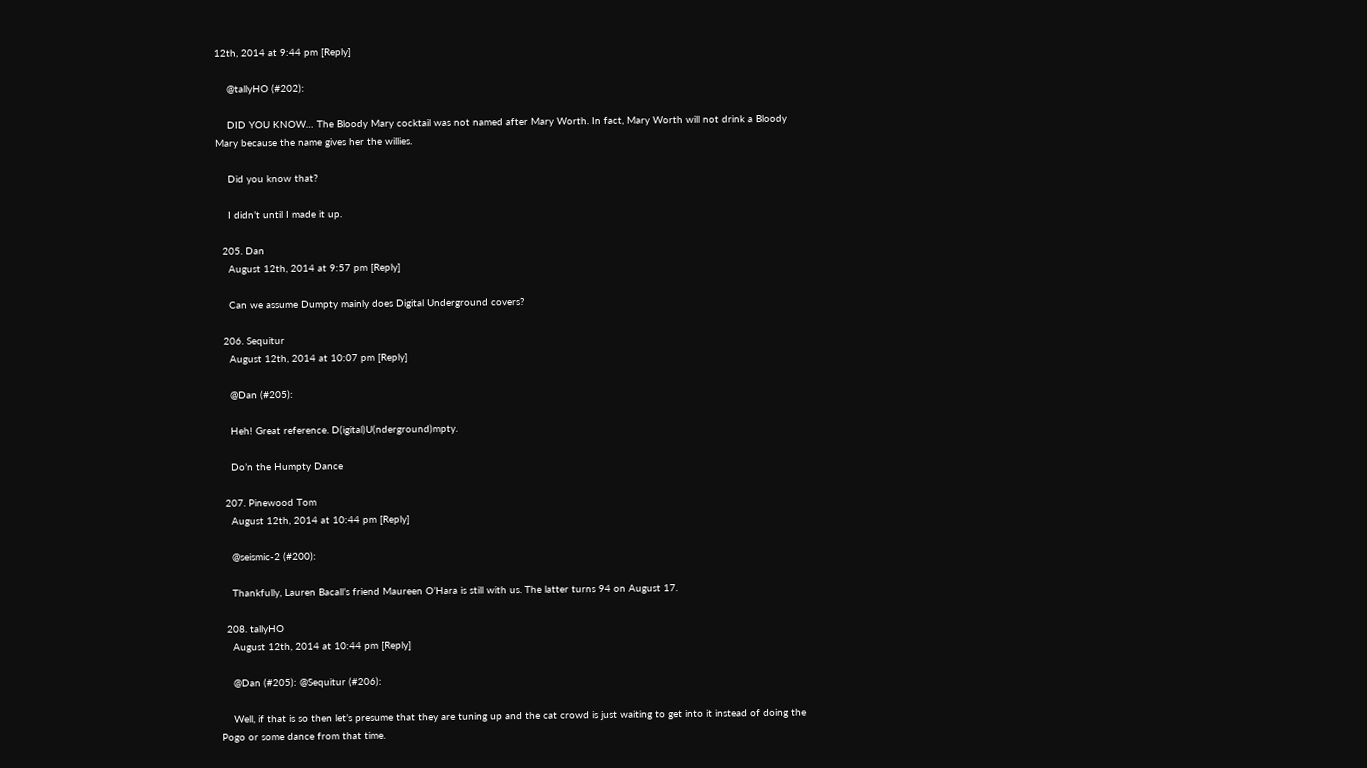12th, 2014 at 9:44 pm [Reply]

    @tallyHO (#202):

    DID YOU KNOW… The Bloody Mary cocktail was not named after Mary Worth. In fact, Mary Worth will not drink a Bloody Mary because the name gives her the willies.

    Did you know that?

    I didn’t until I made it up.

  205. Dan
    August 12th, 2014 at 9:57 pm [Reply]

    Can we assume Dumpty mainly does Digital Underground covers?

  206. Sequitur
    August 12th, 2014 at 10:07 pm [Reply]

    @Dan (#205):

    Heh! Great reference. D(igital)U(nderground)mpty.

    Do’n the Humpty Dance

  207. Pinewood Tom
    August 12th, 2014 at 10:44 pm [Reply]

    @seismic-2 (#200):

    Thankfully, Lauren Bacall’s friend Maureen O’Hara is still with us. The latter turns 94 on August 17.

  208. tallyHO
    August 12th, 2014 at 10:44 pm [Reply]

    @Dan (#205): @Sequitur (#206):

    Well, if that is so then let’s presume that they are tuning up and the cat crowd is just waiting to get into it instead of doing the Pogo or some dance from that time.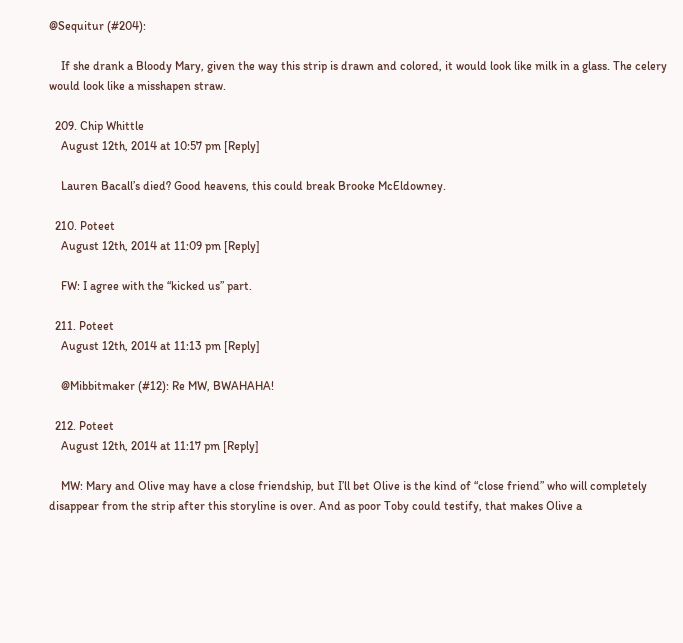@Sequitur (#204):

    If she drank a Bloody Mary, given the way this strip is drawn and colored, it would look like milk in a glass. The celery would look like a misshapen straw.

  209. Chip Whittle
    August 12th, 2014 at 10:57 pm [Reply]

    Lauren Bacall’s died? Good heavens, this could break Brooke McEldowney.

  210. Poteet
    August 12th, 2014 at 11:09 pm [Reply]

    FW: I agree with the “kicked us” part.

  211. Poteet
    August 12th, 2014 at 11:13 pm [Reply]

    @Mibbitmaker (#12): Re MW, BWAHAHA!

  212. Poteet
    August 12th, 2014 at 11:17 pm [Reply]

    MW: Mary and Olive may have a close friendship, but I’ll bet Olive is the kind of “close friend” who will completely disappear from the strip after this storyline is over. And as poor Toby could testify, that makes Olive a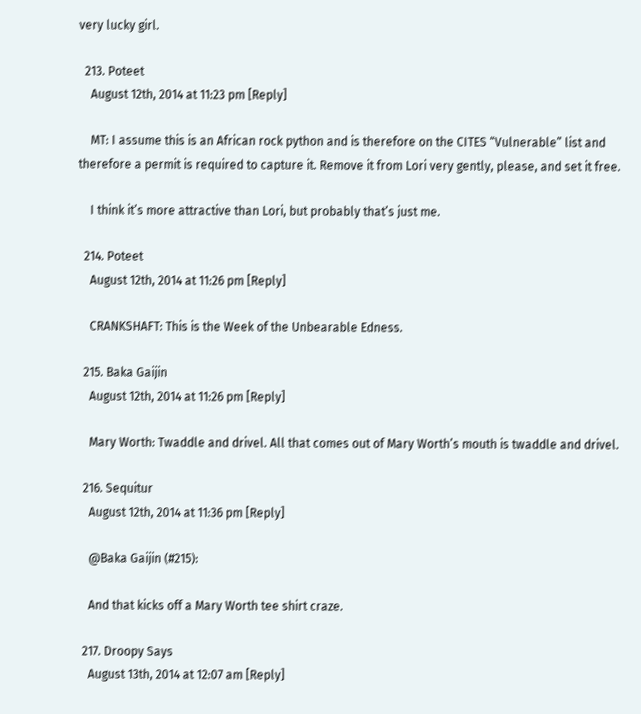very lucky girl.

  213. Poteet
    August 12th, 2014 at 11:23 pm [Reply]

    MT: I assume this is an African rock python and is therefore on the CITES “Vulnerable” list and therefore a permit is required to capture it. Remove it from Lori very gently, please, and set it free.

    I think it’s more attractive than Lori, but probably that’s just me.

  214. Poteet
    August 12th, 2014 at 11:26 pm [Reply]

    CRANKSHAFT: This is the Week of the Unbearable Edness.

  215. Baka Gaijin
    August 12th, 2014 at 11:26 pm [Reply]

    Mary Worth: Twaddle and drivel. All that comes out of Mary Worth’s mouth is twaddle and drivel.

  216. Sequitur
    August 12th, 2014 at 11:36 pm [Reply]

    @Baka Gaijin (#215):

    And that kicks off a Mary Worth tee shirt craze.

  217. Droopy Says
    August 13th, 2014 at 12:07 am [Reply]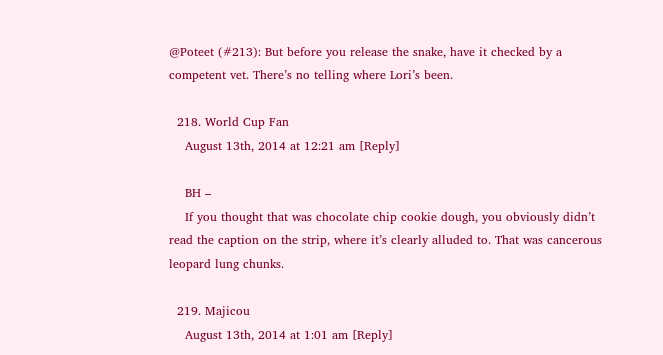@Poteet (#213): But before you release the snake, have it checked by a competent vet. There’s no telling where Lori’s been.

  218. World Cup Fan
    August 13th, 2014 at 12:21 am [Reply]

    BH –
    If you thought that was chocolate chip cookie dough, you obviously didn’t read the caption on the strip, where it’s clearly alluded to. That was cancerous leopard lung chunks.

  219. Majicou
    August 13th, 2014 at 1:01 am [Reply]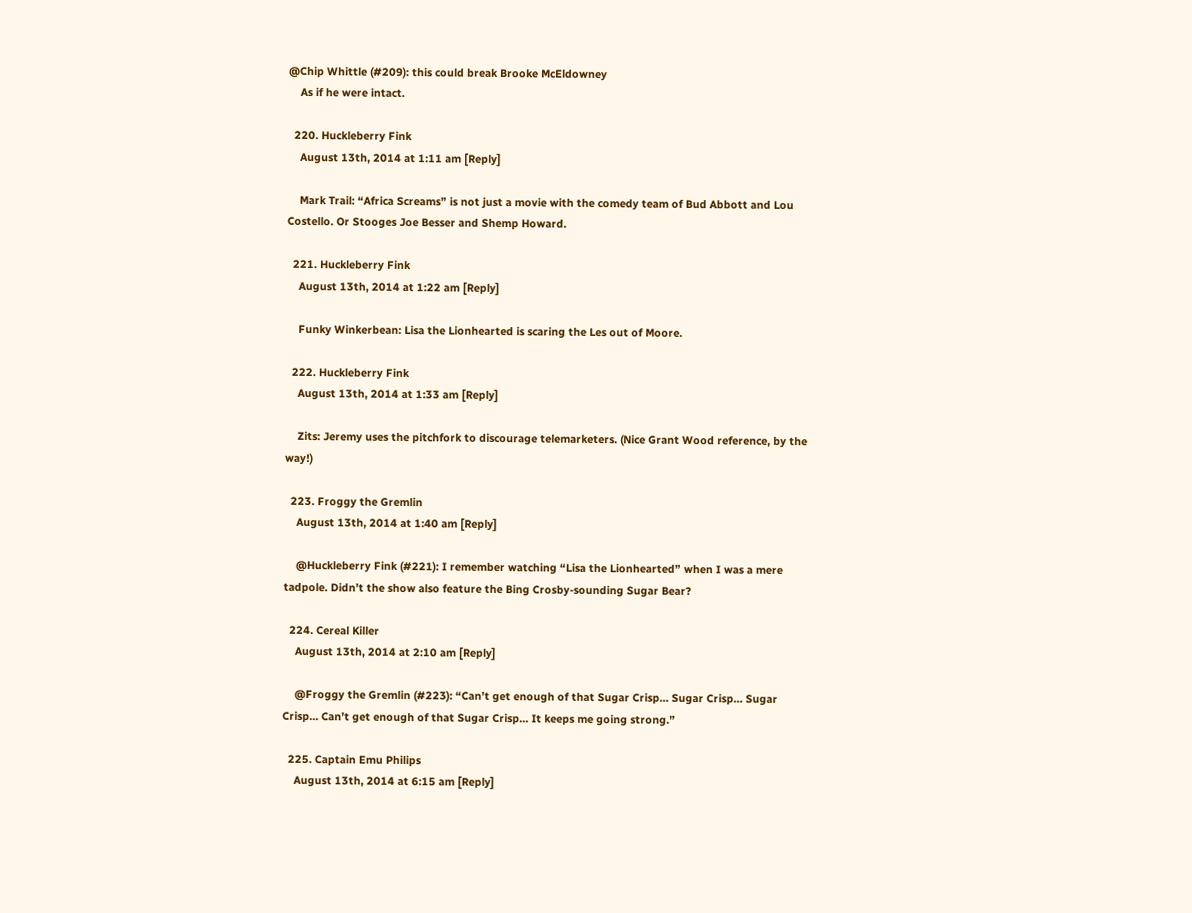@Chip Whittle (#209): this could break Brooke McEldowney
    As if he were intact.

  220. Huckleberry Fink
    August 13th, 2014 at 1:11 am [Reply]

    Mark Trail: “Africa Screams” is not just a movie with the comedy team of Bud Abbott and Lou Costello. Or Stooges Joe Besser and Shemp Howard.

  221. Huckleberry Fink
    August 13th, 2014 at 1:22 am [Reply]

    Funky Winkerbean: Lisa the Lionhearted is scaring the Les out of Moore.

  222. Huckleberry Fink
    August 13th, 2014 at 1:33 am [Reply]

    Zits: Jeremy uses the pitchfork to discourage telemarketers. (Nice Grant Wood reference, by the way!)

  223. Froggy the Gremlin
    August 13th, 2014 at 1:40 am [Reply]

    @Huckleberry Fink (#221): I remember watching “Lisa the Lionhearted” when I was a mere tadpole. Didn’t the show also feature the Bing Crosby-sounding Sugar Bear?

  224. Cereal Killer
    August 13th, 2014 at 2:10 am [Reply]

    @Froggy the Gremlin (#223): “Can’t get enough of that Sugar Crisp… Sugar Crisp… Sugar Crisp… Can’t get enough of that Sugar Crisp… It keeps me going strong.”

  225. Captain Emu Philips
    August 13th, 2014 at 6:15 am [Reply]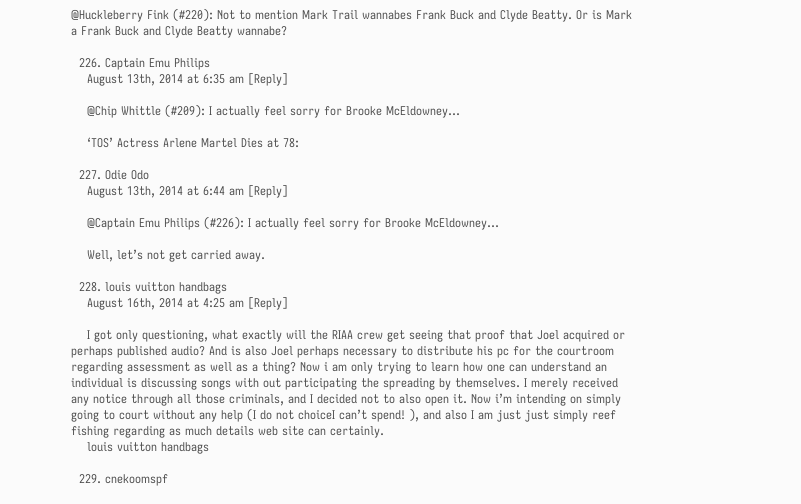@Huckleberry Fink (#220): Not to mention Mark Trail wannabes Frank Buck and Clyde Beatty. Or is Mark a Frank Buck and Clyde Beatty wannabe?

  226. Captain Emu Philips
    August 13th, 2014 at 6:35 am [Reply]

    @Chip Whittle (#209): I actually feel sorry for Brooke McEldowney…

    ‘TOS’ Actress Arlene Martel Dies at 78:

  227. Odie Odo
    August 13th, 2014 at 6:44 am [Reply]

    @Captain Emu Philips (#226): I actually feel sorry for Brooke McEldowney…

    Well, let’s not get carried away.

  228. louis vuitton handbags
    August 16th, 2014 at 4:25 am [Reply]

    I got only questioning, what exactly will the RIAA crew get seeing that proof that Joel acquired or perhaps published audio? And is also Joel perhaps necessary to distribute his pc for the courtroom regarding assessment as well as a thing? Now i am only trying to learn how one can understand an individual is discussing songs with out participating the spreading by themselves. I merely received any notice through all those criminals, and I decided not to also open it. Now i’m intending on simply going to court without any help (I do not choiceI can’t spend! ), and also I am just just simply reef fishing regarding as much details web site can certainly.
    louis vuitton handbags

  229. cnekoomspf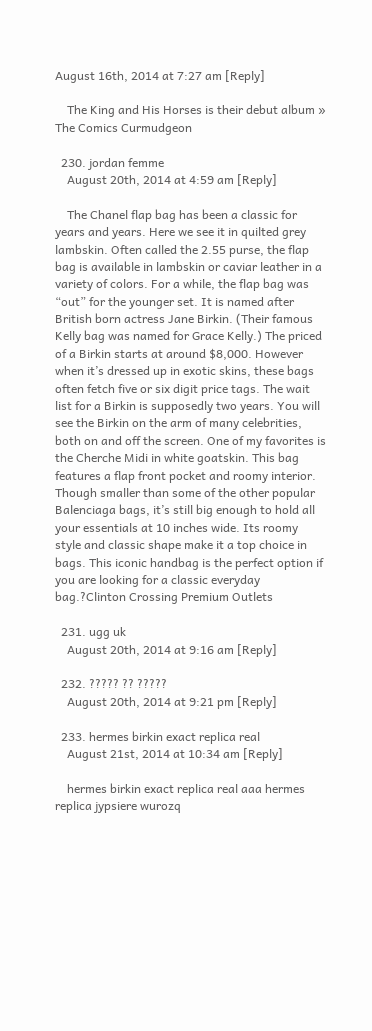August 16th, 2014 at 7:27 am [Reply]

    The King and His Horses is their debut album » The Comics Curmudgeon

  230. jordan femme
    August 20th, 2014 at 4:59 am [Reply]

    The Chanel flap bag has been a classic for years and years. Here we see it in quilted grey lambskin. Often called the 2.55 purse, the flap bag is available in lambskin or caviar leather in a variety of colors. For a while, the flap bag was “out” for the younger set. It is named after British born actress Jane Birkin. (Their famous Kelly bag was named for Grace Kelly.) The priced of a Birkin starts at around $8,000. However when it’s dressed up in exotic skins, these bags often fetch five or six digit price tags. The wait list for a Birkin is supposedly two years. You will see the Birkin on the arm of many celebrities, both on and off the screen. One of my favorites is the Cherche Midi in white goatskin. This bag features a flap front pocket and roomy interior. Though smaller than some of the other popular Balenciaga bags, it’s still big enough to hold all your essentials at 10 inches wide. Its roomy style and classic shape make it a top choice in bags. This iconic handbag is the perfect option if you are looking for a classic everyday bag.?Clinton Crossing Premium Outlets

  231. ugg uk
    August 20th, 2014 at 9:16 am [Reply]

  232. ????? ?? ?????
    August 20th, 2014 at 9:21 pm [Reply]

  233. hermes birkin exact replica real
    August 21st, 2014 at 10:34 am [Reply]

    hermes birkin exact replica real aaa hermes replica jypsiere wurozq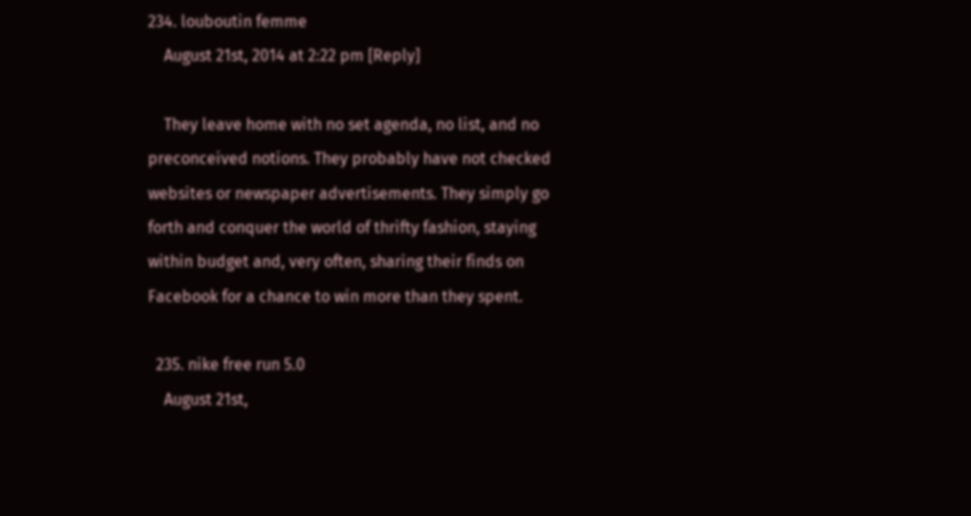234. louboutin femme
    August 21st, 2014 at 2:22 pm [Reply]

    They leave home with no set agenda, no list, and no preconceived notions. They probably have not checked websites or newspaper advertisements. They simply go forth and conquer the world of thrifty fashion, staying within budget and, very often, sharing their finds on Facebook for a chance to win more than they spent.

  235. nike free run 5.0
    August 21st,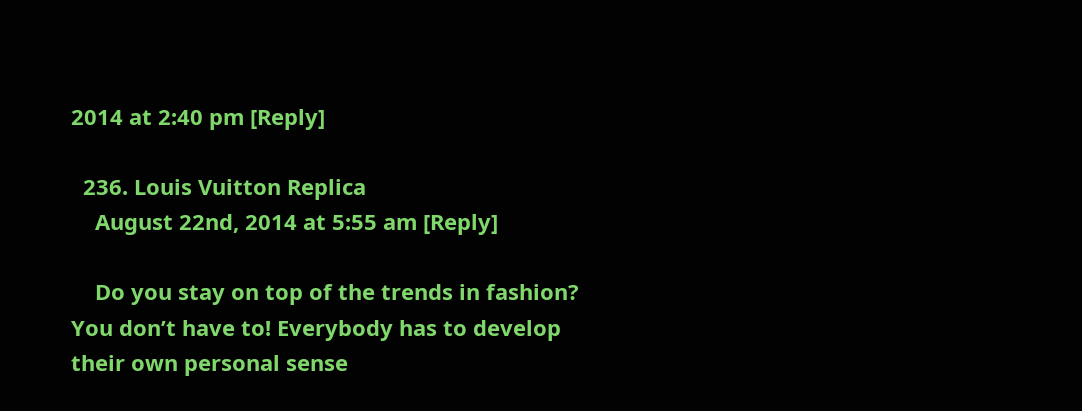2014 at 2:40 pm [Reply]

  236. Louis Vuitton Replica
    August 22nd, 2014 at 5:55 am [Reply]

    Do you stay on top of the trends in fashion? You don’t have to! Everybody has to develop their own personal sense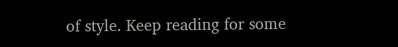of style. Keep reading for some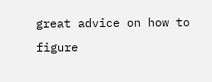great advice on how to figure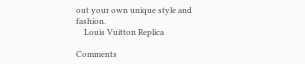out your own unique style and fashion.
    Louis Vuitton Replica

Comments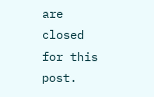are closed for this post.